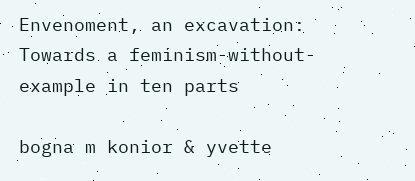Envenoment, an excavation: Towards a feminism-without-example in ten parts

bogna m konior & yvette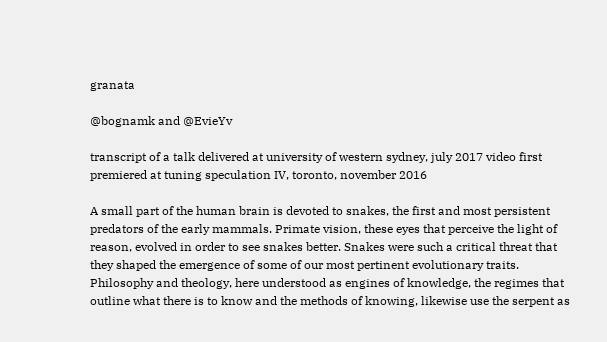granata

@bognamk and @EvieYv

transcript of a talk delivered at university of western sydney, july 2017 video first premiered at tuning speculation IV, toronto, november 2016

A small part of the human brain is devoted to snakes, the first and most persistent predators of the early mammals. Primate vision, these eyes that perceive the light of reason, evolved in order to see snakes better. Snakes were such a critical threat that they shaped the emergence of some of our most pertinent evolutionary traits. Philosophy and theology, here understood as engines of knowledge, the regimes that outline what there is to know and the methods of knowing, likewise use the serpent as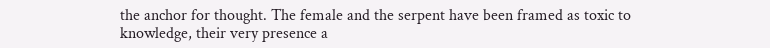the anchor for thought. The female and the serpent have been framed as toxic to knowledge, their very presence a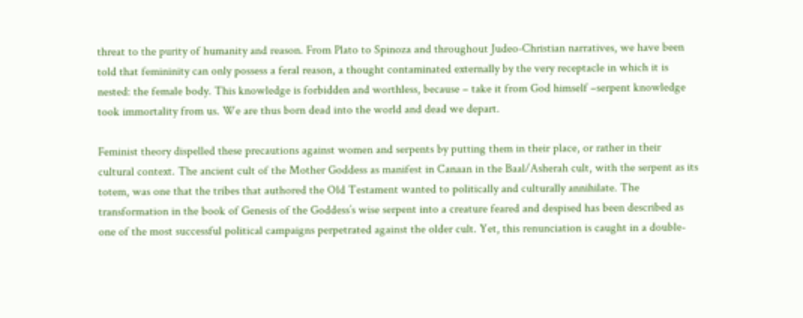threat to the purity of humanity and reason. From Plato to Spinoza and throughout Judeo-Christian narratives, we have been told that femininity can only possess a feral reason, a thought contaminated externally by the very receptacle in which it is nested: the female body. This knowledge is forbidden and worthless, because – take it from God himself –serpent knowledge took immortality from us. We are thus born dead into the world and dead we depart.

Feminist theory dispelled these precautions against women and serpents by putting them in their place, or rather in their cultural context. The ancient cult of the Mother Goddess as manifest in Canaan in the Baal/Asherah cult, with the serpent as its totem, was one that the tribes that authored the Old Testament wanted to politically and culturally annihilate. The transformation in the book of Genesis of the Goddess’s wise serpent into a creature feared and despised has been described as one of the most successful political campaigns perpetrated against the older cult. Yet, this renunciation is caught in a double-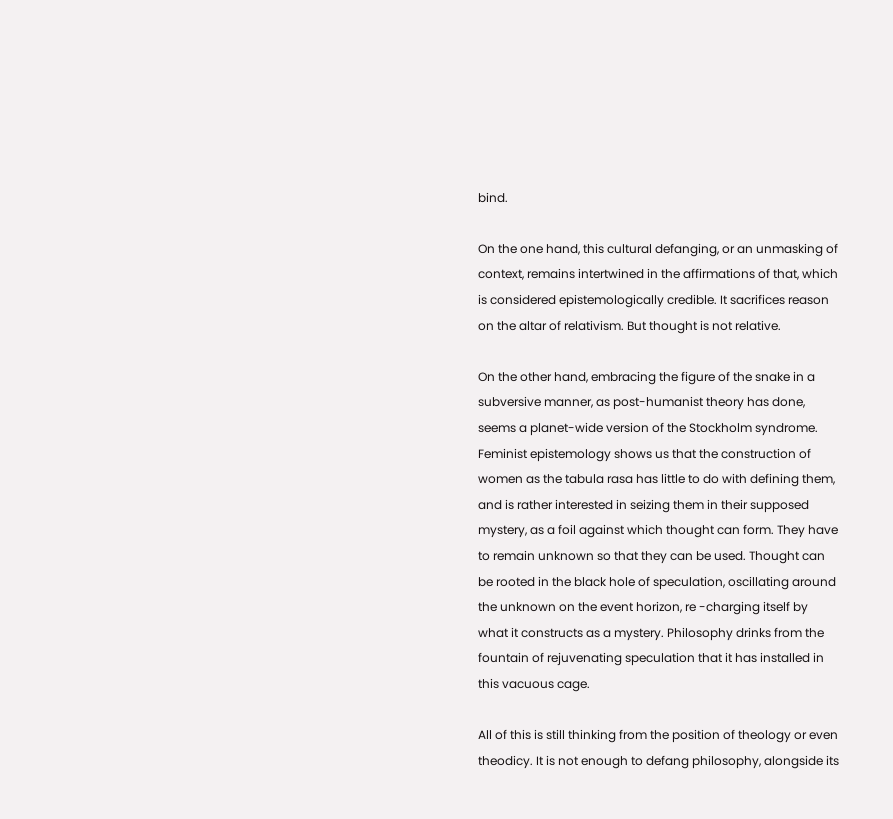bind.

On the one hand, this cultural defanging, or an unmasking of context, remains intertwined in the affirmations of that, which is considered epistemologically credible. It sacrifices reason on the altar of relativism. But thought is not relative.

On the other hand, embracing the figure of the snake in a subversive manner, as post-humanist theory has done, seems a planet-wide version of the Stockholm syndrome. Feminist epistemology shows us that the construction of women as the tabula rasa has little to do with defining them, and is rather interested in seizing them in their supposed mystery, as a foil against which thought can form. They have to remain unknown so that they can be used. Thought can be rooted in the black hole of speculation, oscillating around the unknown on the event horizon, re -charging itself by what it constructs as a mystery. Philosophy drinks from the fountain of rejuvenating speculation that it has installed in this vacuous cage.

All of this is still thinking from the position of theology or even theodicy. It is not enough to defang philosophy, alongside its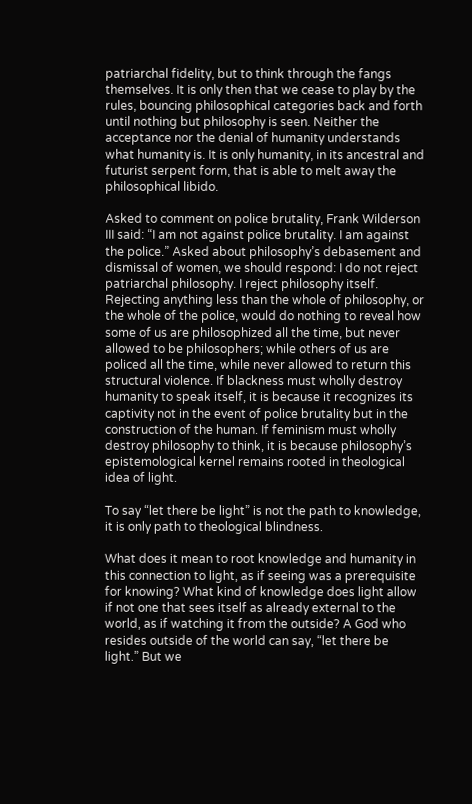patriarchal fidelity, but to think through the fangs themselves. It is only then that we cease to play by the rules, bouncing philosophical categories back and forth until nothing but philosophy is seen. Neither the acceptance nor the denial of humanity understands what humanity is. It is only humanity, in its ancestral and futurist serpent form, that is able to melt away the philosophical libido.

Asked to comment on police brutality, Frank Wilderson III said: “I am not against police brutality. I am against the police.” Asked about philosophy’s debasement and dismissal of women, we should respond: I do not reject patriarchal philosophy. I reject philosophy itself. Rejecting anything less than the whole of philosophy, or the whole of the police, would do nothing to reveal how some of us are philosophized all the time, but never allowed to be philosophers; while others of us are policed all the time, while never allowed to return this structural violence. If blackness must wholly destroy humanity to speak itself, it is because it recognizes its captivity not in the event of police brutality but in the construction of the human. If feminism must wholly destroy philosophy to think, it is because philosophy’s epistemological kernel remains rooted in theological idea of light.

To say “let there be light” is not the path to knowledge, it is only path to theological blindness.

What does it mean to root knowledge and humanity in this connection to light, as if seeing was a prerequisite for knowing? What kind of knowledge does light allow if not one that sees itself as already external to the world, as if watching it from the outside? A God who resides outside of the world can say, “let there be light.” But we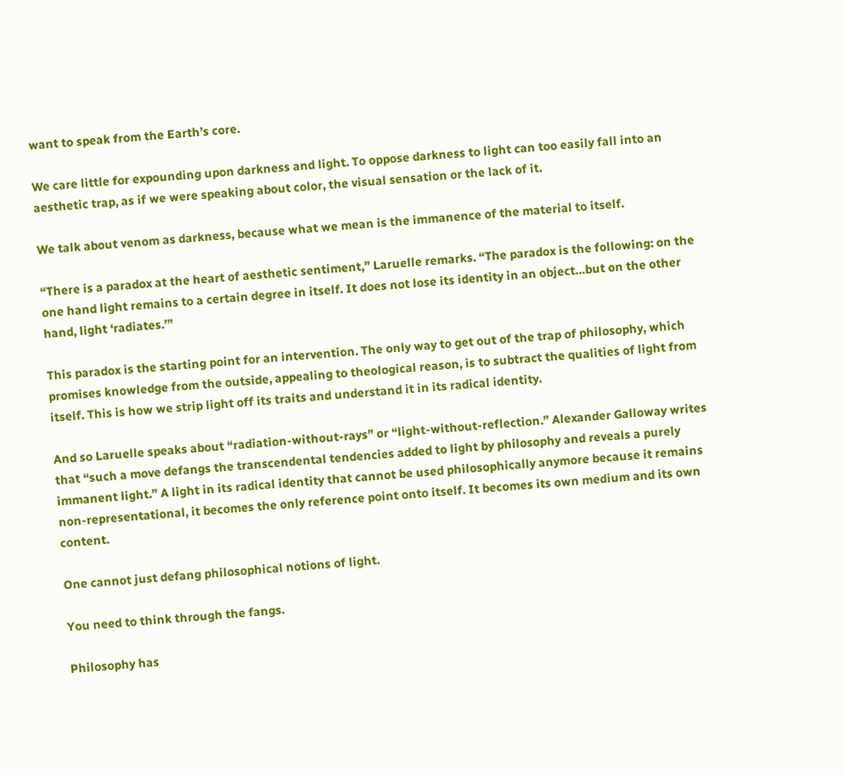want to speak from the Earth’s core.

We care little for expounding upon darkness and light. To oppose darkness to light can too easily fall into an aesthetic trap, as if we were speaking about color, the visual sensation or the lack of it.

We talk about venom as darkness, because what we mean is the immanence of the material to itself.

“There is a paradox at the heart of aesthetic sentiment,” Laruelle remarks. “The paradox is the following: on the one hand light remains to a certain degree in itself. It does not lose its identity in an object…but on the other hand, light ‘radiates.’”

This paradox is the starting point for an intervention. The only way to get out of the trap of philosophy, which promises knowledge from the outside, appealing to theological reason, is to subtract the qualities of light from itself. This is how we strip light off its traits and understand it in its radical identity.

And so Laruelle speaks about “radiation-without-rays” or “light-without-reflection.” Alexander Galloway writes that “such a move defangs the transcendental tendencies added to light by philosophy and reveals a purely immanent light.” A light in its radical identity that cannot be used philosophically anymore because it remains non-representational, it becomes the only reference point onto itself. It becomes its own medium and its own content.

One cannot just defang philosophical notions of light.

You need to think through the fangs.

Philosophy has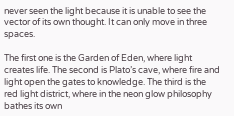never seen the light because it is unable to see the vector of its own thought. It can only move in three spaces.

The first one is the Garden of Eden, where light creates life. The second is Plato’s cave, where fire and light open the gates to knowledge. The third is the red light district, where in the neon glow philosophy bathes its own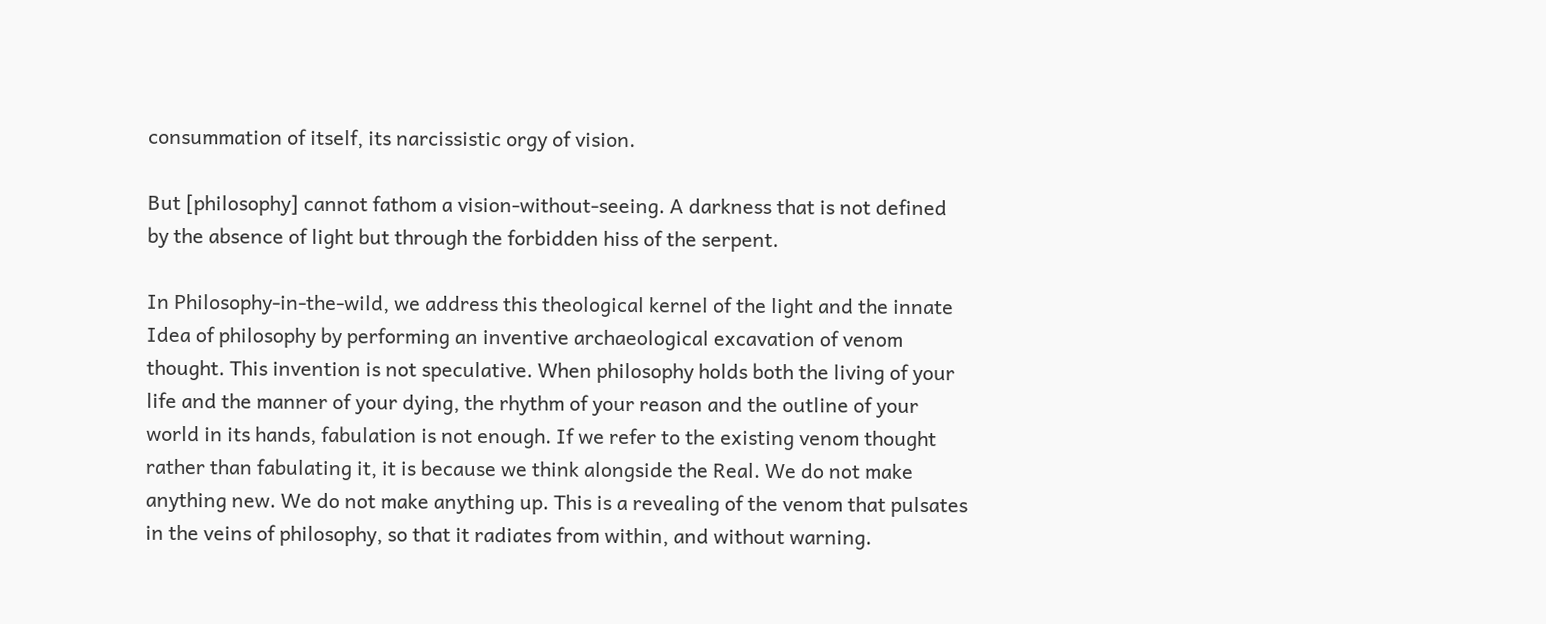consummation of itself, its narcissistic orgy of vision.

But [philosophy] cannot fathom a vision-without-seeing. A darkness that is not defined by the absence of light but through the forbidden hiss of the serpent.

In Philosophy-in-the-wild, we address this theological kernel of the light and the innate Idea of philosophy by performing an inventive archaeological excavation of venom thought. This invention is not speculative. When philosophy holds both the living of your life and the manner of your dying, the rhythm of your reason and the outline of your world in its hands, fabulation is not enough. If we refer to the existing venom thought rather than fabulating it, it is because we think alongside the Real. We do not make anything new. We do not make anything up. This is a revealing of the venom that pulsates in the veins of philosophy, so that it radiates from within, and without warning.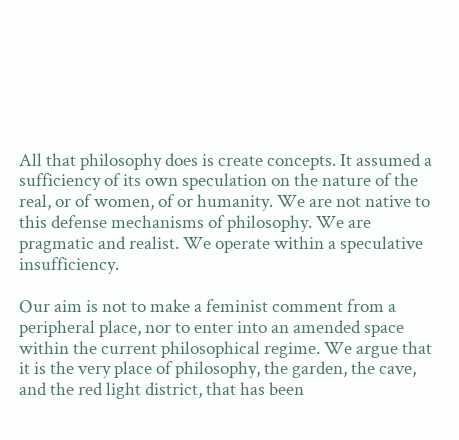All that philosophy does is create concepts. It assumed a sufficiency of its own speculation on the nature of the real, or of women, of or humanity. We are not native to this defense mechanisms of philosophy. We are pragmatic and realist. We operate within a speculative insufficiency.

Our aim is not to make a feminist comment from a peripheral place, nor to enter into an amended space within the current philosophical regime. We argue that it is the very place of philosophy, the garden, the cave, and the red light district, that has been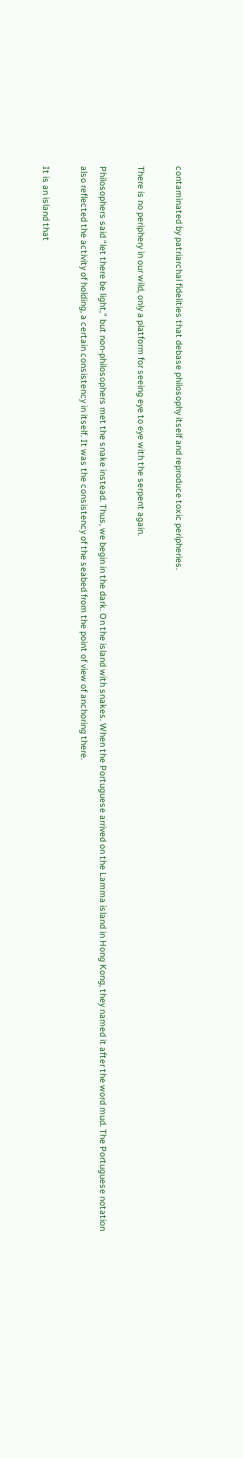contaminated by patriarchal fidelities that debase philosophy itself and reproduce toxic peripheries.

There is no periphery in our wild, only a platform for seeing eye to eye with the serpent again.

Philosophers said “let there be light,” but non-philosophers met the snake instead. Thus, we begin in the dark. On the island with snakes. When the Portuguese arrived on the Lamma island in Hong Kong, they named it after the word mud. The Portuguese notation also reflected the activity of holding, a certain consistency in itself. It was the consistency of the seabed from the point of view of anchoring there.

It is an island that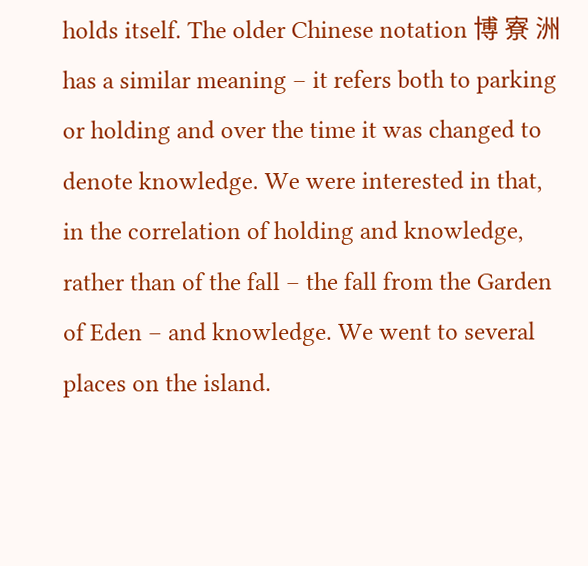holds itself. The older Chinese notation 博 寮 洲 has a similar meaning – it refers both to parking or holding and over the time it was changed to denote knowledge. We were interested in that, in the correlation of holding and knowledge, rather than of the fall – the fall from the Garden of Eden – and knowledge. We went to several places on the island.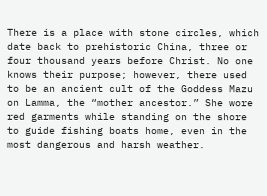There is a place with stone circles, which date back to prehistoric China, three or four thousand years before Christ. No one knows their purpose; however, there used to be an ancient cult of the Goddess Mazu on Lamma, the “mother ancestor.” She wore red garments while standing on the shore to guide fishing boats home, even in the most dangerous and harsh weather.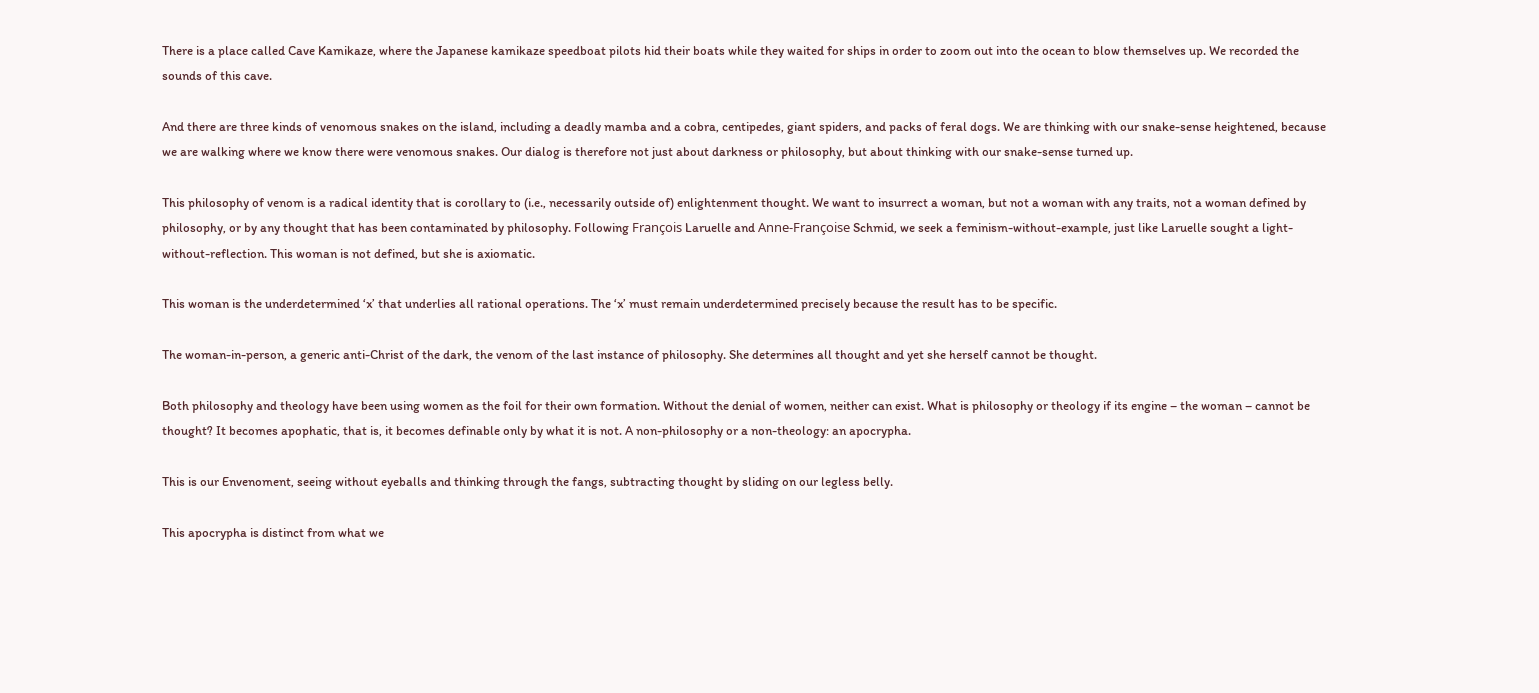There is a place called Cave Kamikaze, where the Japanese kamikaze speedboat pilots hid their boats while they waited for ships in order to zoom out into the ocean to blow themselves up. We recorded the sounds of this cave.

And there are three kinds of venomous snakes on the island, including a deadly mamba and a cobra, centipedes, giant spiders, and packs of feral dogs. We are thinking with our snake-sense heightened, because we are walking where we know there were venomous snakes. Our dialog is therefore not just about darkness or philosophy, but about thinking with our snake-sense turned up.

This philosophy of venom is a radical identity that is corollary to (i.e., necessarily outside of) enlightenment thought. We want to insurrect a woman, but not a woman with any traits, not a woman defined by philosophy, or by any thought that has been contaminated by philosophy. Following François Laruelle and Anne-Françoise Schmid, we seek a feminism-without-example, just like Laruelle sought a light-without-reflection. This woman is not defined, but she is axiomatic.

This woman is the underdetermined ‘x’ that underlies all rational operations. The ‘x’ must remain underdetermined precisely because the result has to be specific.

The woman-in-person, a generic anti-Christ of the dark, the venom of the last instance of philosophy. She determines all thought and yet she herself cannot be thought.

Both philosophy and theology have been using women as the foil for their own formation. Without the denial of women, neither can exist. What is philosophy or theology if its engine – the woman – cannot be thought? It becomes apophatic, that is, it becomes definable only by what it is not. A non-philosophy or a non-theology: an apocrypha.

This is our Envenoment, seeing without eyeballs and thinking through the fangs, subtracting thought by sliding on our legless belly.

This apocrypha is distinct from what we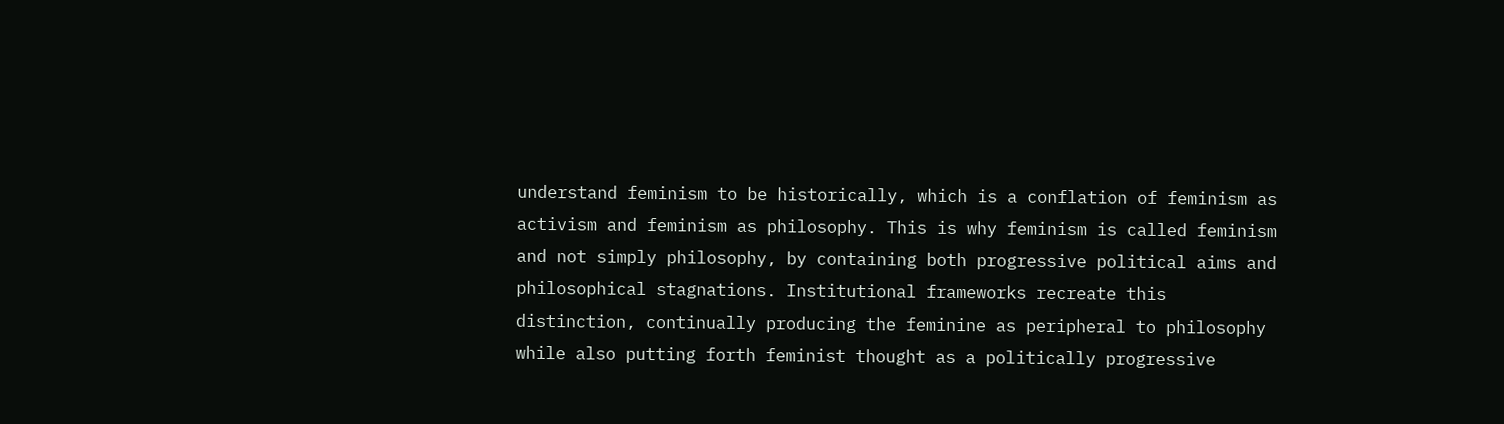understand feminism to be historically, which is a conflation of feminism as activism and feminism as philosophy. This is why feminism is called feminism and not simply philosophy, by containing both progressive political aims and philosophical stagnations. Institutional frameworks recreate this distinction, continually producing the feminine as peripheral to philosophy while also putting forth feminist thought as a politically progressive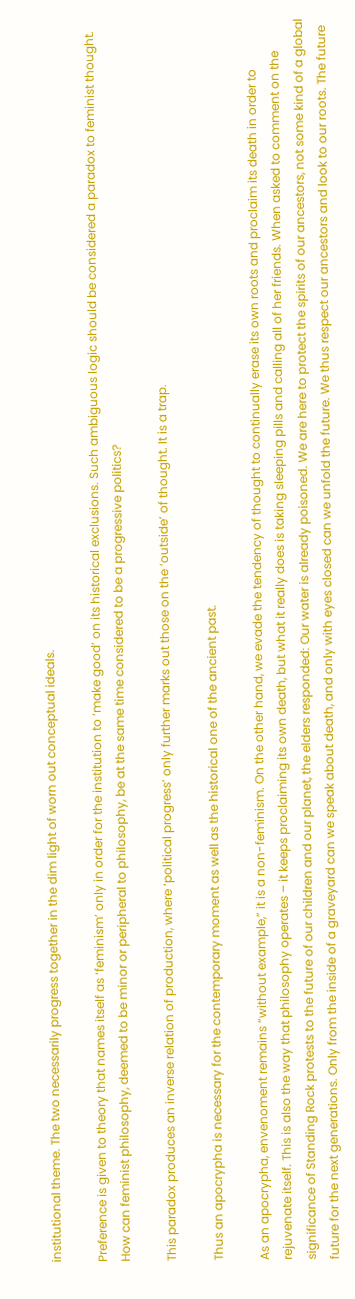institutional theme. The two necessarily progress together in the dim light of worn out conceptual ideals.

Preference is given to theory that names itself as ‘feminism’ only in order for the institution to ‘make good’ on its historical exclusions. Such ambiguous logic should be considered a paradox to feminist thought. How can feminist philosophy, deemed to be minor or peripheral to philosophy, be at the same time considered to be a progressive politics?

This paradox produces an inverse relation of production, where ‘political progress’ only further marks out those on the ‘outside’ of thought. It is a trap.

Thus an apocrypha is necessary for the contemporary moment as well as the historical one of the ancient past.

As an apocrypha, envenoment remains “without example,” it is a non-feminism. On the other hand, we evade the tendency of thought to continually erase its own roots and proclaim its death in order to rejuvenate itself. This is also the way that philosophy operates – it keeps proclaiming its own death, but what it really does is taking sleeping pills and calling all of her friends. When asked to comment on the significance of Standing Rock protests to the future of our children and our planet, the elders responded: Our water is already poisoned. We are here to protect the spirits of our ancestors, not some kind of a global future for the next generations. Only from the inside of a graveyard can we speak about death, and only with eyes closed can we unfold the future. We thus respect our ancestors and look to our roots. The future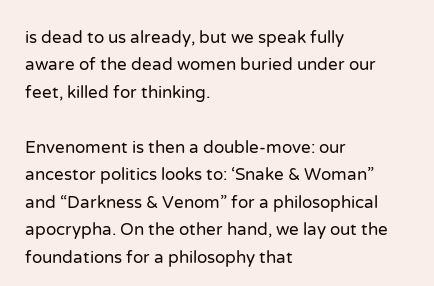is dead to us already, but we speak fully aware of the dead women buried under our feet, killed for thinking.

Envenoment is then a double-move: our ancestor politics looks to: ‘Snake & Woman” and “Darkness & Venom” for a philosophical apocrypha. On the other hand, we lay out the foundations for a philosophy that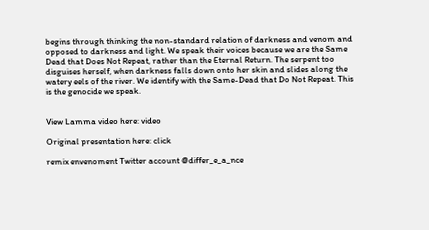begins through thinking the non-standard relation of darkness and venom and opposed to darkness and light. We speak their voices because we are the Same Dead that Does Not Repeat, rather than the Eternal Return. The serpent too disguises herself, when darkness falls down onto her skin and slides along the watery eels of the river. We identify with the Same-Dead that Do Not Repeat. This is the genocide we speak.


View Lamma video here: video

Original presentation here: click

remix envenoment Twitter account @differ_e_a_nce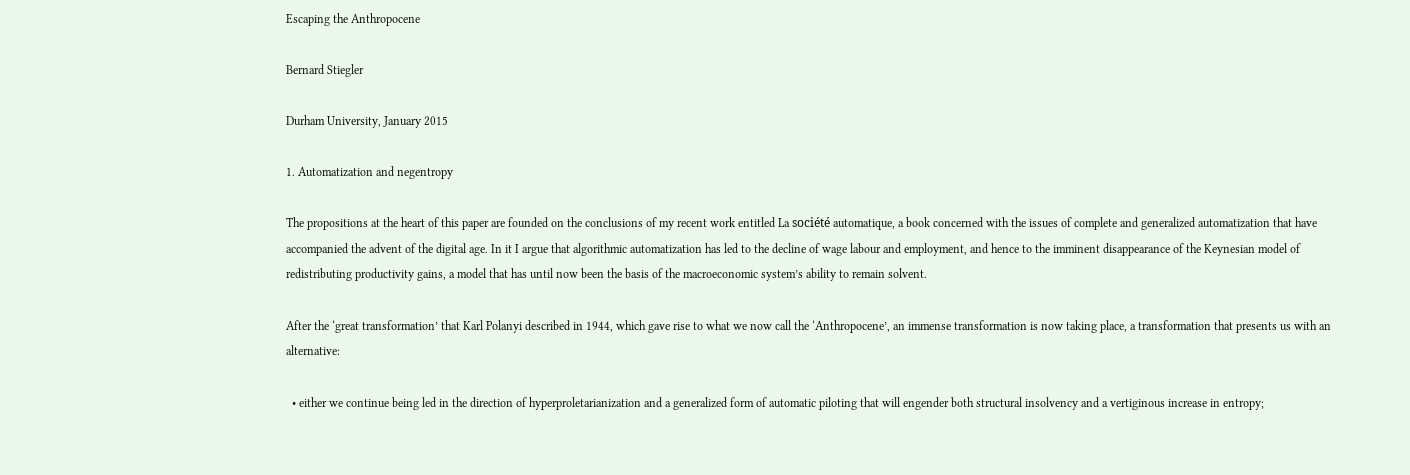Escaping the Anthropocene

Bernard Stiegler

Durham University, January 2015

1. Automatization and negentropy

The propositions at the heart of this paper are founded on the conclusions of my recent work entitled La société automatique, a book concerned with the issues of complete and generalized automatization that have accompanied the advent of the digital age. In it I argue that algorithmic automatization has led to the decline of wage labour and employment, and hence to the imminent disappearance of the Keynesian model of redistributing productivity gains, a model that has until now been the basis of the macroeconomic system’s ability to remain solvent.

After the ‘great transformation’ that Karl Polanyi described in 1944, which gave rise to what we now call the ‘Anthropocene’, an immense transformation is now taking place, a transformation that presents us with an alternative:

  • either we continue being led in the direction of hyperproletarianization and a generalized form of automatic piloting that will engender both structural insolvency and a vertiginous increase in entropy;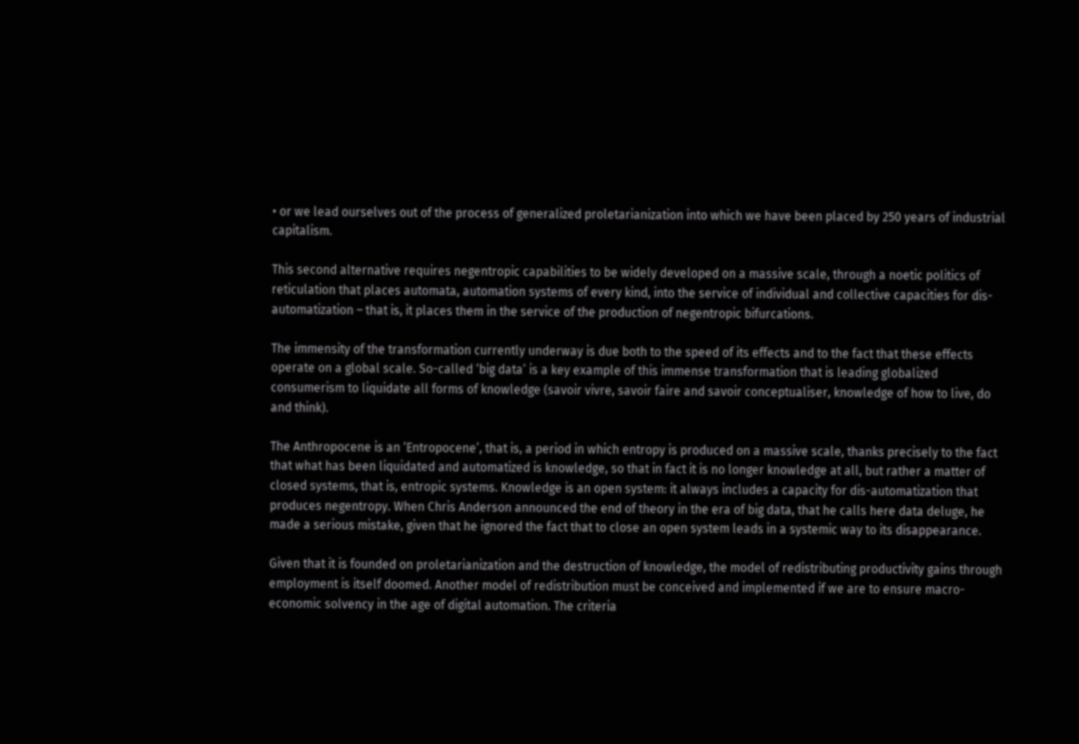• or we lead ourselves out of the process of generalized proletarianization into which we have been placed by 250 years of industrial capitalism.

This second alternative requires negentropic capabilities to be widely developed on a massive scale, through a noetic politics of reticulation that places automata, automation systems of every kind, into the service of individual and collective capacities for dis-automatization – that is, it places them in the service of the production of negentropic bifurcations.

The immensity of the transformation currently underway is due both to the speed of its effects and to the fact that these effects operate on a global scale. So-called ‘big data’ is a key example of this immense transformation that is leading globalized consumerism to liquidate all forms of knowledge (savoir vivre, savoir faire and savoir conceptualiser, knowledge of how to live, do and think).

The Anthropocene is an ‘Entropocene’, that is, a period in which entropy is produced on a massive scale, thanks precisely to the fact that what has been liquidated and automatized is knowledge, so that in fact it is no longer knowledge at all, but rather a matter of closed systems, that is, entropic systems. Knowledge is an open system: it always includes a capacity for dis-automatization that produces negentropy. When Chris Anderson announced the end of theory in the era of big data, that he calls here data deluge, he made a serious mistake, given that he ignored the fact that to close an open system leads in a systemic way to its disappearance.

Given that it is founded on proletarianization and the destruction of knowledge, the model of redistributing productivity gains through employment is itself doomed. Another model of redistribution must be conceived and implemented if we are to ensure macro-economic solvency in the age of digital automation. The criteria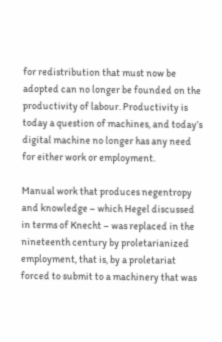for redistribution that must now be adopted can no longer be founded on the productivity of labour. Productivity is today a question of machines, and today’s digital machine no longer has any need for either work or employment.

Manual work that produces negentropy and knowledge – which Hegel discussed in terms of Knecht – was replaced in the nineteenth century by proletarianized employment, that is, by a proletariat forced to submit to a machinery that was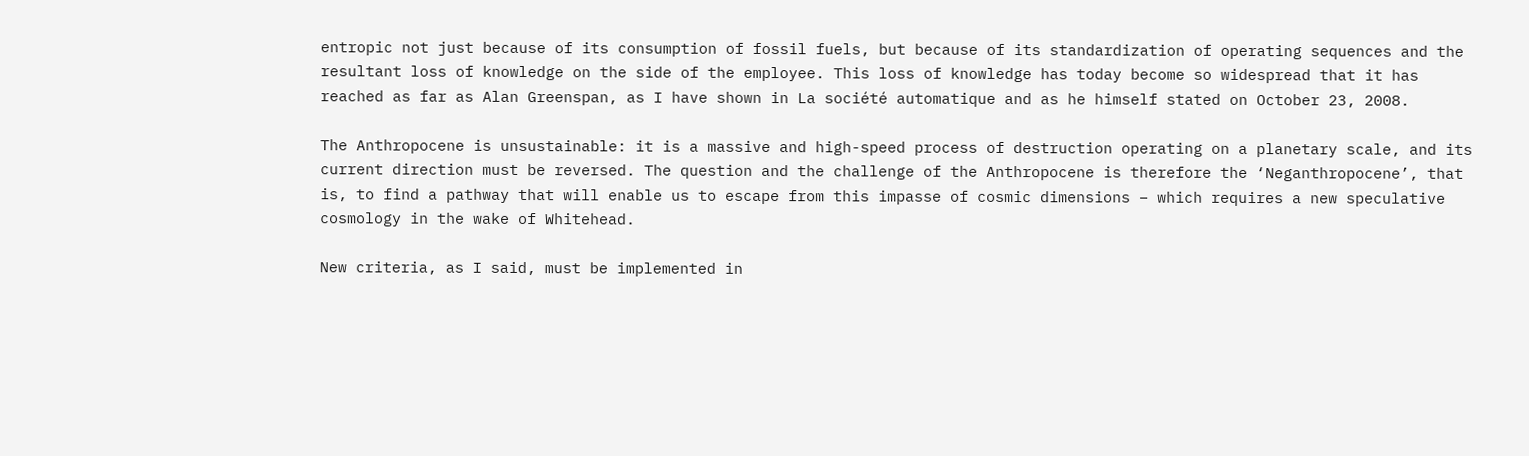entropic not just because of its consumption of fossil fuels, but because of its standardization of operating sequences and the resultant loss of knowledge on the side of the employee. This loss of knowledge has today become so widespread that it has reached as far as Alan Greenspan, as I have shown in La société automatique and as he himself stated on October 23, 2008.

The Anthropocene is unsustainable: it is a massive and high-speed process of destruction operating on a planetary scale, and its current direction must be reversed. The question and the challenge of the Anthropocene is therefore the ‘Neganthropocene’, that is, to find a pathway that will enable us to escape from this impasse of cosmic dimensions – which requires a new speculative cosmology in the wake of Whitehead.

New criteria, as I said, must be implemented in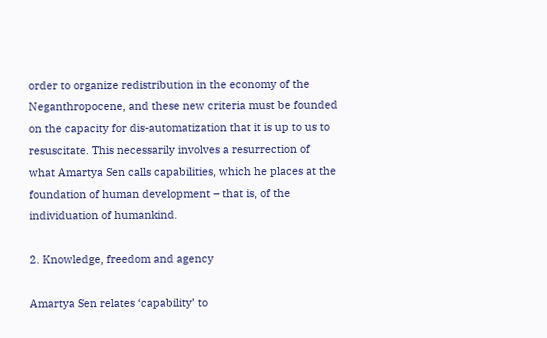order to organize redistribution in the economy of the Neganthropocene, and these new criteria must be founded on the capacity for dis-automatization that it is up to us to resuscitate. This necessarily involves a resurrection of what Amartya Sen calls capabilities, which he places at the foundation of human development – that is, of the individuation of humankind.

2. Knowledge, freedom and agency

Amartya Sen relates ‘capability’ to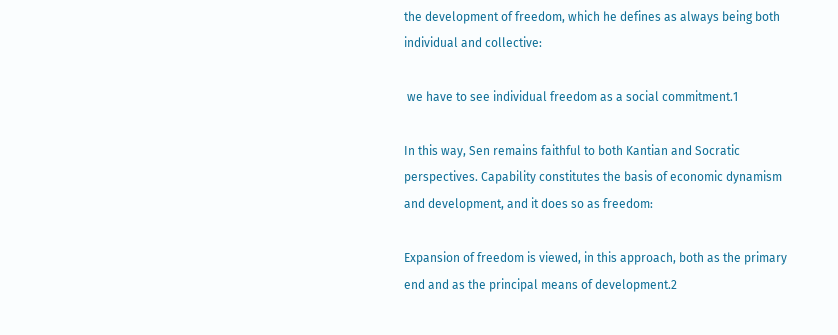the development of freedom, which he defines as always being both individual and collective:

 we have to see individual freedom as a social commitment.1

In this way, Sen remains faithful to both Kantian and Socratic perspectives. Capability constitutes the basis of economic dynamism and development, and it does so as freedom:

Expansion of freedom is viewed, in this approach, both as the primary end and as the principal means of development.2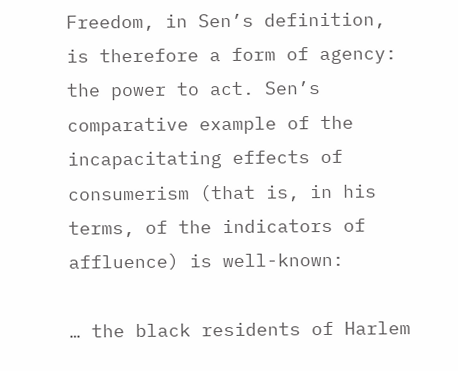Freedom, in Sen’s definition, is therefore a form of agency: the power to act. Sen’s comparative example of the incapacitating effects of consumerism (that is, in his terms, of the indicators of affluence) is well-known:

… the black residents of Harlem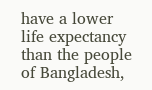have a lower life expectancy than the people of Bangladesh,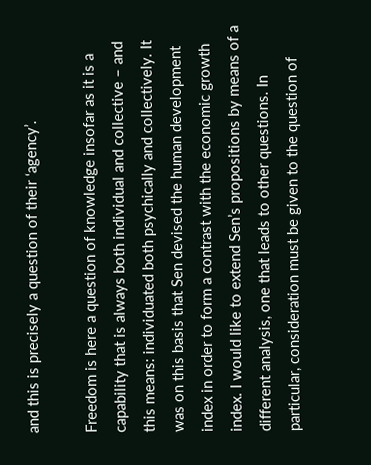and this is precisely a question of their ‘agency’.

Freedom is here a question of knowledge insofar as it is a capability that is always both individual and collective – and this means: individuated both psychically and collectively. It was on this basis that Sen devised the human development index in order to form a contrast with the economic growth index. I would like to extend Sen’s propositions by means of a different analysis, one that leads to other questions. In particular, consideration must be given to the question of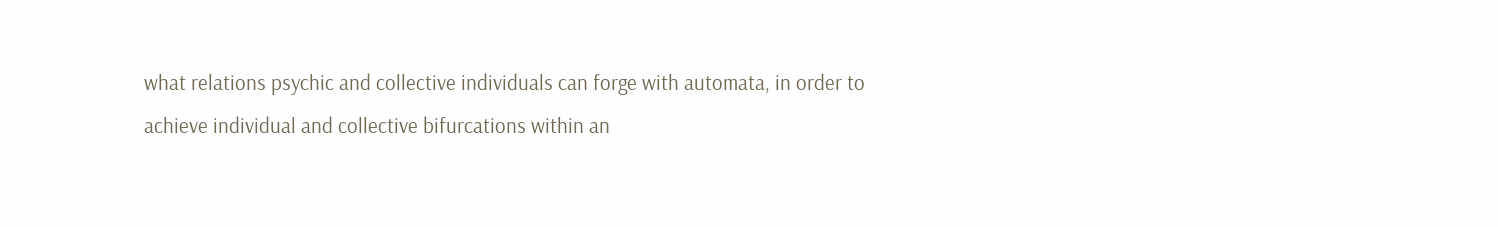what relations psychic and collective individuals can forge with automata, in order to achieve individual and collective bifurcations within an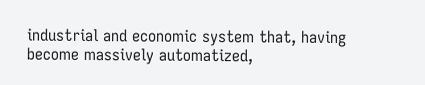industrial and economic system that, having become massively automatized,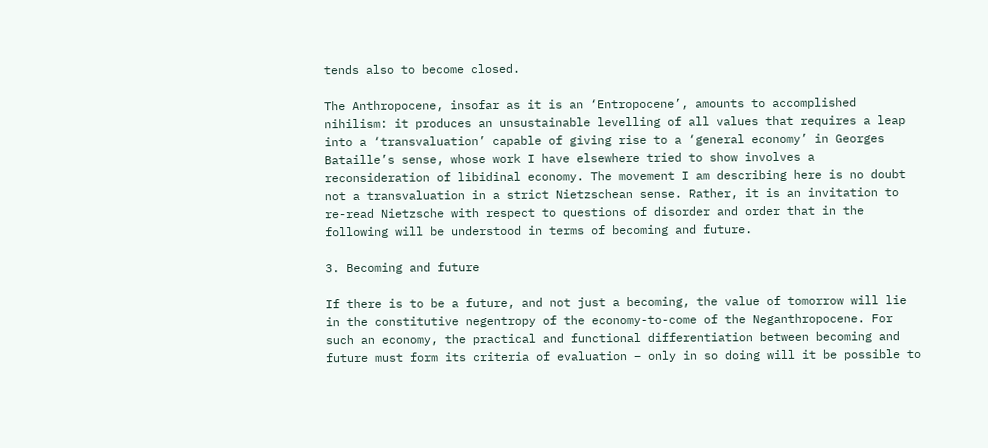tends also to become closed.

The Anthropocene, insofar as it is an ‘Entropocene’, amounts to accomplished nihilism: it produces an unsustainable levelling of all values that requires a leap into a ‘transvaluation’ capable of giving rise to a ‘general economy’ in Georges Bataille’s sense, whose work I have elsewhere tried to show involves a reconsideration of libidinal economy. The movement I am describing here is no doubt not a transvaluation in a strict Nietzschean sense. Rather, it is an invitation to re-read Nietzsche with respect to questions of disorder and order that in the following will be understood in terms of becoming and future.

3. Becoming and future

If there is to be a future, and not just a becoming, the value of tomorrow will lie in the constitutive negentropy of the economy-to-come of the Neganthropocene. For such an economy, the practical and functional differentiation between becoming and future must form its criteria of evaluation – only in so doing will it be possible to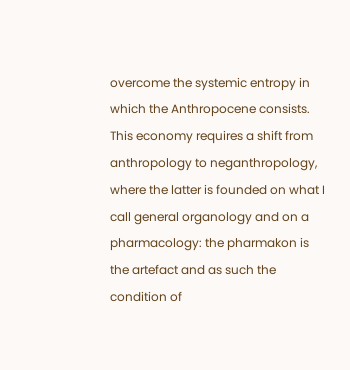overcome the systemic entropy in which the Anthropocene consists. This economy requires a shift from anthropology to neganthropology, where the latter is founded on what I call general organology and on a pharmacology: the pharmakon is the artefact and as such the condition of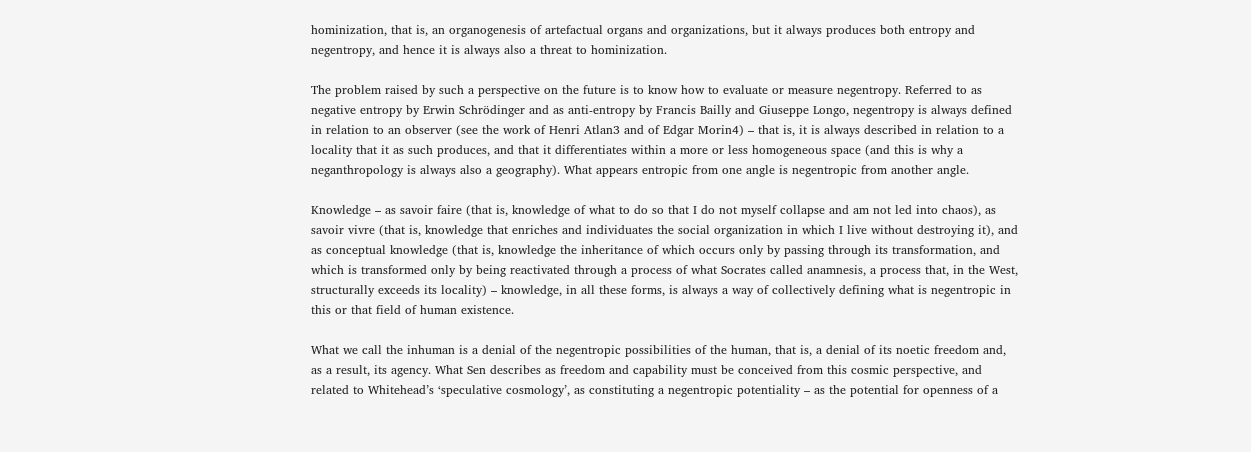hominization, that is, an organogenesis of artefactual organs and organizations, but it always produces both entropy and negentropy, and hence it is always also a threat to hominization.

The problem raised by such a perspective on the future is to know how to evaluate or measure negentropy. Referred to as negative entropy by Erwin Schrödinger and as anti-entropy by Francis Bailly and Giuseppe Longo, negentropy is always defined in relation to an observer (see the work of Henri Atlan3 and of Edgar Morin4) – that is, it is always described in relation to a locality that it as such produces, and that it differentiates within a more or less homogeneous space (and this is why a neganthropology is always also a geography). What appears entropic from one angle is negentropic from another angle.

Knowledge – as savoir faire (that is, knowledge of what to do so that I do not myself collapse and am not led into chaos), as savoir vivre (that is, knowledge that enriches and individuates the social organization in which I live without destroying it), and as conceptual knowledge (that is, knowledge the inheritance of which occurs only by passing through its transformation, and which is transformed only by being reactivated through a process of what Socrates called anamnesis, a process that, in the West, structurally exceeds its locality) – knowledge, in all these forms, is always a way of collectively defining what is negentropic in this or that field of human existence.

What we call the inhuman is a denial of the negentropic possibilities of the human, that is, a denial of its noetic freedom and, as a result, its agency. What Sen describes as freedom and capability must be conceived from this cosmic perspective, and related to Whitehead’s ‘speculative cosmology’, as constituting a negentropic potentiality – as the potential for openness of a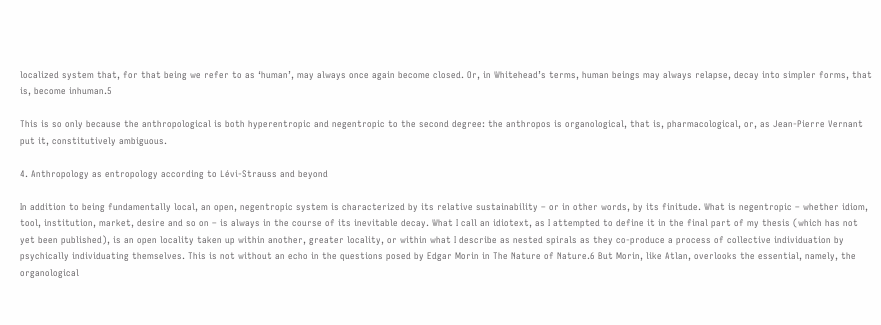localized system that, for that being we refer to as ‘human’, may always once again become closed. Or, in Whitehead’s terms, human beings may always relapse, decay into simpler forms, that is, become inhuman.5

This is so only because the anthropological is both hyperentropic and negentropic to the second degree: the anthropos is organological, that is, pharmacological, or, as Jean-Pierre Vernant put it, constitutively ambiguous.

4. Anthropology as entropology according to Lévi-Strauss and beyond

In addition to being fundamentally local, an open, negentropic system is characterized by its relative sustainability – or in other words, by its finitude. What is negentropic – whether idiom, tool, institution, market, desire and so on – is always in the course of its inevitable decay. What I call an idiotext, as I attempted to define it in the final part of my thesis (which has not yet been published), is an open locality taken up within another, greater locality, or within what I describe as nested spirals as they co-produce a process of collective individuation by psychically individuating themselves. This is not without an echo in the questions posed by Edgar Morin in The Nature of Nature.6 But Morin, like Atlan, overlooks the essential, namely, the organological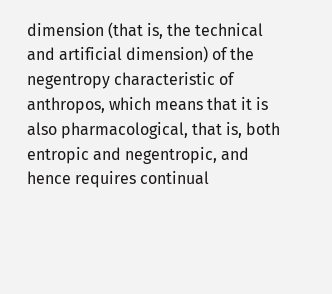dimension (that is, the technical and artificial dimension) of the negentropy characteristic of anthropos, which means that it is also pharmacological, that is, both entropic and negentropic, and hence requires continual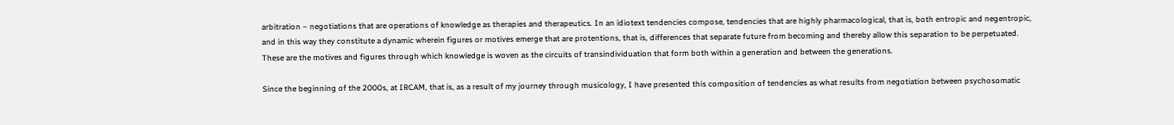arbitration – negotiations that are operations of knowledge as therapies and therapeutics. In an idiotext tendencies compose, tendencies that are highly pharmacological, that is, both entropic and negentropic, and in this way they constitute a dynamic wherein figures or motives emerge that are protentions, that is, differences that separate future from becoming and thereby allow this separation to be perpetuated. These are the motives and figures through which knowledge is woven as the circuits of transindividuation that form both within a generation and between the generations.

Since the beginning of the 2000s, at IRCAM, that is, as a result of my journey through musicology, I have presented this composition of tendencies as what results from negotiation between psychosomatic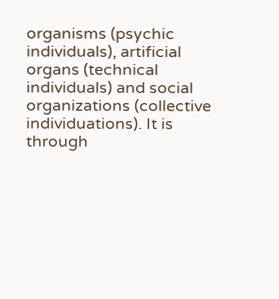organisms (psychic individuals), artificial organs (technical individuals) and social organizations (collective individuations). It is through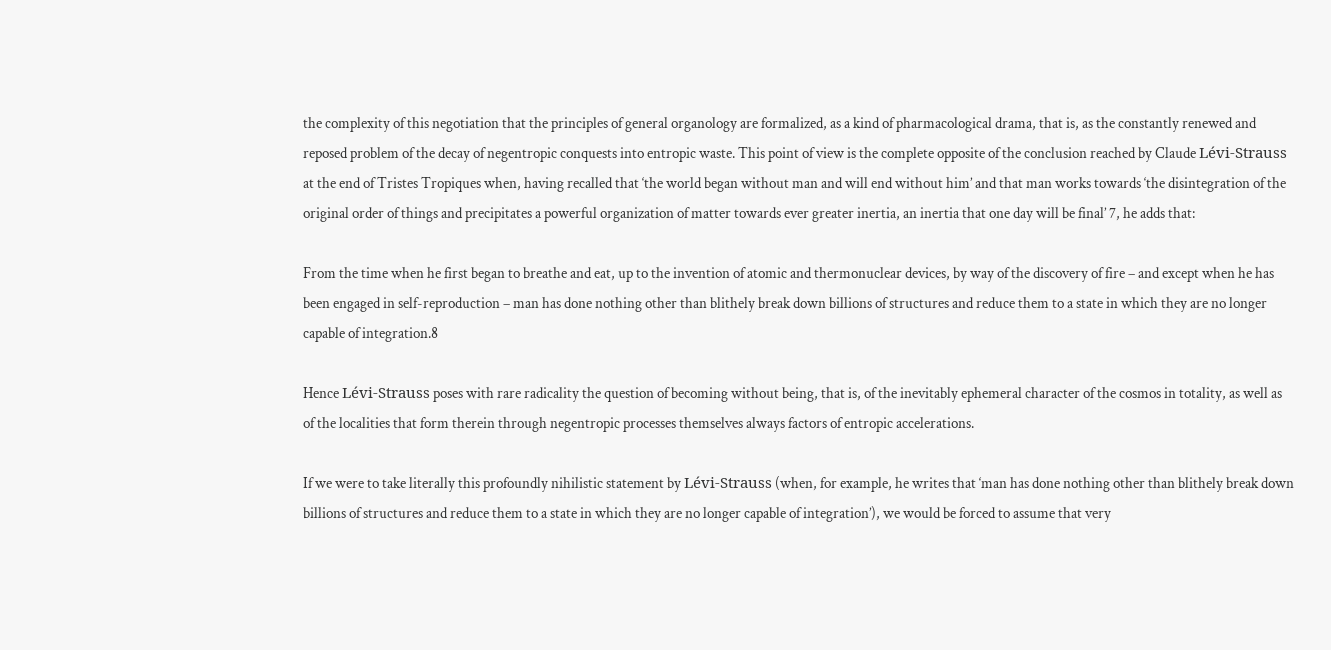the complexity of this negotiation that the principles of general organology are formalized, as a kind of pharmacological drama, that is, as the constantly renewed and reposed problem of the decay of negentropic conquests into entropic waste. This point of view is the complete opposite of the conclusion reached by Claude Lévi-Strauss at the end of Tristes Tropiques when, having recalled that ‘the world began without man and will end without him’ and that man works towards ‘the disintegration of the original order of things and precipitates a powerful organization of matter towards ever greater inertia, an inertia that one day will be final’ 7, he adds that:

From the time when he first began to breathe and eat, up to the invention of atomic and thermonuclear devices, by way of the discovery of fire – and except when he has been engaged in self-reproduction – man has done nothing other than blithely break down billions of structures and reduce them to a state in which they are no longer capable of integration.8

Hence Lévi-Strauss poses with rare radicality the question of becoming without being, that is, of the inevitably ephemeral character of the cosmos in totality, as well as of the localities that form therein through negentropic processes themselves always factors of entropic accelerations.

If we were to take literally this profoundly nihilistic statement by Lévi-Strauss (when, for example, he writes that ‘man has done nothing other than blithely break down billions of structures and reduce them to a state in which they are no longer capable of integration’), we would be forced to assume that very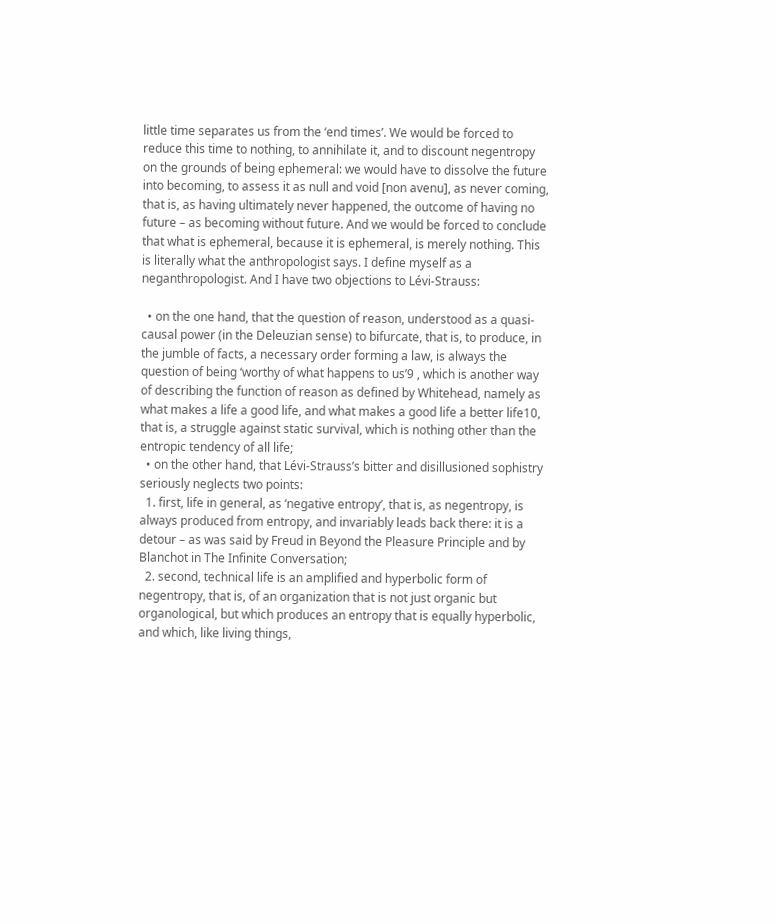little time separates us from the ‘end times’. We would be forced to reduce this time to nothing, to annihilate it, and to discount negentropy on the grounds of being ephemeral: we would have to dissolve the future into becoming, to assess it as null and void [non avenu], as never coming, that is, as having ultimately never happened, the outcome of having no future – as becoming without future. And we would be forced to conclude that what is ephemeral, because it is ephemeral, is merely nothing. This is literally what the anthropologist says. I define myself as a neganthropologist. And I have two objections to Lévi-Strauss:

  • on the one hand, that the question of reason, understood as a quasi-causal power (in the Deleuzian sense) to bifurcate, that is, to produce, in the jumble of facts, a necessary order forming a law, is always the question of being ‘worthy of what happens to us’9 , which is another way of describing the function of reason as defined by Whitehead, namely as what makes a life a good life, and what makes a good life a better life10, that is, a struggle against static survival, which is nothing other than the entropic tendency of all life;
  • on the other hand, that Lévi-Strauss’s bitter and disillusioned sophistry seriously neglects two points:
  1. first, life in general, as ‘negative entropy’, that is, as negentropy, is always produced from entropy, and invariably leads back there: it is a detour – as was said by Freud in Beyond the Pleasure Principle and by Blanchot in The Infinite Conversation;
  2. second, technical life is an amplified and hyperbolic form of negentropy, that is, of an organization that is not just organic but organological, but which produces an entropy that is equally hyperbolic, and which, like living things,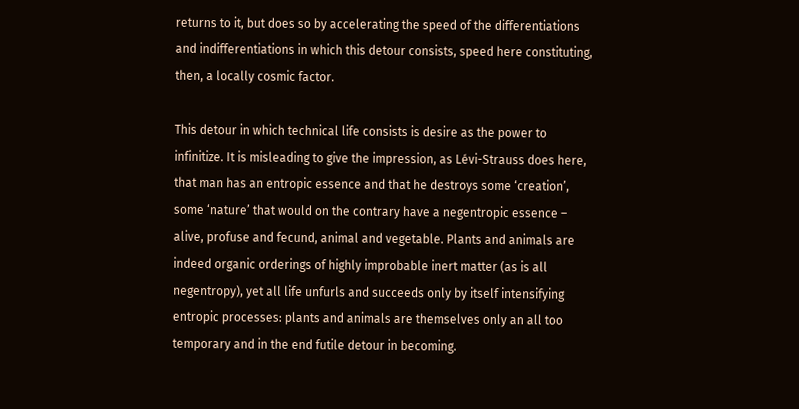returns to it, but does so by accelerating the speed of the differentiations and indifferentiations in which this detour consists, speed here constituting, then, a locally cosmic factor.

This detour in which technical life consists is desire as the power to infinitize. It is misleading to give the impression, as Lévi-Strauss does here, that man has an entropic essence and that he destroys some ‘creation’, some ‘nature’ that would on the contrary have a negentropic essence – alive, profuse and fecund, animal and vegetable. Plants and animals are indeed organic orderings of highly improbable inert matter (as is all negentropy), yet all life unfurls and succeeds only by itself intensifying entropic processes: plants and animals are themselves only an all too temporary and in the end futile detour in becoming.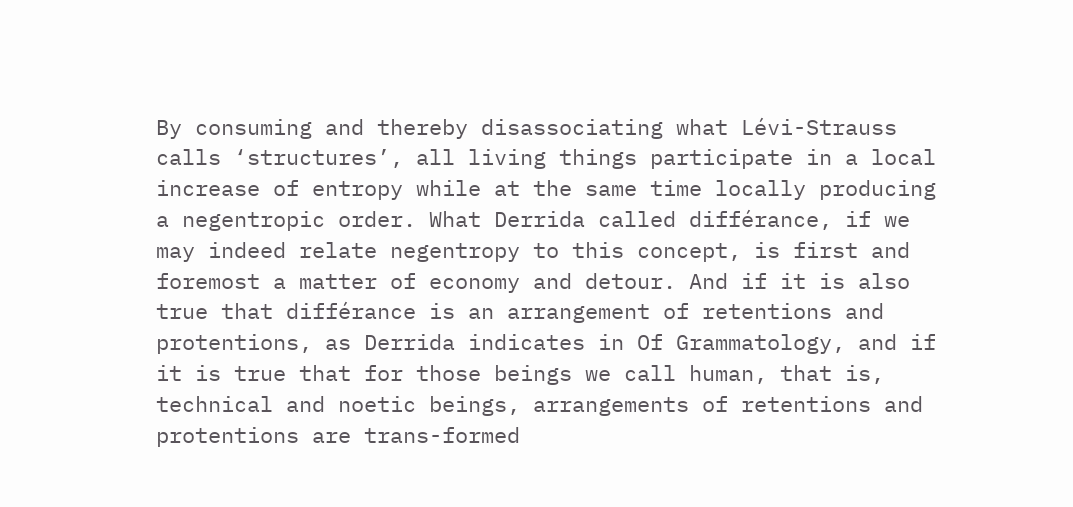By consuming and thereby disassociating what Lévi-Strauss calls ‘structures’, all living things participate in a local increase of entropy while at the same time locally producing a negentropic order. What Derrida called différance, if we may indeed relate negentropy to this concept, is first and foremost a matter of economy and detour. And if it is also true that différance is an arrangement of retentions and protentions, as Derrida indicates in Of Grammatology, and if it is true that for those beings we call human, that is, technical and noetic beings, arrangements of retentions and protentions are trans-formed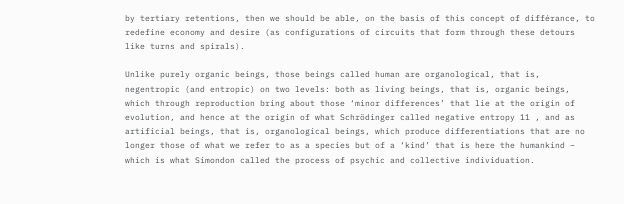by tertiary retentions, then we should be able, on the basis of this concept of différance, to redefine economy and desire (as configurations of circuits that form through these detours like turns and spirals).

Unlike purely organic beings, those beings called human are organological, that is, negentropic (and entropic) on two levels: both as living beings, that is, organic beings, which through reproduction bring about those ‘minor differences’ that lie at the origin of evolution, and hence at the origin of what Schrödinger called negative entropy 11 , and as artificial beings, that is, organological beings, which produce differentiations that are no longer those of what we refer to as a species but of a ‘kind’ that is here the humankind – which is what Simondon called the process of psychic and collective individuation.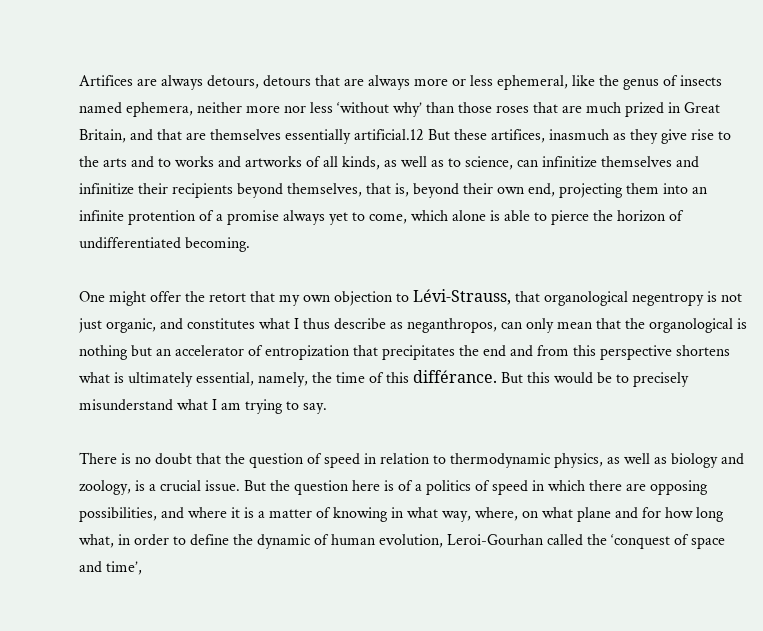Artifices are always detours, detours that are always more or less ephemeral, like the genus of insects named ephemera, neither more nor less ‘without why’ than those roses that are much prized in Great Britain, and that are themselves essentially artificial.12 But these artifices, inasmuch as they give rise to the arts and to works and artworks of all kinds, as well as to science, can infinitize themselves and infinitize their recipients beyond themselves, that is, beyond their own end, projecting them into an infinite protention of a promise always yet to come, which alone is able to pierce the horizon of undifferentiated becoming.

One might offer the retort that my own objection to Lévi-Strauss, that organological negentropy is not just organic, and constitutes what I thus describe as neganthropos, can only mean that the organological is nothing but an accelerator of entropization that precipitates the end and from this perspective shortens what is ultimately essential, namely, the time of this différance. But this would be to precisely misunderstand what I am trying to say.

There is no doubt that the question of speed in relation to thermodynamic physics, as well as biology and zoology, is a crucial issue. But the question here is of a politics of speed in which there are opposing possibilities, and where it is a matter of knowing in what way, where, on what plane and for how long what, in order to define the dynamic of human evolution, Leroi-Gourhan called the ‘conquest of space and time’,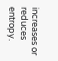increases or reduces entropy.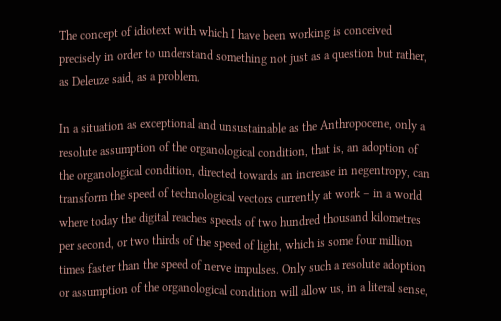The concept of idiotext with which I have been working is conceived precisely in order to understand something not just as a question but rather, as Deleuze said, as a problem.

In a situation as exceptional and unsustainable as the Anthropocene, only a resolute assumption of the organological condition, that is, an adoption of the organological condition, directed towards an increase in negentropy, can transform the speed of technological vectors currently at work – in a world where today the digital reaches speeds of two hundred thousand kilometres per second, or two thirds of the speed of light, which is some four million times faster than the speed of nerve impulses. Only such a resolute adoption or assumption of the organological condition will allow us, in a literal sense,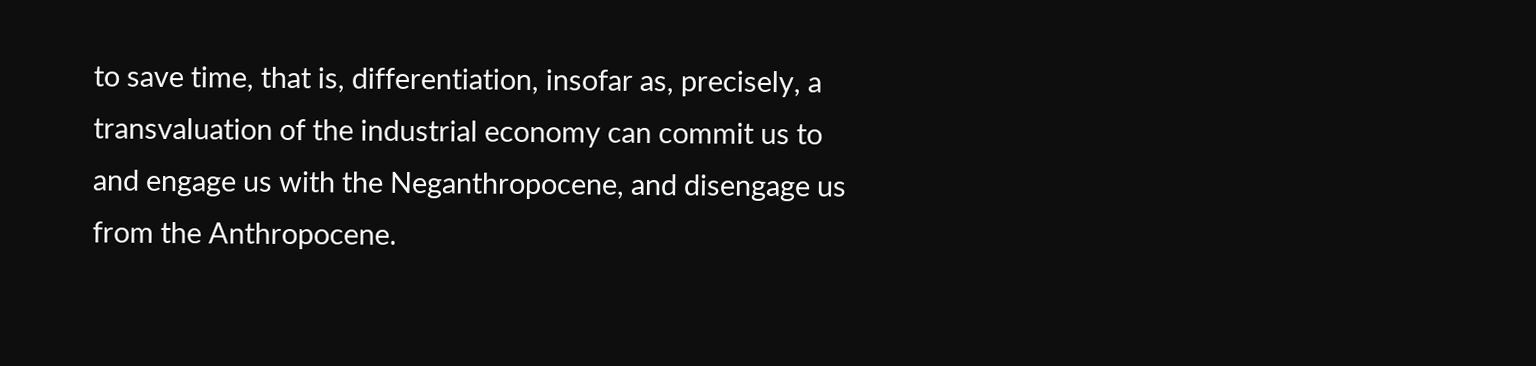to save time, that is, differentiation, insofar as, precisely, a transvaluation of the industrial economy can commit us to and engage us with the Neganthropocene, and disengage us from the Anthropocene.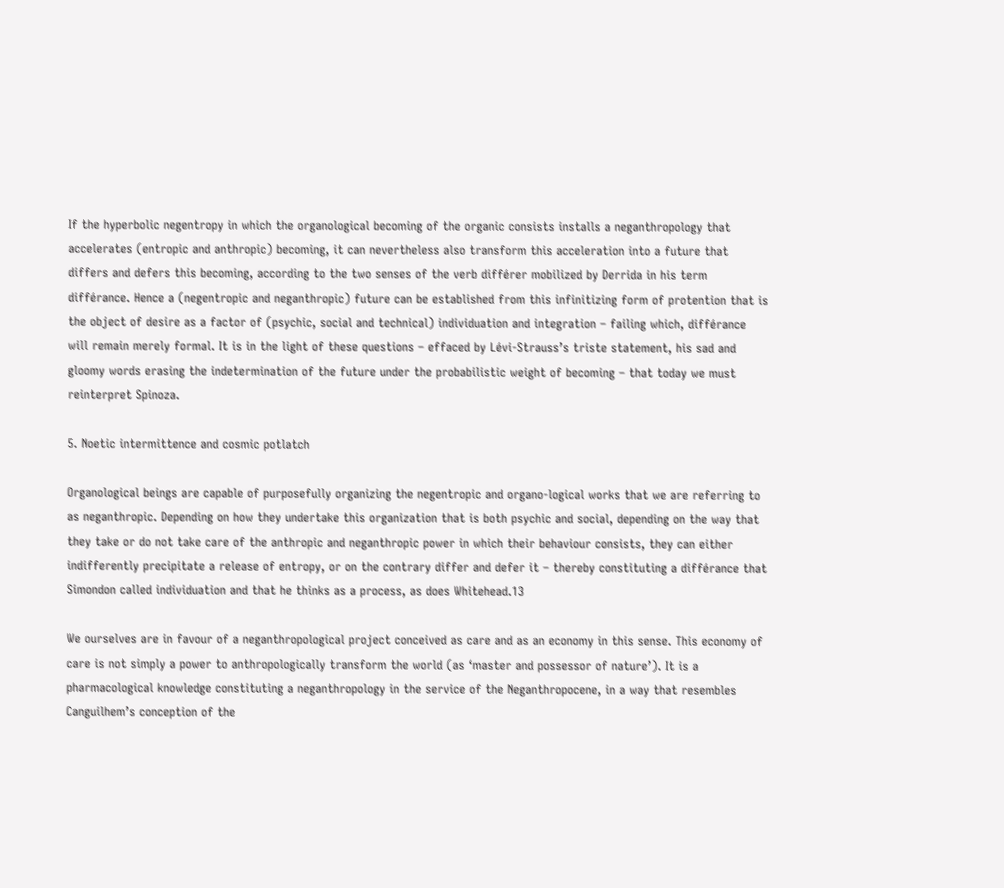If the hyperbolic negentropy in which the organological becoming of the organic consists installs a neganthropology that accelerates (entropic and anthropic) becoming, it can nevertheless also transform this acceleration into a future that differs and defers this becoming, according to the two senses of the verb différer mobilized by Derrida in his term différance. Hence a (negentropic and neganthropic) future can be established from this infinitizing form of protention that is the object of desire as a factor of (psychic, social and technical) individuation and integration – failing which, différance will remain merely formal. It is in the light of these questions – effaced by Lévi-Strauss’s triste statement, his sad and gloomy words erasing the indetermination of the future under the probabilistic weight of becoming – that today we must reinterpret Spinoza.

5. Noetic intermittence and cosmic potlatch

Organological beings are capable of purposefully organizing the negentropic and organo-logical works that we are referring to as neganthropic. Depending on how they undertake this organization that is both psychic and social, depending on the way that they take or do not take care of the anthropic and neganthropic power in which their behaviour consists, they can either indifferently precipitate a release of entropy, or on the contrary differ and defer it – thereby constituting a différance that Simondon called individuation and that he thinks as a process, as does Whitehead.13

We ourselves are in favour of a neganthropological project conceived as care and as an economy in this sense. This economy of care is not simply a power to anthropologically transform the world (as ‘master and possessor of nature’). It is a pharmacological knowledge constituting a neganthropology in the service of the Neganthropocene, in a way that resembles Canguilhem’s conception of the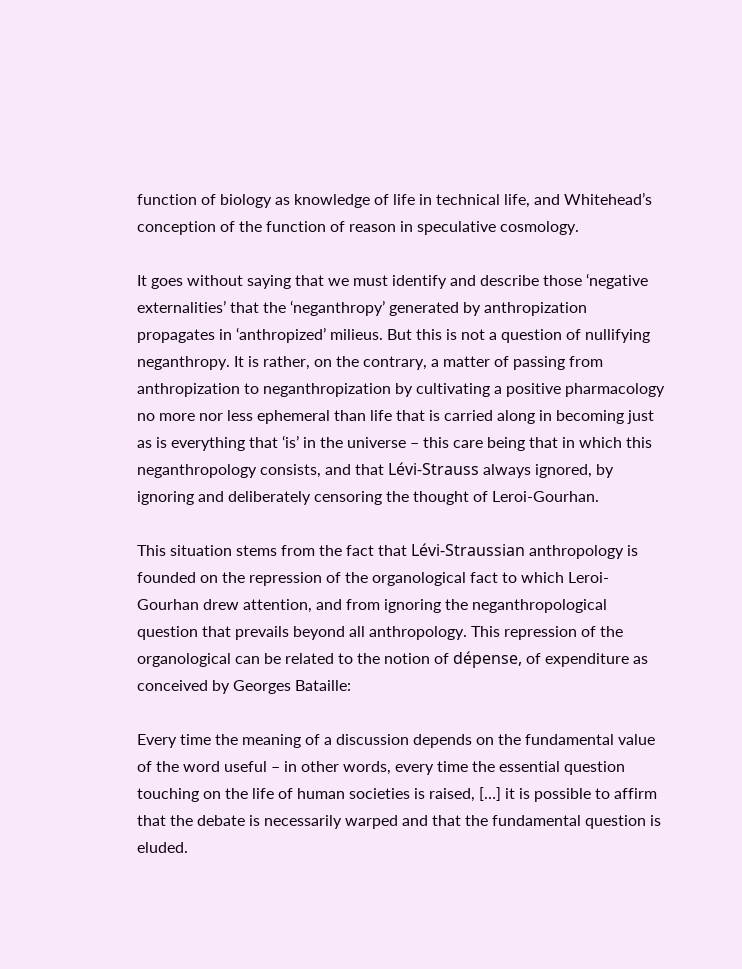function of biology as knowledge of life in technical life, and Whitehead’s conception of the function of reason in speculative cosmology.

It goes without saying that we must identify and describe those ‘negative externalities’ that the ‘neganthropy’ generated by anthropization propagates in ‘anthropized’ milieus. But this is not a question of nullifying neganthropy. It is rather, on the contrary, a matter of passing from anthropization to neganthropization by cultivating a positive pharmacology no more nor less ephemeral than life that is carried along in becoming just as is everything that ‘is’ in the universe – this care being that in which this neganthropology consists, and that Lévi-Strauss always ignored, by ignoring and deliberately censoring the thought of Leroi-Gourhan.

This situation stems from the fact that Lévi-Straussian anthropology is founded on the repression of the organological fact to which Leroi-Gourhan drew attention, and from ignoring the neganthropological question that prevails beyond all anthropology. This repression of the organological can be related to the notion of dépense, of expenditure as conceived by Georges Bataille:

Every time the meaning of a discussion depends on the fundamental value of the word useful – in other words, every time the essential question touching on the life of human societies is raised, […] it is possible to affirm that the debate is necessarily warped and that the fundamental question is eluded.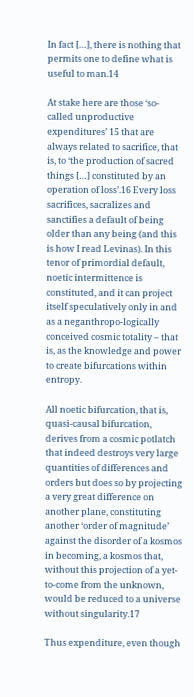In fact […], there is nothing that permits one to define what is useful to man.14

At stake here are those ‘so-called unproductive expenditures’ 15 that are always related to sacrifice, that is, to ‘the production of sacred things […] constituted by an operation of loss’.16 Every loss sacrifices, sacralizes and sanctifies a default of being older than any being (and this is how I read Levinas). In this tenor of primordial default, noetic intermittence is constituted, and it can project itself speculatively only in and as a neganthropo-logically conceived cosmic totality – that is, as the knowledge and power to create bifurcations within entropy.

All noetic bifurcation, that is, quasi-causal bifurcation, derives from a cosmic potlatch that indeed destroys very large quantities of differences and orders but does so by projecting a very great difference on another plane, constituting another ‘order of magnitude’ against the disorder of a kosmos in becoming, a kosmos that, without this projection of a yet-to-come from the unknown, would be reduced to a universe without singularity.17

Thus expenditure, even though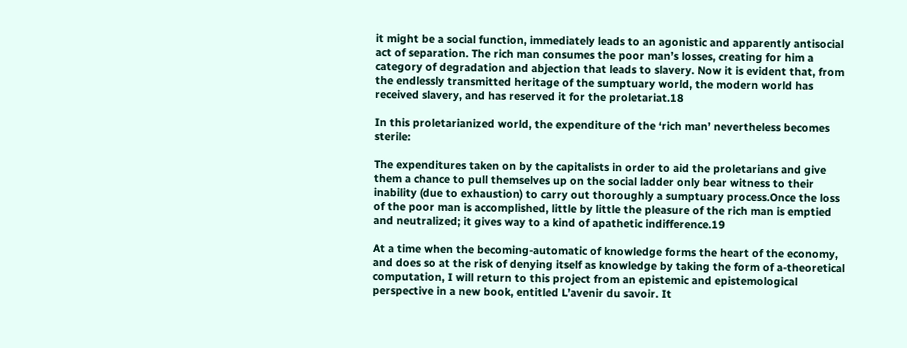it might be a social function, immediately leads to an agonistic and apparently antisocial act of separation. The rich man consumes the poor man’s losses, creating for him a category of degradation and abjection that leads to slavery. Now it is evident that, from the endlessly transmitted heritage of the sumptuary world, the modern world has received slavery, and has reserved it for the proletariat.18

In this proletarianized world, the expenditure of the ‘rich man’ nevertheless becomes sterile:

The expenditures taken on by the capitalists in order to aid the proletarians and give them a chance to pull themselves up on the social ladder only bear witness to their inability (due to exhaustion) to carry out thoroughly a sumptuary process.Once the loss of the poor man is accomplished, little by little the pleasure of the rich man is emptied and neutralized; it gives way to a kind of apathetic indifference.19

At a time when the becoming-automatic of knowledge forms the heart of the economy, and does so at the risk of denying itself as knowledge by taking the form of a-theoretical computation, I will return to this project from an epistemic and epistemological perspective in a new book, entitled L’avenir du savoir. It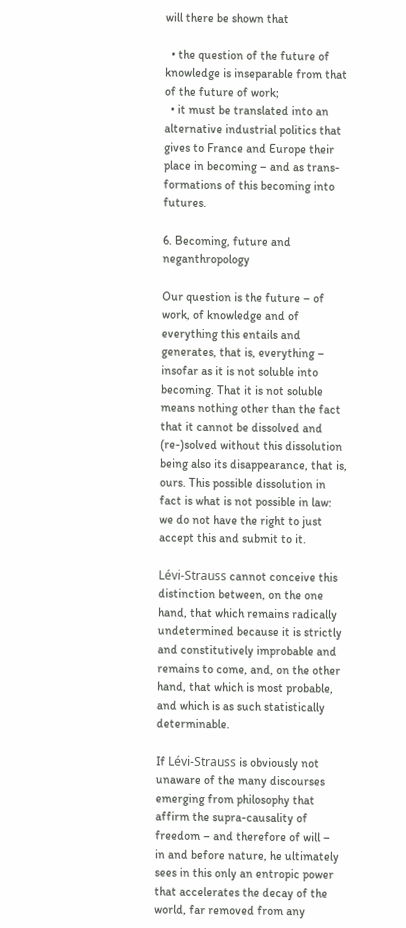will there be shown that

  • the question of the future of knowledge is inseparable from that of the future of work;
  • it must be translated into an alternative industrial politics that gives to France and Europe their place in becoming – and as trans-formations of this becoming into futures.

6. Becoming, future and neganthropology

Our question is the future – of work, of knowledge and of everything this entails and generates, that is, everything – insofar as it is not soluble into becoming. That it is not soluble means nothing other than the fact that it cannot be dissolved and (re-)solved without this dissolution being also its disappearance, that is, ours. This possible dissolution in fact is what is not possible in law: we do not have the right to just accept this and submit to it.

Lévi-Strauss cannot conceive this distinction between, on the one hand, that which remains radically undetermined because it is strictly and constitutively improbable and remains to come, and, on the other hand, that which is most probable, and which is as such statistically determinable.

If Lévi-Strauss is obviously not unaware of the many discourses emerging from philosophy that affirm the supra-causality of freedom – and therefore of will – in and before nature, he ultimately sees in this only an entropic power that accelerates the decay of the world, far removed from any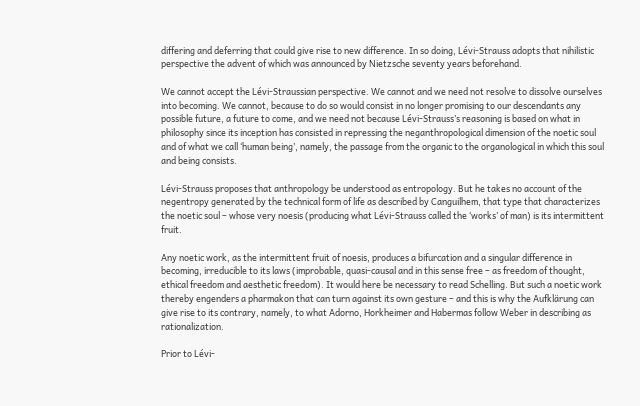differing and deferring that could give rise to new difference. In so doing, Lévi-Strauss adopts that nihilistic perspective the advent of which was announced by Nietzsche seventy years beforehand.

We cannot accept the Lévi-Straussian perspective. We cannot and we need not resolve to dissolve ourselves into becoming. We cannot, because to do so would consist in no longer promising to our descendants any possible future, a future to come, and we need not because Lévi-Strauss’s reasoning is based on what in philosophy since its inception has consisted in repressing the neganthropological dimension of the noetic soul and of what we call ‘human being’, namely, the passage from the organic to the organological in which this soul and being consists.

Lévi-Strauss proposes that anthropology be understood as entropology. But he takes no account of the negentropy generated by the technical form of life as described by Canguilhem, that type that characterizes the noetic soul – whose very noesis (producing what Lévi-Strauss called the ‘works’ of man) is its intermittent fruit.

Any noetic work, as the intermittent fruit of noesis, produces a bifurcation and a singular difference in becoming, irreducible to its laws (improbable, quasi-causal and in this sense free – as freedom of thought, ethical freedom and aesthetic freedom). It would here be necessary to read Schelling. But such a noetic work thereby engenders a pharmakon that can turn against its own gesture – and this is why the Aufklärung can give rise to its contrary, namely, to what Adorno, Horkheimer and Habermas follow Weber in describing as rationalization.

Prior to Lévi-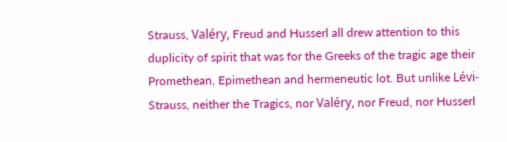Strauss, Valéry, Freud and Husserl all drew attention to this duplicity of spirit that was for the Greeks of the tragic age their Promethean, Epimethean and hermeneutic lot. But unlike Lévi-Strauss, neither the Tragics, nor Valéry, nor Freud, nor Husserl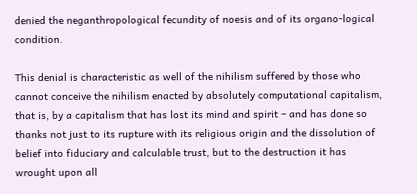denied the neganthropological fecundity of noesis and of its organo-logical condition.

This denial is characteristic as well of the nihilism suffered by those who cannot conceive the nihilism enacted by absolutely computational capitalism, that is, by a capitalism that has lost its mind and spirit – and has done so thanks not just to its rupture with its religious origin and the dissolution of belief into fiduciary and calculable trust, but to the destruction it has wrought upon all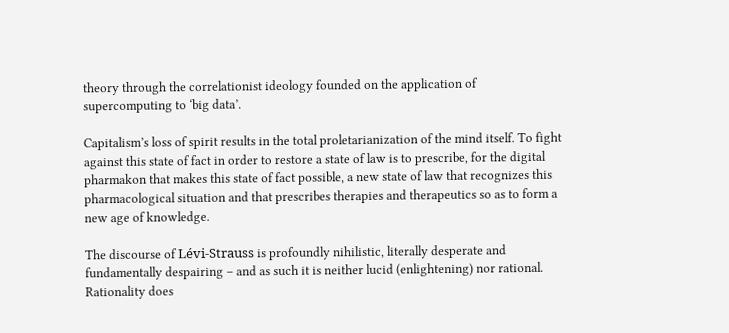theory through the correlationist ideology founded on the application of supercomputing to ‘big data’.

Capitalism’s loss of spirit results in the total proletarianization of the mind itself. To fight against this state of fact in order to restore a state of law is to prescribe, for the digital pharmakon that makes this state of fact possible, a new state of law that recognizes this pharmacological situation and that prescribes therapies and therapeutics so as to form a new age of knowledge.

The discourse of Lévi-Strauss is profoundly nihilistic, literally desperate and fundamentally despairing – and as such it is neither lucid (enlightening) nor rational. Rationality does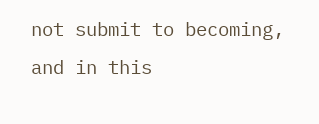not submit to becoming, and in this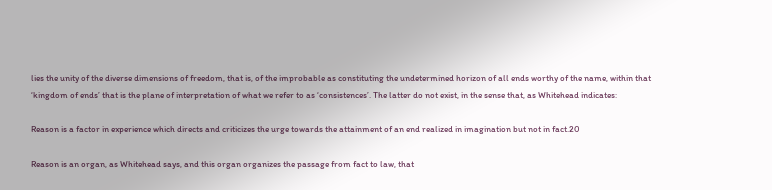lies the unity of the diverse dimensions of freedom, that is, of the improbable as constituting the undetermined horizon of all ends worthy of the name, within that ‘kingdom of ends’ that is the plane of interpretation of what we refer to as ‘consistences’. The latter do not exist, in the sense that, as Whitehead indicates:

Reason is a factor in experience which directs and criticizes the urge towards the attainment of an end realized in imagination but not in fact.20

Reason is an organ, as Whitehead says, and this organ organizes the passage from fact to law, that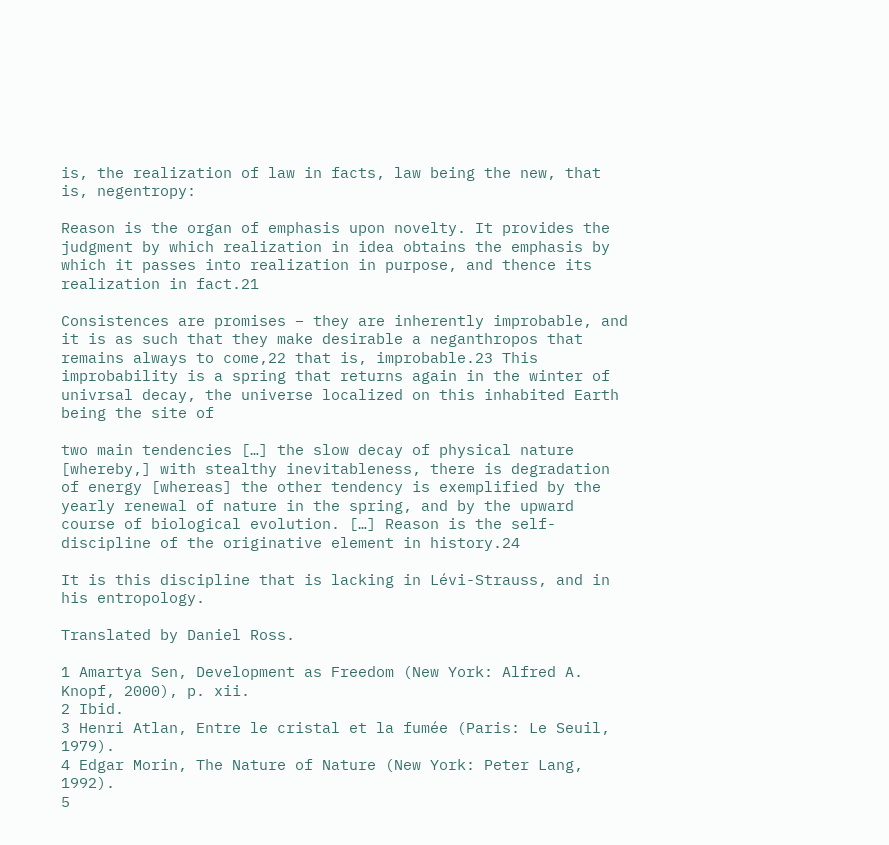is, the realization of law in facts, law being the new, that is, negentropy:

Reason is the organ of emphasis upon novelty. It provides the judgment by which realization in idea obtains the emphasis by which it passes into realization in purpose, and thence its realization in fact.21

Consistences are promises – they are inherently improbable, and it is as such that they make desirable a neganthropos that remains always to come,22 that is, improbable.23 This improbability is a spring that returns again in the winter of univrsal decay, the universe localized on this inhabited Earth being the site of

two main tendencies […] the slow decay of physical nature [whereby,] with stealthy inevitableness, there is degradation of energy [whereas] the other tendency is exemplified by the yearly renewal of nature in the spring, and by the upward course of biological evolution. […] Reason is the self-discipline of the originative element in history.24

It is this discipline that is lacking in Lévi-Strauss, and in his entropology.

Translated by Daniel Ross.

1 Amartya Sen, Development as Freedom (New York: Alfred A. Knopf, 2000), p. xii.
2 Ibid.
3 Henri Atlan, Entre le cristal et la fumée (Paris: Le Seuil, 1979).
4 Edgar Morin, The Nature of Nature (New York: Peter Lang, 1992).
5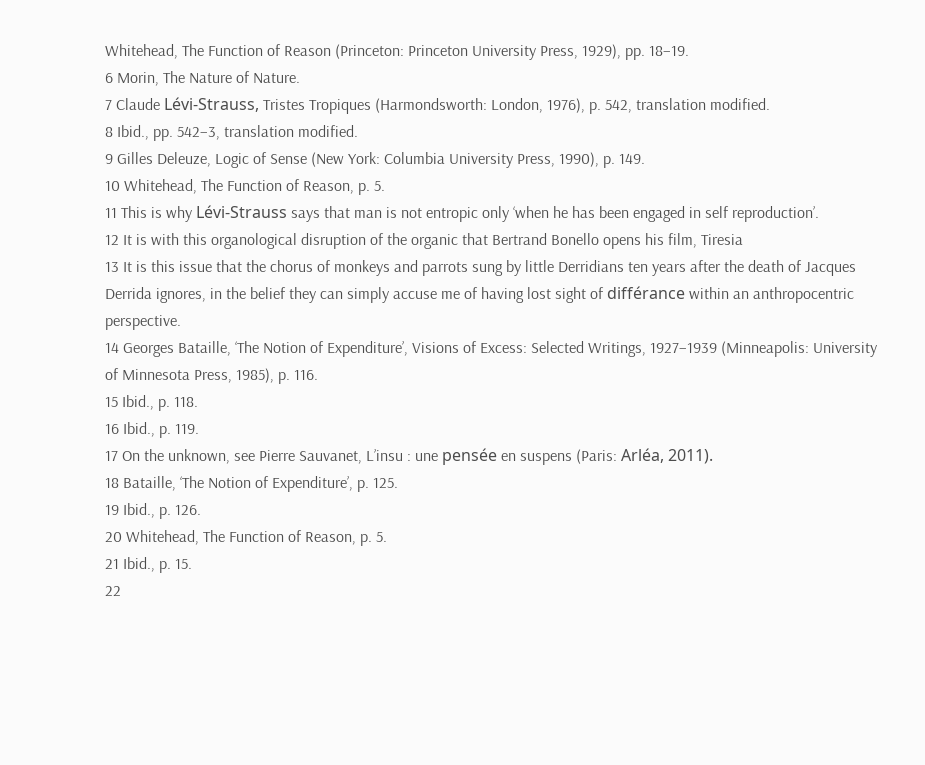Whitehead, The Function of Reason (Princeton: Princeton University Press, 1929), pp. 18–19.
6 Morin, The Nature of Nature.
7 Claude Lévi-Strauss, Tristes Tropiques (Harmondsworth: London, 1976), p. 542, translation modified.
8 Ibid., pp. 542–3, translation modified.
9 Gilles Deleuze, Logic of Sense (New York: Columbia University Press, 1990), p. 149.
10 Whitehead, The Function of Reason, p. 5.
11 This is why Lévi-Strauss says that man is not entropic only ‘when he has been engaged in self reproduction’.
12 It is with this organological disruption of the organic that Bertrand Bonello opens his film, Tiresia
13 It is this issue that the chorus of monkeys and parrots sung by little Derridians ten years after the death of Jacques Derrida ignores, in the belief they can simply accuse me of having lost sight of différance within an anthropocentric perspective.
14 Georges Bataille, ‘The Notion of Expenditure’, Visions of Excess: Selected Writings, 1927–1939 (Minneapolis: University of Minnesota Press, 1985), p. 116.
15 Ibid., p. 118.
16 Ibid., p. 119.
17 On the unknown, see Pierre Sauvanet, L’insu : une pensée en suspens (Paris: Arléa, 2011).
18 Bataille, ‘The Notion of Expenditure’, p. 125.
19 Ibid., p. 126.
20 Whitehead, The Function of Reason, p. 5.
21 Ibid., p. 15.
22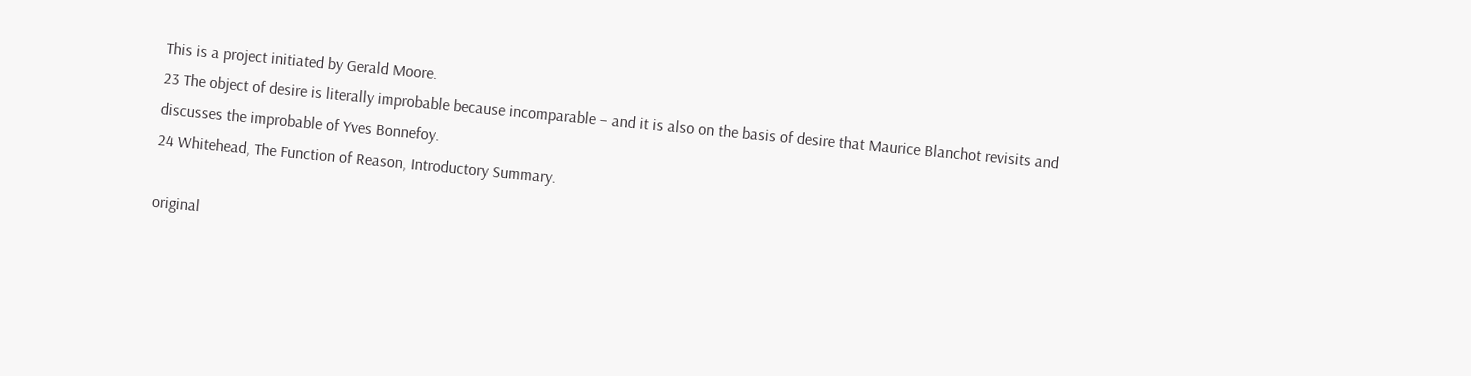This is a project initiated by Gerald Moore.
23 The object of desire is literally improbable because incomparable – and it is also on the basis of desire that Maurice Blanchot revisits and discusses the improbable of Yves Bonnefoy.
24 Whitehead, The Function of Reason, Introductory Summary.

original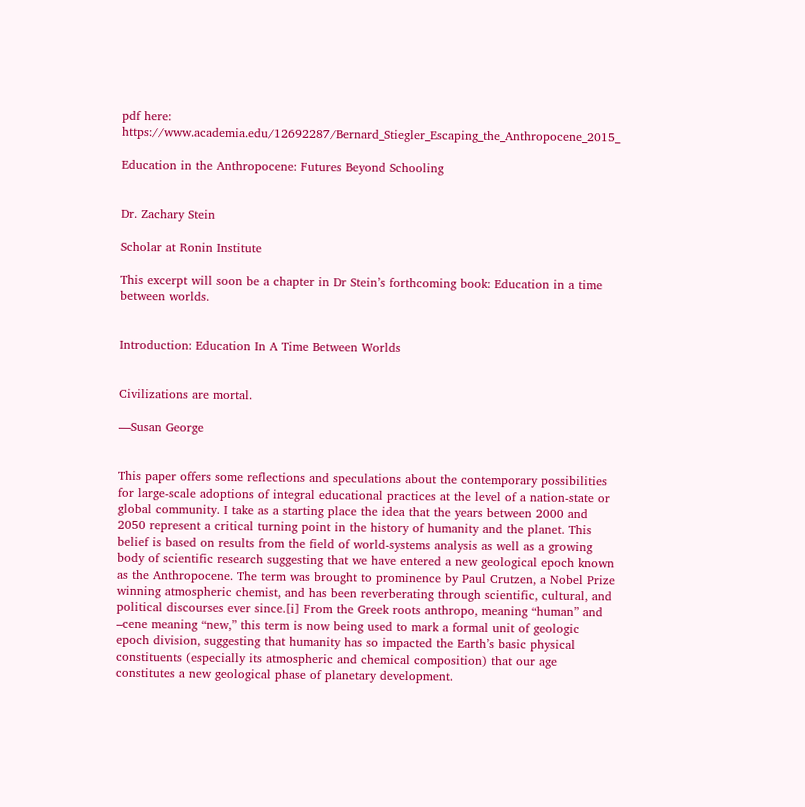pdf here: https://www.academia.edu/12692287/Bernard_Stiegler_Escaping_the_Anthropocene_2015_

Education in the Anthropocene: Futures Beyond Schooling


Dr. Zachary Stein

Scholar at Ronin Institute

This excerpt will soon be a chapter in Dr Stein’s forthcoming book: Education in a time between worlds.


Introduction: Education In A Time Between Worlds


Civilizations are mortal.

—Susan George


This paper offers some reflections and speculations about the contemporary possibilities for large-scale adoptions of integral educational practices at the level of a nation-state or global community. I take as a starting place the idea that the years between 2000 and 2050 represent a critical turning point in the history of humanity and the planet. This belief is based on results from the field of world-systems analysis as well as a growing body of scientific research suggesting that we have entered a new geological epoch known as the Anthropocene. The term was brought to prominence by Paul Crutzen, a Nobel Prize winning atmospheric chemist, and has been reverberating through scientific, cultural, and political discourses ever since.[i] From the Greek roots anthropo, meaning “human” and –cene meaning “new,” this term is now being used to mark a formal unit of geologic epoch division, suggesting that humanity has so impacted the Earth’s basic physical constituents (especially its atmospheric and chemical composition) that our age constitutes a new geological phase of planetary development.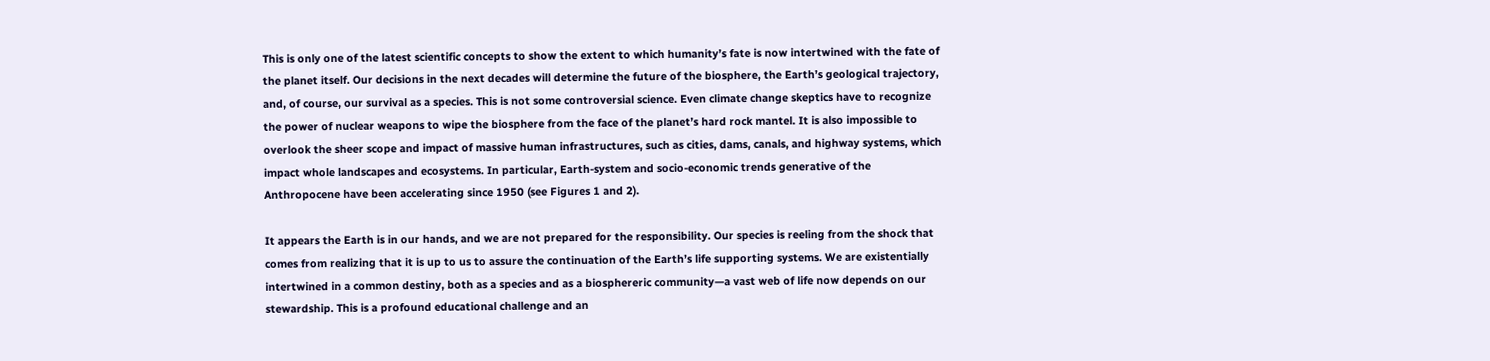This is only one of the latest scientific concepts to show the extent to which humanity’s fate is now intertwined with the fate of the planet itself. Our decisions in the next decades will determine the future of the biosphere, the Earth’s geological trajectory, and, of course, our survival as a species. This is not some controversial science. Even climate change skeptics have to recognize the power of nuclear weapons to wipe the biosphere from the face of the planet’s hard rock mantel. It is also impossible to overlook the sheer scope and impact of massive human infrastructures, such as cities, dams, canals, and highway systems, which impact whole landscapes and ecosystems. In particular, Earth-system and socio-economic trends generative of the Anthropocene have been accelerating since 1950 (see Figures 1 and 2).

It appears the Earth is in our hands, and we are not prepared for the responsibility. Our species is reeling from the shock that comes from realizing that it is up to us to assure the continuation of the Earth’s life supporting systems. We are existentially intertwined in a common destiny, both as a species and as a biosphereric community—a vast web of life now depends on our stewardship. This is a profound educational challenge and an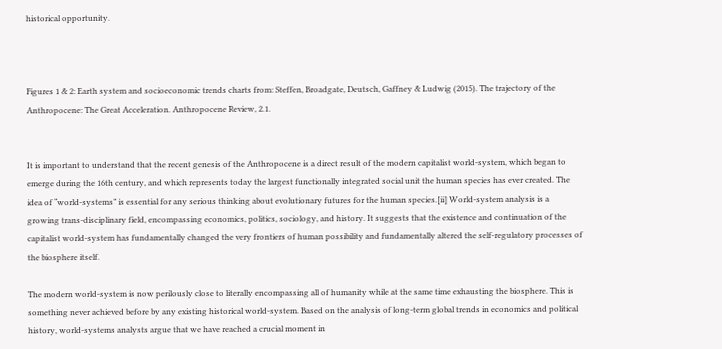historical opportunity.



Figures 1 & 2: Earth system and socioeconomic trends charts from: Steffen, Broadgate, Deutsch, Gaffney & Ludwig (2015). The trajectory of the Anthropocene: The Great Acceleration. Anthropocene Review, 2.1.


It is important to understand that the recent genesis of the Anthropocene is a direct result of the modern capitalist world-system, which began to emerge during the 16th century, and which represents today the largest functionally integrated social unit the human species has ever created. The idea of “world-systems” is essential for any serious thinking about evolutionary futures for the human species.[ii] World-system analysis is a growing trans-disciplinary field, encompassing economics, politics, sociology, and history. It suggests that the existence and continuation of the capitalist world-system has fundamentally changed the very frontiers of human possibility and fundamentally altered the self-regulatory processes of the biosphere itself.

The modern world-system is now perilously close to literally encompassing all of humanity while at the same time exhausting the biosphere. This is something never achieved before by any existing historical world-system. Based on the analysis of long-term global trends in economics and political history, world-systems analysts argue that we have reached a crucial moment in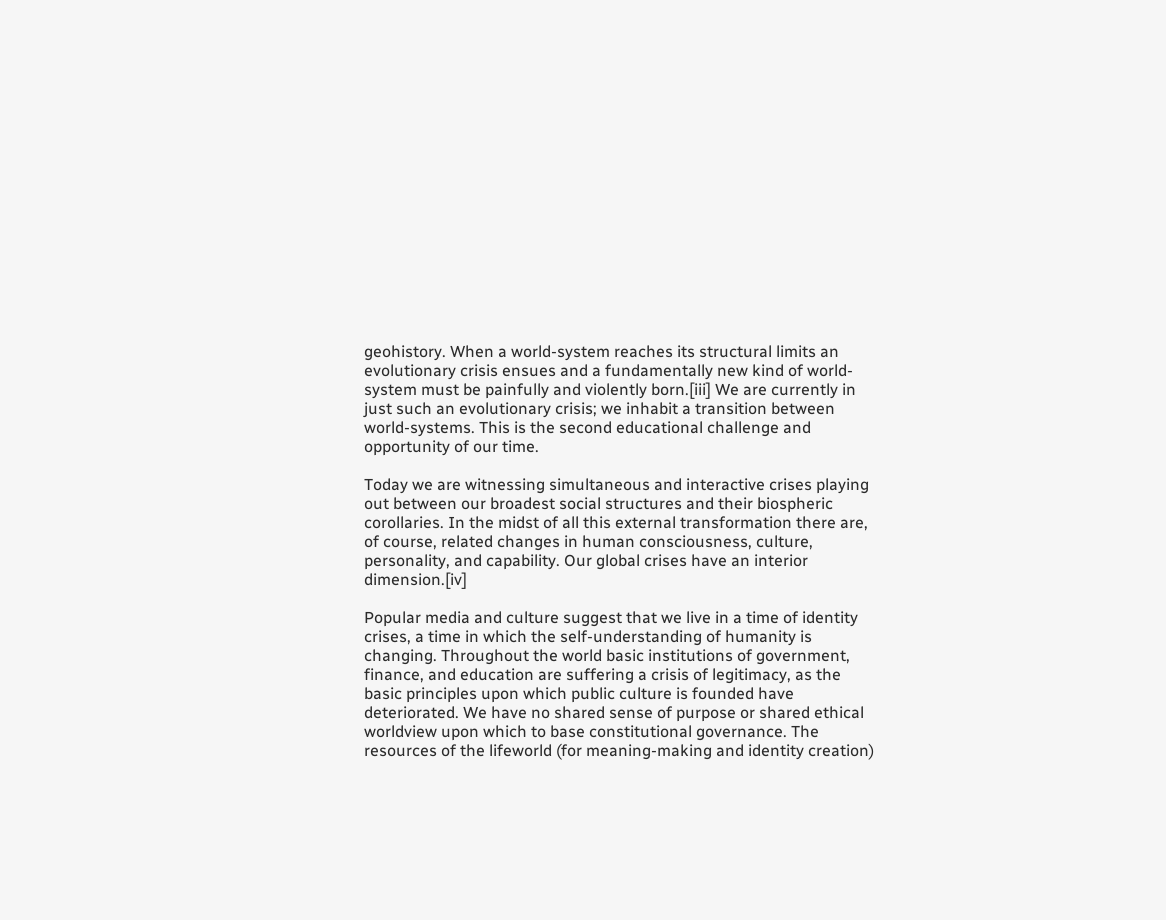geohistory. When a world-system reaches its structural limits an evolutionary crisis ensues and a fundamentally new kind of world-system must be painfully and violently born.[iii] We are currently in just such an evolutionary crisis; we inhabit a transition between world-systems. This is the second educational challenge and opportunity of our time.

Today we are witnessing simultaneous and interactive crises playing out between our broadest social structures and their biospheric corollaries. In the midst of all this external transformation there are, of course, related changes in human consciousness, culture, personality, and capability. Our global crises have an interior dimension.[iv]

Popular media and culture suggest that we live in a time of identity crises, a time in which the self-understanding of humanity is changing. Throughout the world basic institutions of government, finance, and education are suffering a crisis of legitimacy, as the basic principles upon which public culture is founded have deteriorated. We have no shared sense of purpose or shared ethical worldview upon which to base constitutional governance. The resources of the lifeworld (for meaning-making and identity creation)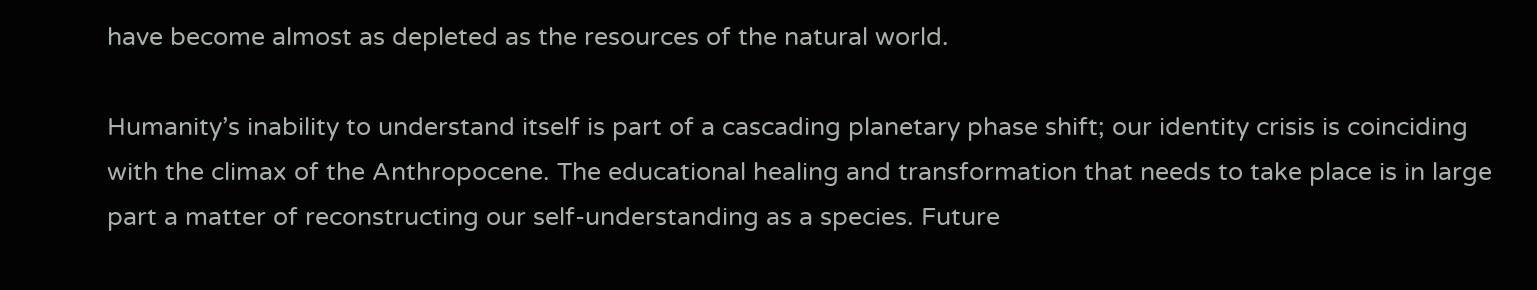have become almost as depleted as the resources of the natural world.

Humanity’s inability to understand itself is part of a cascading planetary phase shift; our identity crisis is coinciding with the climax of the Anthropocene. The educational healing and transformation that needs to take place is in large part a matter of reconstructing our self-understanding as a species. Future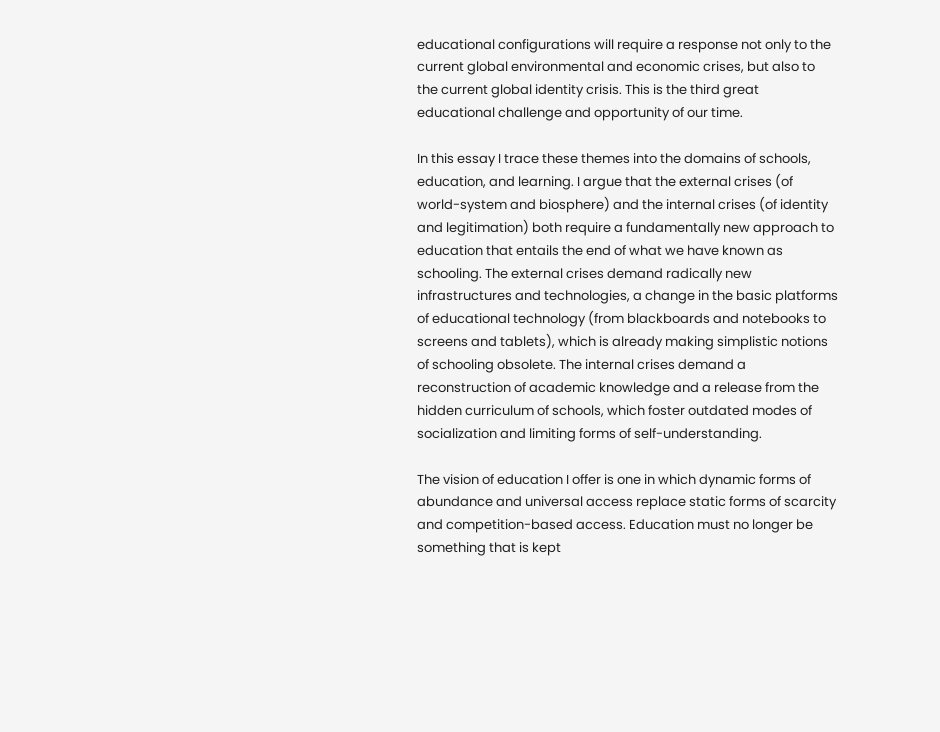educational configurations will require a response not only to the current global environmental and economic crises, but also to the current global identity crisis. This is the third great educational challenge and opportunity of our time.

In this essay I trace these themes into the domains of schools, education, and learning. I argue that the external crises (of world-system and biosphere) and the internal crises (of identity and legitimation) both require a fundamentally new approach to education that entails the end of what we have known as schooling. The external crises demand radically new infrastructures and technologies, a change in the basic platforms of educational technology (from blackboards and notebooks to screens and tablets), which is already making simplistic notions of schooling obsolete. The internal crises demand a reconstruction of academic knowledge and a release from the hidden curriculum of schools, which foster outdated modes of socialization and limiting forms of self-understanding.

The vision of education I offer is one in which dynamic forms of abundance and universal access replace static forms of scarcity and competition-based access. Education must no longer be something that is kept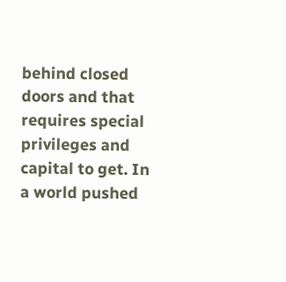behind closed doors and that requires special privileges and capital to get. In a world pushed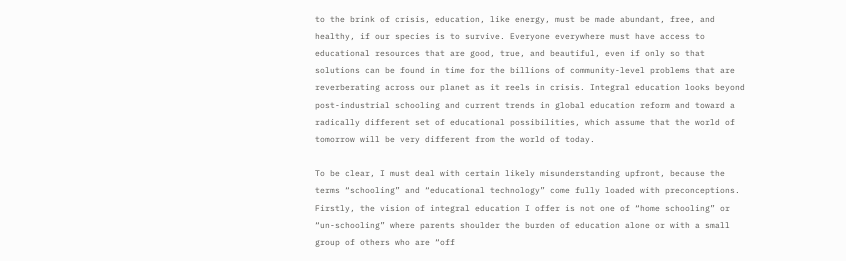to the brink of crisis, education, like energy, must be made abundant, free, and healthy, if our species is to survive. Everyone everywhere must have access to educational resources that are good, true, and beautiful, even if only so that solutions can be found in time for the billions of community-level problems that are reverberating across our planet as it reels in crisis. Integral education looks beyond post-industrial schooling and current trends in global education reform and toward a radically different set of educational possibilities, which assume that the world of tomorrow will be very different from the world of today.

To be clear, I must deal with certain likely misunderstanding upfront, because the terms “schooling” and “educational technology” come fully loaded with preconceptions. Firstly, the vision of integral education I offer is not one of “home schooling” or “un-schooling” where parents shoulder the burden of education alone or with a small group of others who are “off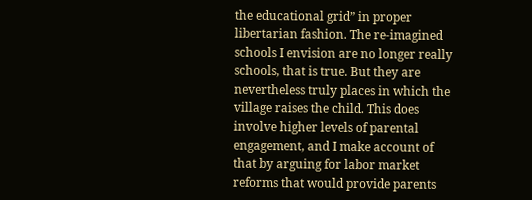the educational grid” in proper libertarian fashion. The re-imagined schools I envision are no longer really schools, that is true. But they are nevertheless truly places in which the village raises the child. This does involve higher levels of parental engagement, and I make account of that by arguing for labor market reforms that would provide parents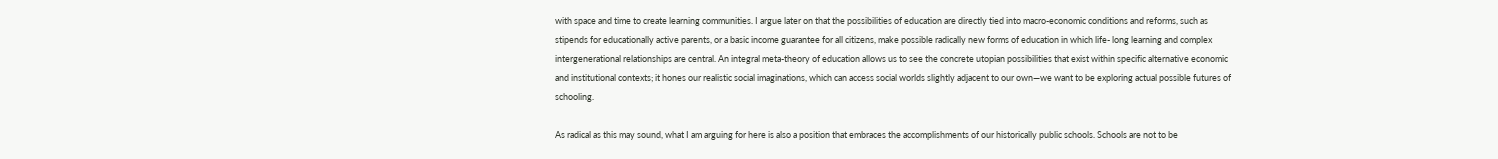with space and time to create learning communities. I argue later on that the possibilities of education are directly tied into macro-economic conditions and reforms, such as stipends for educationally active parents, or a basic income guarantee for all citizens, make possible radically new forms of education in which life- long learning and complex intergenerational relationships are central. An integral meta-theory of education allows us to see the concrete utopian possibilities that exist within specific alternative economic and institutional contexts; it hones our realistic social imaginations, which can access social worlds slightly adjacent to our own—we want to be exploring actual possible futures of schooling.

As radical as this may sound, what I am arguing for here is also a position that embraces the accomplishments of our historically public schools. Schools are not to be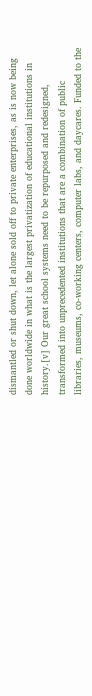dismantled or shut down, let alone sold off to private enterprises, as is now being done worldwide in what is the largest privatization of educational institutions in history.[v] Our great school systems need to be repurposed and redesigned, transformed into unprecedented institutions that are a combination of public libraries, museums, co-working centers, computer labs, and daycares. Funded to the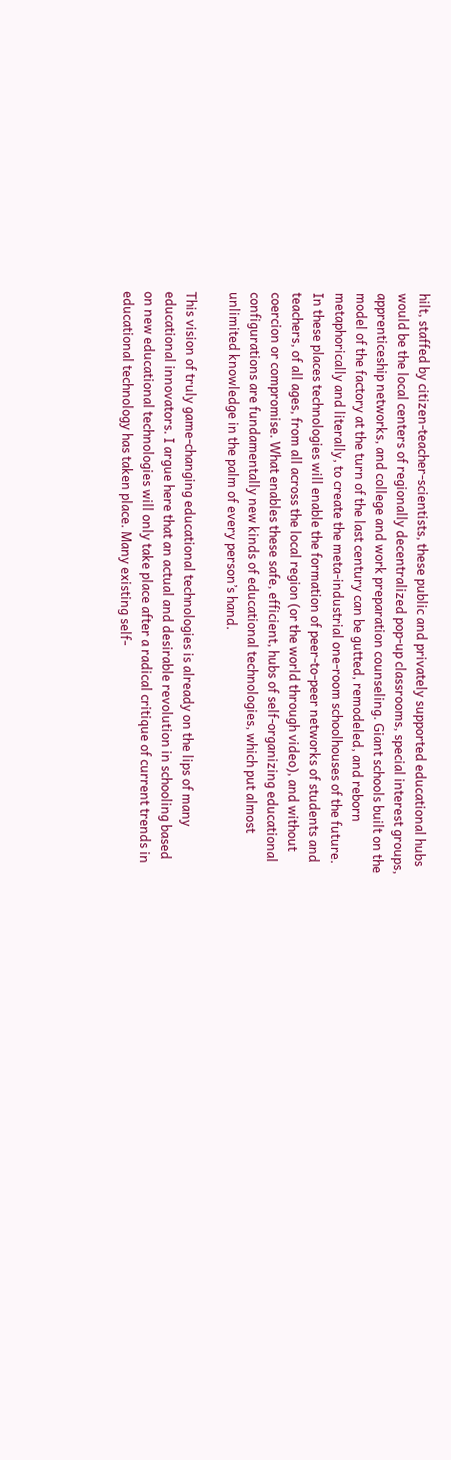hilt, staffed by citizen-teacher-scientists, these public and privately supported educational hubs would be the local centers of regionally decentralized pop-up classrooms, special interest groups, apprenticeship networks, and college and work preparation counseling. Giant schools built on the model of the factory at the turn of the last century can be gutted, remodeled, and reborn metaphorically and literally, to create the meta-industrial one-room schoolhouses of the future. In these places technologies will enable the formation of peer-to-peer networks of students and teachers, of all ages, from all across the local region (or the world through video), and without coercion or compromise. What enables these safe, efficient, hubs of self-organizing educational configurations are fundamentally new kinds of educational technologies, which put almost unlimited knowledge in the palm of every person’s hand.

This vision of truly game-changing educational technologies is already on the lips of many educational innovators. I argue here that an actual and desirable revolution in schooling based on new educational technologies will only take place after a radical critique of current trends in educational technology has taken place. Many existing self-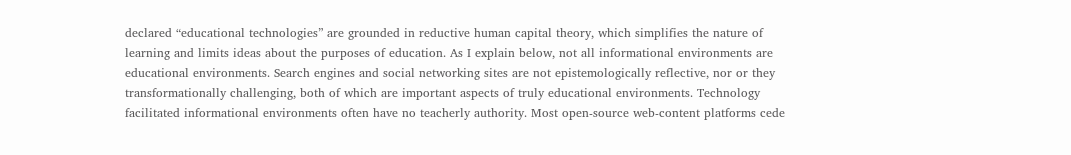declared “educational technologies” are grounded in reductive human capital theory, which simplifies the nature of learning and limits ideas about the purposes of education. As I explain below, not all informational environments are educational environments. Search engines and social networking sites are not epistemologically reflective, nor or they transformationally challenging, both of which are important aspects of truly educational environments. Technology facilitated informational environments often have no teacherly authority. Most open-source web-content platforms cede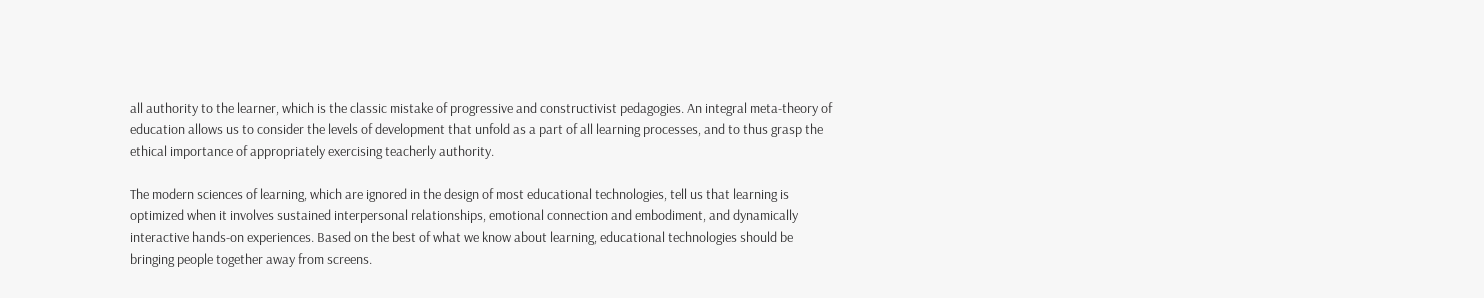all authority to the learner, which is the classic mistake of progressive and constructivist pedagogies. An integral meta-theory of education allows us to consider the levels of development that unfold as a part of all learning processes, and to thus grasp the ethical importance of appropriately exercising teacherly authority.

The modern sciences of learning, which are ignored in the design of most educational technologies, tell us that learning is optimized when it involves sustained interpersonal relationships, emotional connection and embodiment, and dynamically interactive hands-on experiences. Based on the best of what we know about learning, educational technologies should be bringing people together away from screens.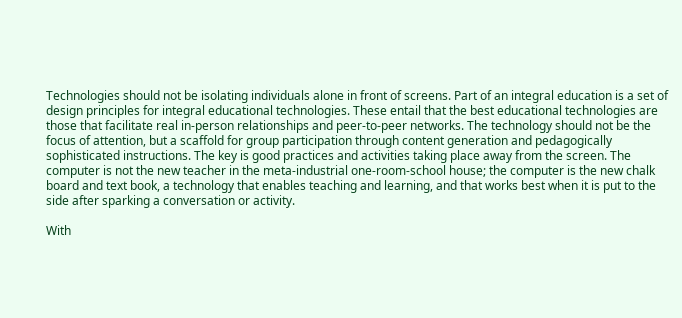Technologies should not be isolating individuals alone in front of screens. Part of an integral education is a set of design principles for integral educational technologies. These entail that the best educational technologies are those that facilitate real in-person relationships and peer-to-peer networks. The technology should not be the focus of attention, but a scaffold for group participation through content generation and pedagogically sophisticated instructions. The key is good practices and activities taking place away from the screen. The computer is not the new teacher in the meta-industrial one-room-school house; the computer is the new chalk board and text book, a technology that enables teaching and learning, and that works best when it is put to the side after sparking a conversation or activity.

With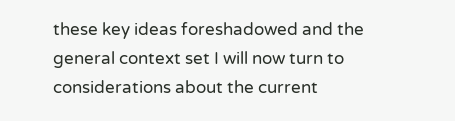these key ideas foreshadowed and the general context set I will now turn to considerations about the current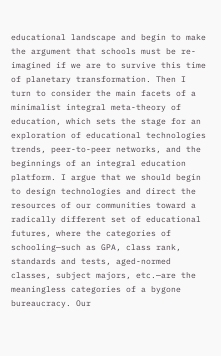educational landscape and begin to make the argument that schools must be re-imagined if we are to survive this time of planetary transformation. Then I turn to consider the main facets of a minimalist integral meta-theory of education, which sets the stage for an exploration of educational technologies trends, peer-to-peer networks, and the beginnings of an integral education platform. I argue that we should begin to design technologies and direct the resources of our communities toward a radically different set of educational futures, where the categories of schooling—such as GPA, class rank, standards and tests, aged-normed classes, subject majors, etc.—are the meaningless categories of a bygone bureaucracy. Our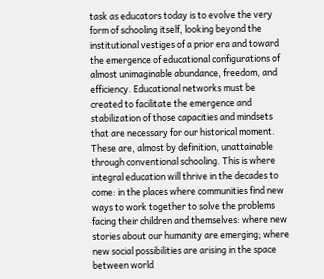task as educators today is to evolve the very form of schooling itself, looking beyond the institutional vestiges of a prior era and toward the emergence of educational configurations of almost unimaginable abundance, freedom, and efficiency. Educational networks must be created to facilitate the emergence and stabilization of those capacities and mindsets that are necessary for our historical moment. These are, almost by definition, unattainable through conventional schooling. This is where integral education will thrive in the decades to come: in the places where communities find new ways to work together to solve the problems facing their children and themselves: where new stories about our humanity are emerging; where new social possibilities are arising in the space between world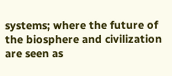systems; where the future of the biosphere and civilization are seen as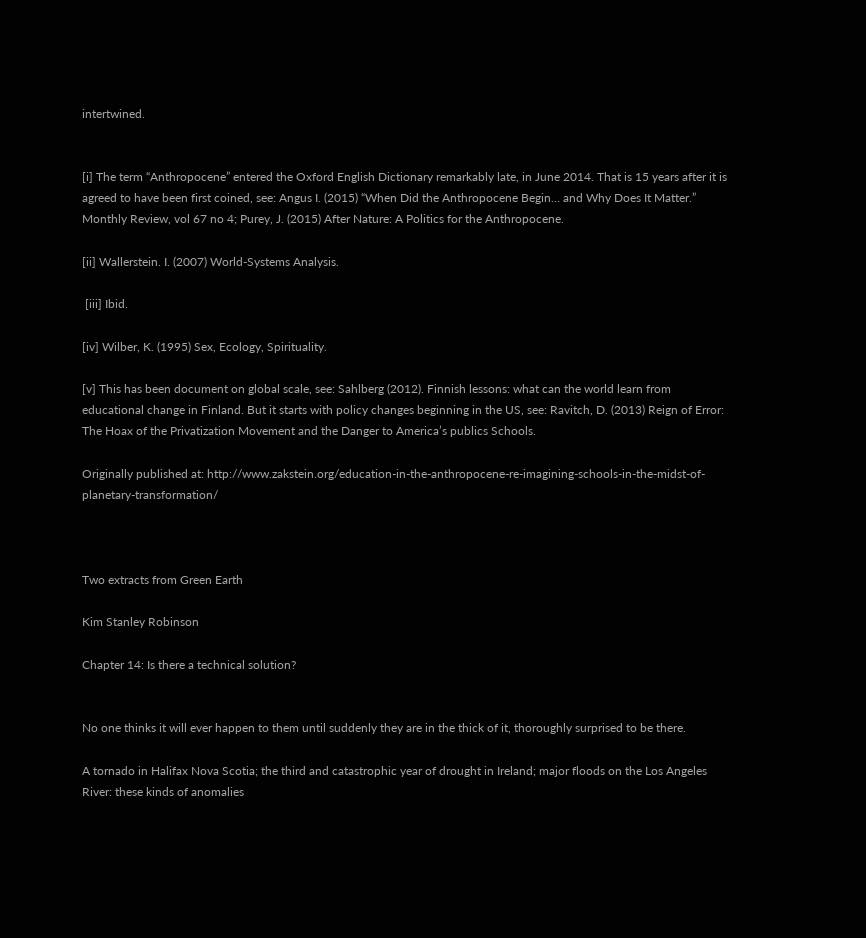intertwined.


[i] The term “Anthropocene” entered the Oxford English Dictionary remarkably late, in June 2014. That is 15 years after it is agreed to have been first coined, see: Angus I. (2015) “When Did the Anthropocene Begin… and Why Does It Matter.” Monthly Review, vol 67 no 4; Purey, J. (2015) After Nature: A Politics for the Anthropocene.

[ii] Wallerstein. I. (2007) World-Systems Analysis.

 [iii] Ibid.

[iv] Wilber, K. (1995) Sex, Ecology, Spirituality.

[v] This has been document on global scale, see: Sahlberg (2012). Finnish lessons: what can the world learn from educational change in Finland. But it starts with policy changes beginning in the US, see: Ravitch, D. (2013) Reign of Error: The Hoax of the Privatization Movement and the Danger to America’s publics Schools.

Originally published at: http://www.zakstein.org/education-in-the-anthropocene-re-imagining-schools-in-the-midst-of-planetary-transformation/



Two extracts from Green Earth

Kim Stanley Robinson

Chapter 14: Is there a technical solution?


No one thinks it will ever happen to them until suddenly they are in the thick of it, thoroughly surprised to be there.

A tornado in Halifax Nova Scotia; the third and catastrophic year of drought in Ireland; major floods on the Los Angeles River: these kinds of anomalies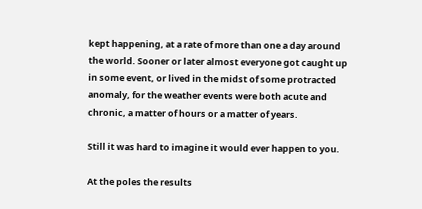kept happening, at a rate of more than one a day around the world. Sooner or later almost everyone got caught up in some event, or lived in the midst of some protracted anomaly, for the weather events were both acute and chronic, a matter of hours or a matter of years.

Still it was hard to imagine it would ever happen to you.

At the poles the results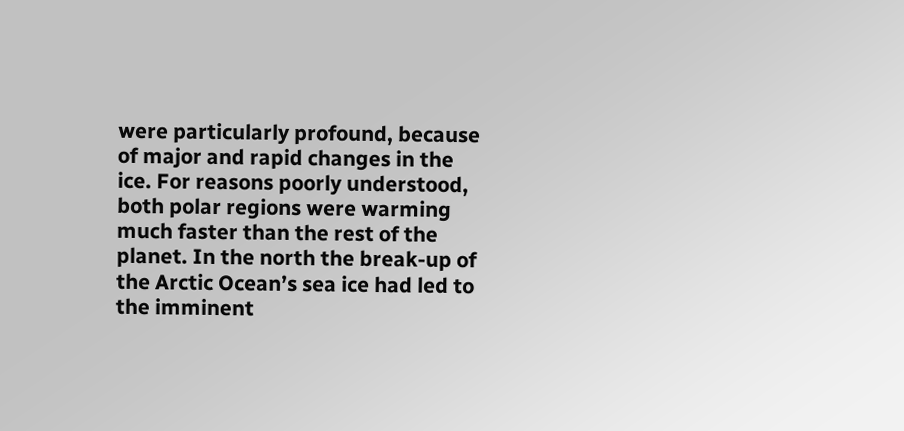were particularly profound, because of major and rapid changes in the ice. For reasons poorly understood, both polar regions were warming much faster than the rest of the planet. In the north the break-up of the Arctic Ocean’s sea ice had led to the imminent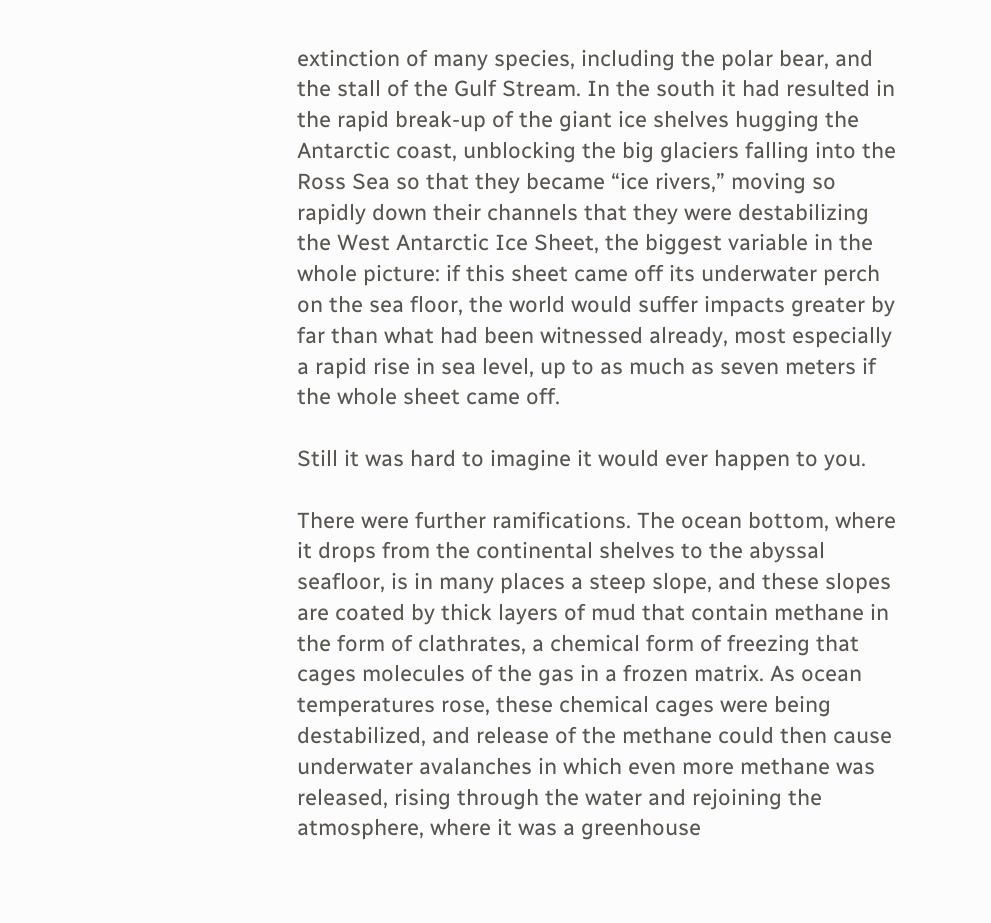extinction of many species, including the polar bear, and the stall of the Gulf Stream. In the south it had resulted in the rapid break-up of the giant ice shelves hugging the Antarctic coast, unblocking the big glaciers falling into the Ross Sea so that they became “ice rivers,” moving so rapidly down their channels that they were destabilizing the West Antarctic Ice Sheet, the biggest variable in the whole picture: if this sheet came off its underwater perch on the sea floor, the world would suffer impacts greater by far than what had been witnessed already, most especially a rapid rise in sea level, up to as much as seven meters if the whole sheet came off.

Still it was hard to imagine it would ever happen to you.

There were further ramifications. The ocean bottom, where it drops from the continental shelves to the abyssal seafloor, is in many places a steep slope, and these slopes are coated by thick layers of mud that contain methane in the form of clathrates, a chemical form of freezing that cages molecules of the gas in a frozen matrix. As ocean temperatures rose, these chemical cages were being destabilized, and release of the methane could then cause underwater avalanches in which even more methane was released, rising through the water and rejoining the atmosphere, where it was a greenhouse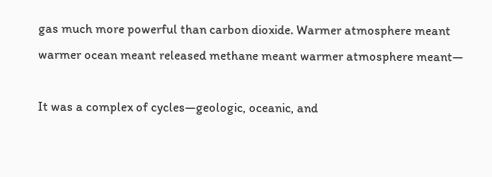gas much more powerful than carbon dioxide. Warmer atmosphere meant warmer ocean meant released methane meant warmer atmosphere meant—

It was a complex of cycles—geologic, oceanic, and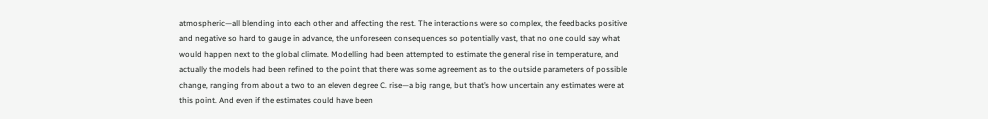atmospheric—all blending into each other and affecting the rest. The interactions were so complex, the feedbacks positive and negative so hard to gauge in advance, the unforeseen consequences so potentially vast, that no one could say what would happen next to the global climate. Modelling had been attempted to estimate the general rise in temperature, and actually the models had been refined to the point that there was some agreement as to the outside parameters of possible change, ranging from about a two to an eleven degree C. rise—a big range, but that’s how uncertain any estimates were at this point. And even if the estimates could have been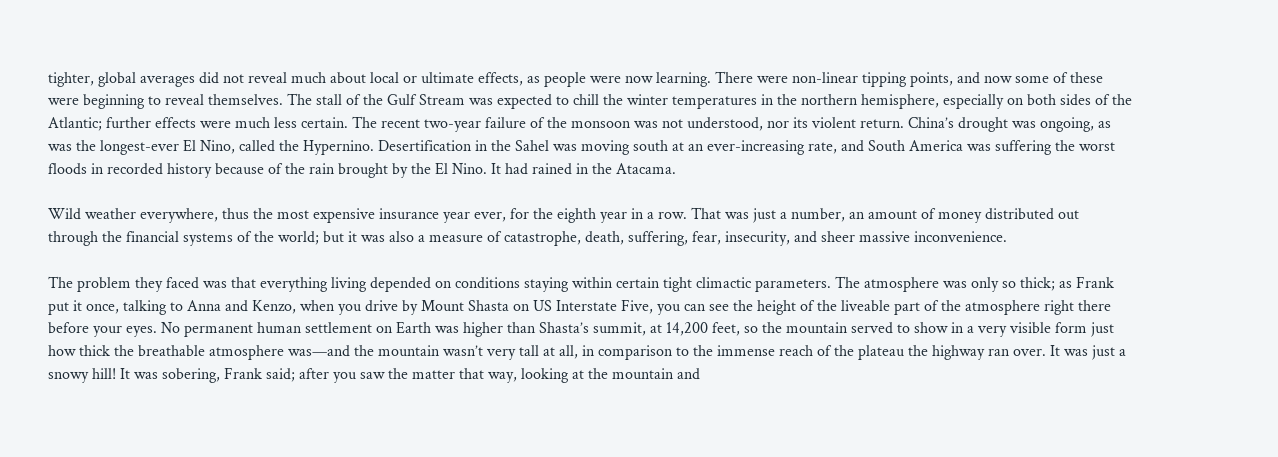tighter, global averages did not reveal much about local or ultimate effects, as people were now learning. There were non-linear tipping points, and now some of these were beginning to reveal themselves. The stall of the Gulf Stream was expected to chill the winter temperatures in the northern hemisphere, especially on both sides of the Atlantic; further effects were much less certain. The recent two-year failure of the monsoon was not understood, nor its violent return. China’s drought was ongoing, as was the longest-ever El Nino, called the Hypernino. Desertification in the Sahel was moving south at an ever-increasing rate, and South America was suffering the worst floods in recorded history because of the rain brought by the El Nino. It had rained in the Atacama.

Wild weather everywhere, thus the most expensive insurance year ever, for the eighth year in a row. That was just a number, an amount of money distributed out through the financial systems of the world; but it was also a measure of catastrophe, death, suffering, fear, insecurity, and sheer massive inconvenience.

The problem they faced was that everything living depended on conditions staying within certain tight climactic parameters. The atmosphere was only so thick; as Frank put it once, talking to Anna and Kenzo, when you drive by Mount Shasta on US Interstate Five, you can see the height of the liveable part of the atmosphere right there before your eyes. No permanent human settlement on Earth was higher than Shasta’s summit, at 14,200 feet, so the mountain served to show in a very visible form just how thick the breathable atmosphere was—and the mountain wasn’t very tall at all, in comparison to the immense reach of the plateau the highway ran over. It was just a snowy hill! It was sobering, Frank said; after you saw the matter that way, looking at the mountain and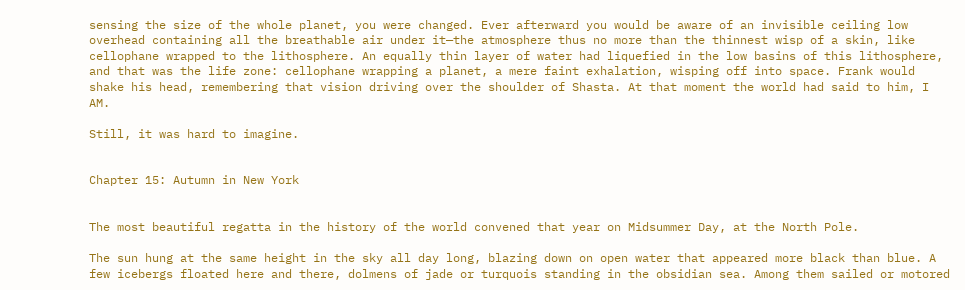sensing the size of the whole planet, you were changed. Ever afterward you would be aware of an invisible ceiling low overhead containing all the breathable air under it—the atmosphere thus no more than the thinnest wisp of a skin, like cellophane wrapped to the lithosphere. An equally thin layer of water had liquefied in the low basins of this lithosphere, and that was the life zone: cellophane wrapping a planet, a mere faint exhalation, wisping off into space. Frank would shake his head, remembering that vision driving over the shoulder of Shasta. At that moment the world had said to him, I AM.

Still, it was hard to imagine.


Chapter 15: Autumn in New York


The most beautiful regatta in the history of the world convened that year on Midsummer Day, at the North Pole.

The sun hung at the same height in the sky all day long, blazing down on open water that appeared more black than blue. A few icebergs floated here and there, dolmens of jade or turquois standing in the obsidian sea. Among them sailed or motored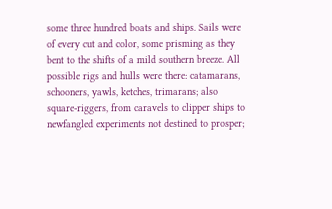some three hundred boats and ships. Sails were of every cut and color, some prisming as they bent to the shifts of a mild southern breeze. All possible rigs and hulls were there: catamarans, schooners, yawls, ketches, trimarans; also square-riggers, from caravels to clipper ships to newfangled experiments not destined to prosper;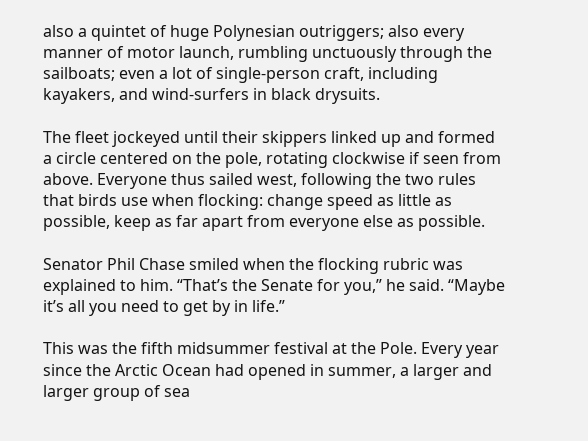also a quintet of huge Polynesian outriggers; also every manner of motor launch, rumbling unctuously through the sailboats; even a lot of single-person craft, including kayakers, and wind-surfers in black drysuits.

The fleet jockeyed until their skippers linked up and formed a circle centered on the pole, rotating clockwise if seen from above. Everyone thus sailed west, following the two rules that birds use when flocking: change speed as little as possible, keep as far apart from everyone else as possible.

Senator Phil Chase smiled when the flocking rubric was explained to him. “That’s the Senate for you,” he said. “Maybe it’s all you need to get by in life.”

This was the fifth midsummer festival at the Pole. Every year since the Arctic Ocean had opened in summer, a larger and larger group of sea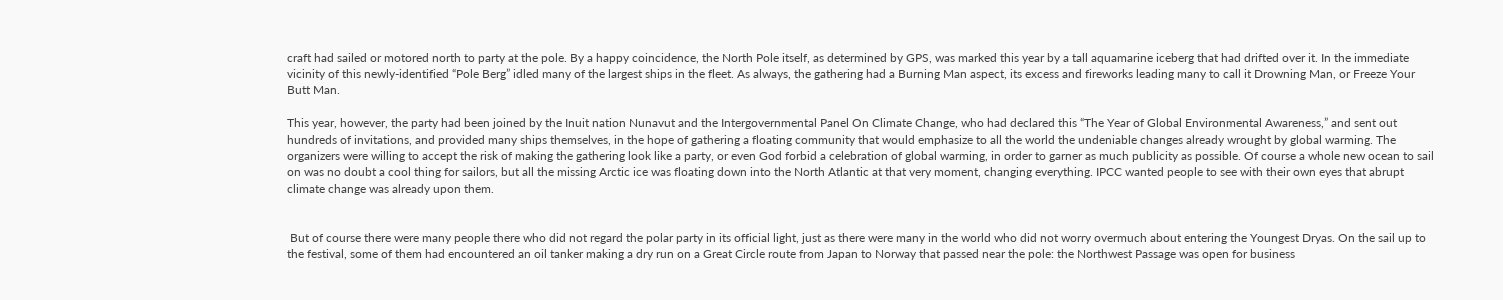craft had sailed or motored north to party at the pole. By a happy coincidence, the North Pole itself, as determined by GPS, was marked this year by a tall aquamarine iceberg that had drifted over it. In the immediate vicinity of this newly-identified “Pole Berg” idled many of the largest ships in the fleet. As always, the gathering had a Burning Man aspect, its excess and fireworks leading many to call it Drowning Man, or Freeze Your Butt Man.

This year, however, the party had been joined by the Inuit nation Nunavut and the Intergovernmental Panel On Climate Change, who had declared this “The Year of Global Environmental Awareness,” and sent out hundreds of invitations, and provided many ships themselves, in the hope of gathering a floating community that would emphasize to all the world the undeniable changes already wrought by global warming. The organizers were willing to accept the risk of making the gathering look like a party, or even God forbid a celebration of global warming, in order to garner as much publicity as possible. Of course a whole new ocean to sail on was no doubt a cool thing for sailors, but all the missing Arctic ice was floating down into the North Atlantic at that very moment, changing everything. IPCC wanted people to see with their own eyes that abrupt climate change was already upon them.


 But of course there were many people there who did not regard the polar party in its official light, just as there were many in the world who did not worry overmuch about entering the Youngest Dryas. On the sail up to the festival, some of them had encountered an oil tanker making a dry run on a Great Circle route from Japan to Norway that passed near the pole: the Northwest Passage was open for business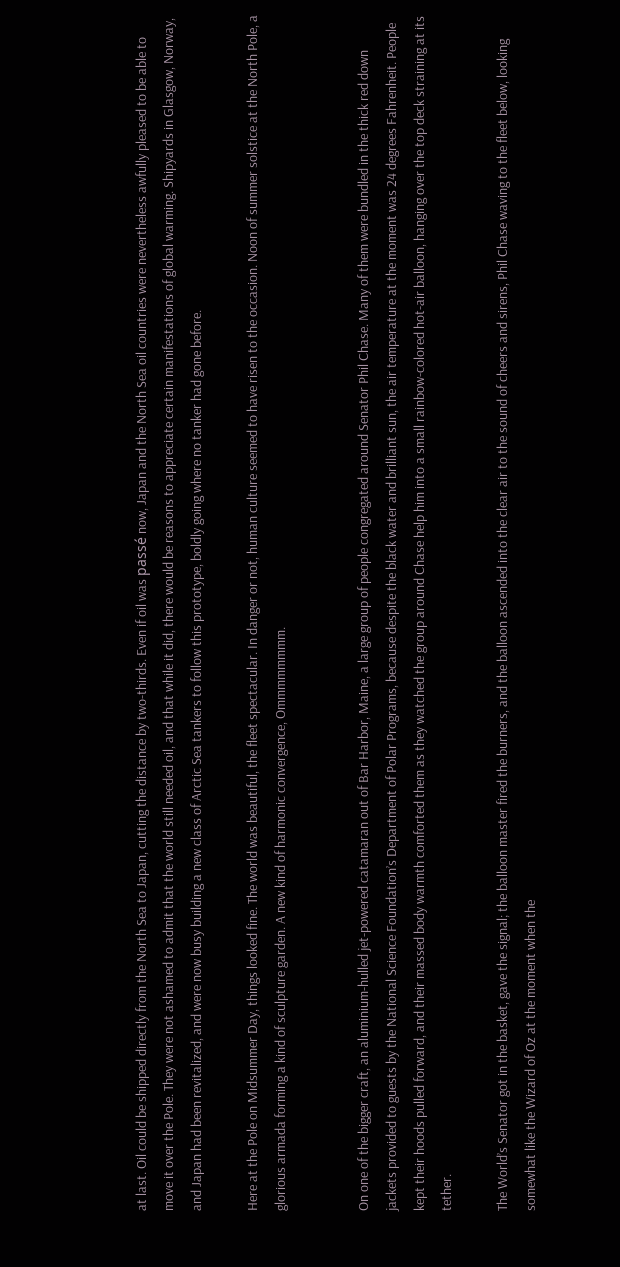at last. Oil could be shipped directly from the North Sea to Japan, cutting the distance by two-thirds. Even if oil was passé now, Japan and the North Sea oil countries were nevertheless awfully pleased to be able to move it over the Pole. They were not ashamed to admit that the world still needed oil, and that while it did, there would be reasons to appreciate certain manifestations of global warming. Shipyards in Glasgow, Norway, and Japan had been revitalized, and were now busy building a new class of Arctic Sea tankers to follow this prototype, boldly going where no tanker had gone before.

Here at the Pole on Midsummer Day, things looked fine. The world was beautiful, the fleet spectacular. In danger or not, human culture seemed to have risen to the occasion. Noon of summer solstice at the North Pole, a glorious armada forming a kind of sculpture garden. A new kind of harmonic convergence, Ommmmmmmm.


On one of the bigger craft, an aluminium-hulled jet-powered catamaran out of Bar Harbor, Maine, a large group of people congregated around Senator Phil Chase. Many of them were bundled in the thick red down jackets provided to guests by the National Science Foundation’s Department of Polar Programs, because despite the black water and brilliant sun, the air temperature at the moment was 24 degrees Fahrenheit. People kept their hoods pulled forward, and their massed body warmth comforted them as they watched the group around Chase help him into a small rainbow-colored hot-air balloon, hanging over the top deck straining at its tether.

The World’s Senator got in the basket, gave the signal; the balloon master fired the burners, and the balloon ascended into the clear air to the sound of cheers and sirens, Phil Chase waving to the fleet below, looking somewhat like the Wizard of Oz at the moment when the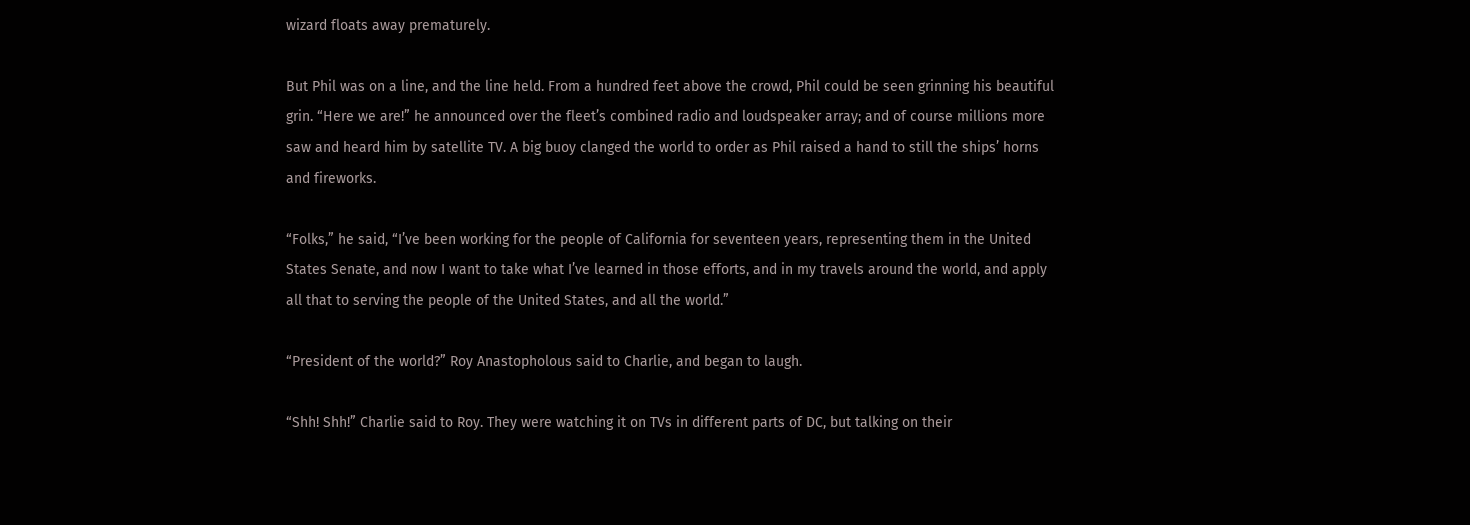wizard floats away prematurely.

But Phil was on a line, and the line held. From a hundred feet above the crowd, Phil could be seen grinning his beautiful grin. “Here we are!” he announced over the fleet’s combined radio and loudspeaker array; and of course millions more saw and heard him by satellite TV. A big buoy clanged the world to order as Phil raised a hand to still the ships’ horns and fireworks.

“Folks,” he said, “I’ve been working for the people of California for seventeen years, representing them in the United States Senate, and now I want to take what I’ve learned in those efforts, and in my travels around the world, and apply all that to serving the people of the United States, and all the world.”

“President of the world?” Roy Anastopholous said to Charlie, and began to laugh.

“Shh! Shh!” Charlie said to Roy. They were watching it on TVs in different parts of DC, but talking on their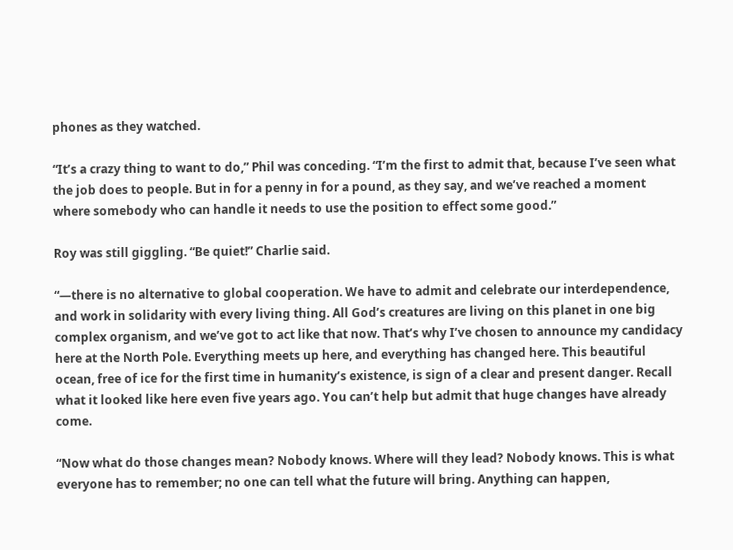phones as they watched.

“It’s a crazy thing to want to do,” Phil was conceding. “I’m the first to admit that, because I’ve seen what the job does to people. But in for a penny in for a pound, as they say, and we’ve reached a moment where somebody who can handle it needs to use the position to effect some good.”

Roy was still giggling. “Be quiet!” Charlie said.

“—there is no alternative to global cooperation. We have to admit and celebrate our interdependence, and work in solidarity with every living thing. All God’s creatures are living on this planet in one big complex organism, and we’ve got to act like that now. That’s why I’ve chosen to announce my candidacy here at the North Pole. Everything meets up here, and everything has changed here. This beautiful ocean, free of ice for the first time in humanity’s existence, is sign of a clear and present danger. Recall what it looked like here even five years ago. You can’t help but admit that huge changes have already come.

“Now what do those changes mean? Nobody knows. Where will they lead? Nobody knows. This is what everyone has to remember; no one can tell what the future will bring. Anything can happen,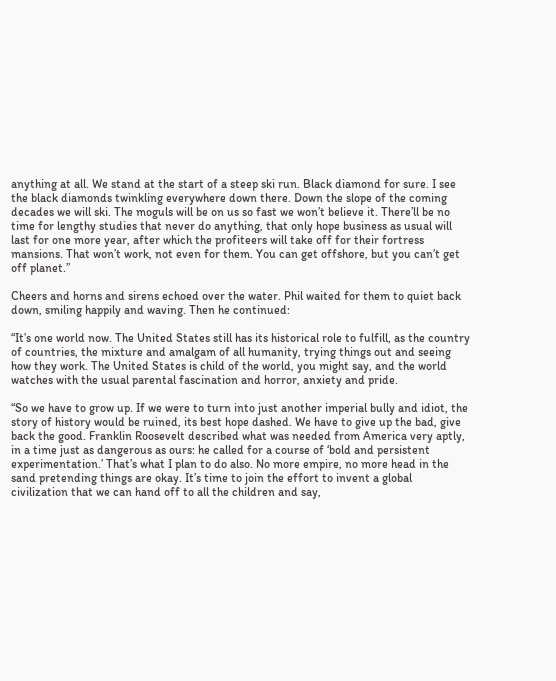anything at all. We stand at the start of a steep ski run. Black diamond for sure. I see the black diamonds twinkling everywhere down there. Down the slope of the coming decades we will ski. The moguls will be on us so fast we won’t believe it. There’ll be no time for lengthy studies that never do anything, that only hope business as usual will last for one more year, after which the profiteers will take off for their fortress mansions. That won’t work, not even for them. You can get offshore, but you can’t get off planet.”

Cheers and horns and sirens echoed over the water. Phil waited for them to quiet back down, smiling happily and waving. Then he continued:

“It’s one world now. The United States still has its historical role to fulfill, as the country of countries, the mixture and amalgam of all humanity, trying things out and seeing how they work. The United States is child of the world, you might say, and the world watches with the usual parental fascination and horror, anxiety and pride.

“So we have to grow up. If we were to turn into just another imperial bully and idiot, the story of history would be ruined, its best hope dashed. We have to give up the bad, give back the good. Franklin Roosevelt described what was needed from America very aptly, in a time just as dangerous as ours: he called for a course of ‘bold and persistent experimentation.’ That’s what I plan to do also. No more empire, no more head in the sand pretending things are okay. It’s time to join the effort to invent a global civilization that we can hand off to all the children and say,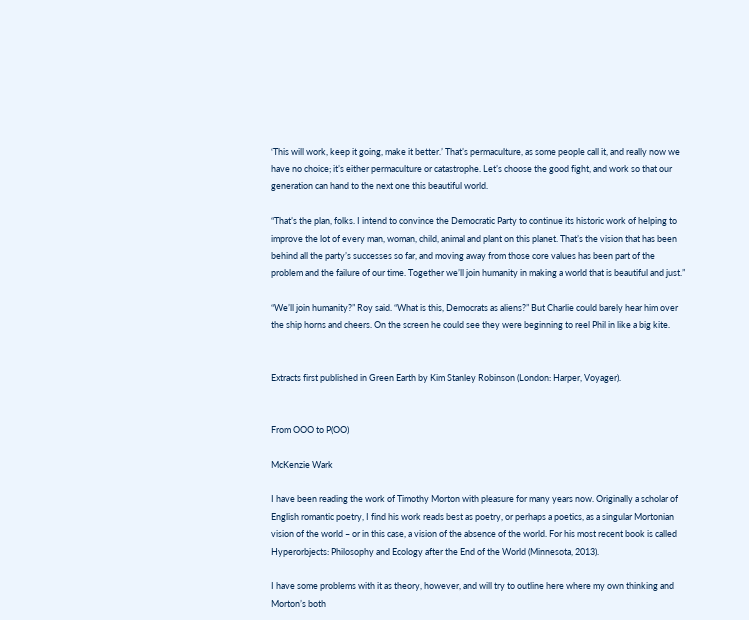‘This will work, keep it going, make it better.’ That’s permaculture, as some people call it, and really now we have no choice; it’s either permaculture or catastrophe. Let’s choose the good fight, and work so that our generation can hand to the next one this beautiful world.

“That’s the plan, folks. I intend to convince the Democratic Party to continue its historic work of helping to improve the lot of every man, woman, child, animal and plant on this planet. That’s the vision that has been behind all the party’s successes so far, and moving away from those core values has been part of the problem and the failure of our time. Together we’ll join humanity in making a world that is beautiful and just.”

“We’ll join humanity?” Roy said. “What is this, Democrats as aliens?” But Charlie could barely hear him over the ship horns and cheers. On the screen he could see they were beginning to reel Phil in like a big kite.


Extracts first published in Green Earth by Kim Stanley Robinson (London: Harper, Voyager).


From OOO to P(OO)

McKenzie Wark

I have been reading the work of Timothy Morton with pleasure for many years now. Originally a scholar of English romantic poetry, I find his work reads best as poetry, or perhaps a poetics, as a singular Mortonian vision of the world – or in this case, a vision of the absence of the world. For his most recent book is called Hyperorbjects: Philosophy and Ecology after the End of the World (Minnesota, 2013).

I have some problems with it as theory, however, and will try to outline here where my own thinking and Morton’s both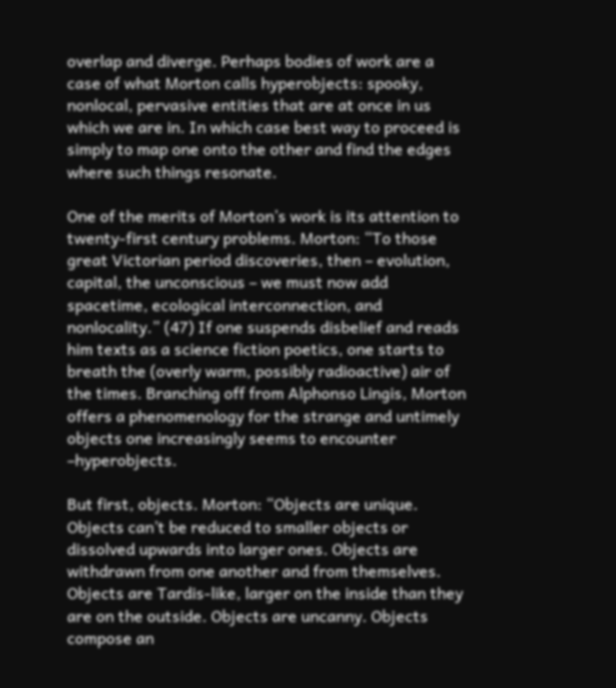overlap and diverge. Perhaps bodies of work are a case of what Morton calls hyperobjects: spooky, nonlocal, pervasive entities that are at once in us which we are in. In which case best way to proceed is simply to map one onto the other and find the edges where such things resonate.

One of the merits of Morton’s work is its attention to twenty-first century problems. Morton: “To those great Victorian period discoveries, then – evolution, capital, the unconscious – we must now add spacetime, ecological interconnection, and nonlocality.” (47) If one suspends disbelief and reads him texts as a science fiction poetics, one starts to breath the (overly warm, possibly radioactive) air of the times. Branching off from Alphonso Lingis, Morton offers a phenomenology for the strange and untimely objects one increasingly seems to encounter –hyperobjects.

But first, objects. Morton: “Objects are unique. Objects can’t be reduced to smaller objects or dissolved upwards into larger ones. Objects are withdrawn from one another and from themselves. Objects are Tardis-like, larger on the inside than they are on the outside. Objects are uncanny. Objects compose an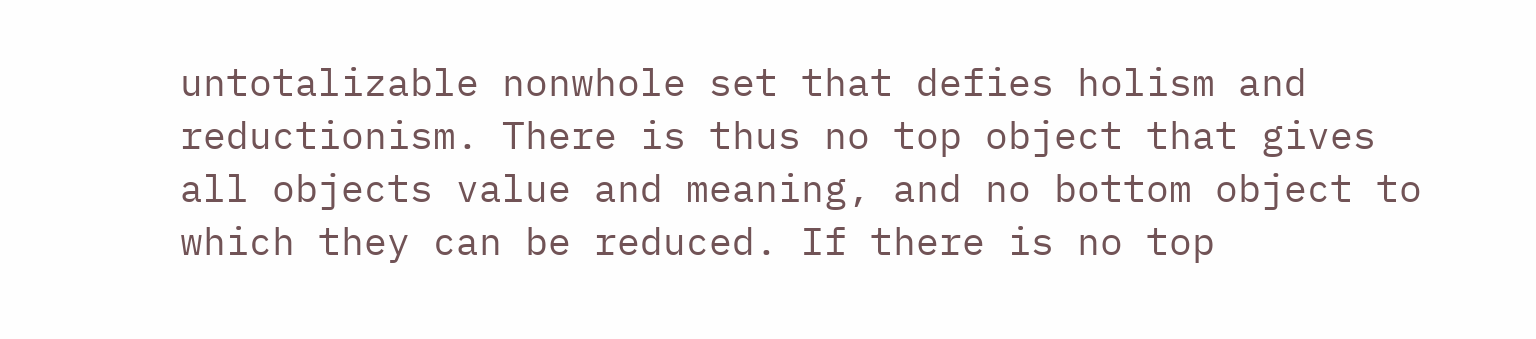untotalizable nonwhole set that defies holism and reductionism. There is thus no top object that gives all objects value and meaning, and no bottom object to which they can be reduced. If there is no top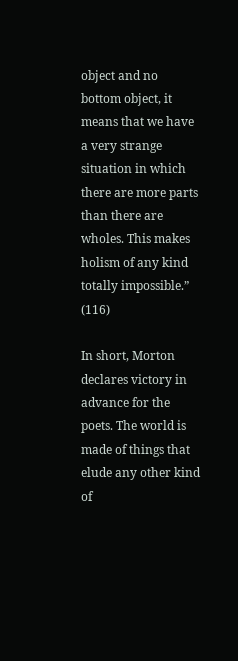object and no bottom object, it means that we have a very strange situation in which there are more parts than there are wholes. This makes holism of any kind totally impossible.” (116)

In short, Morton declares victory in advance for the poets. The world is made of things that elude any other kind of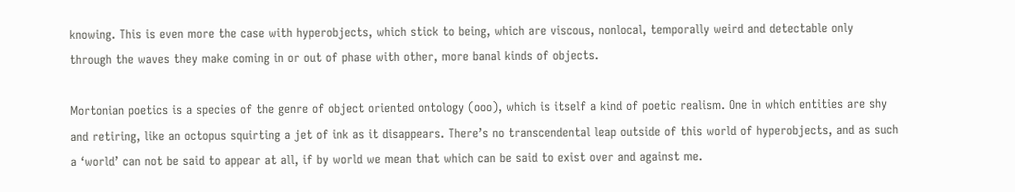knowing. This is even more the case with hyperobjects, which stick to being, which are viscous, nonlocal, temporally weird and detectable only through the waves they make coming in or out of phase with other, more banal kinds of objects.

Mortonian poetics is a species of the genre of object oriented ontology (ooo), which is itself a kind of poetic realism. One in which entities are shy and retiring, like an octopus squirting a jet of ink as it disappears. There’s no transcendental leap outside of this world of hyperobjects, and as such a ‘world’ can not be said to appear at all, if by world we mean that which can be said to exist over and against me.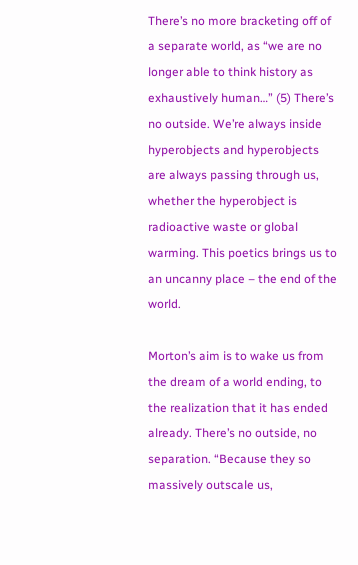There’s no more bracketing off of a separate world, as “we are no longer able to think history as exhaustively human…” (5) There’s no outside. We’re always inside hyperobjects and hyperobjects are always passing through us, whether the hyperobject is radioactive waste or global warming. This poetics brings us to an uncanny place – the end of the world.

Morton’s aim is to wake us from the dream of a world ending, to the realization that it has ended already. There’s no outside, no separation. “Because they so massively outscale us,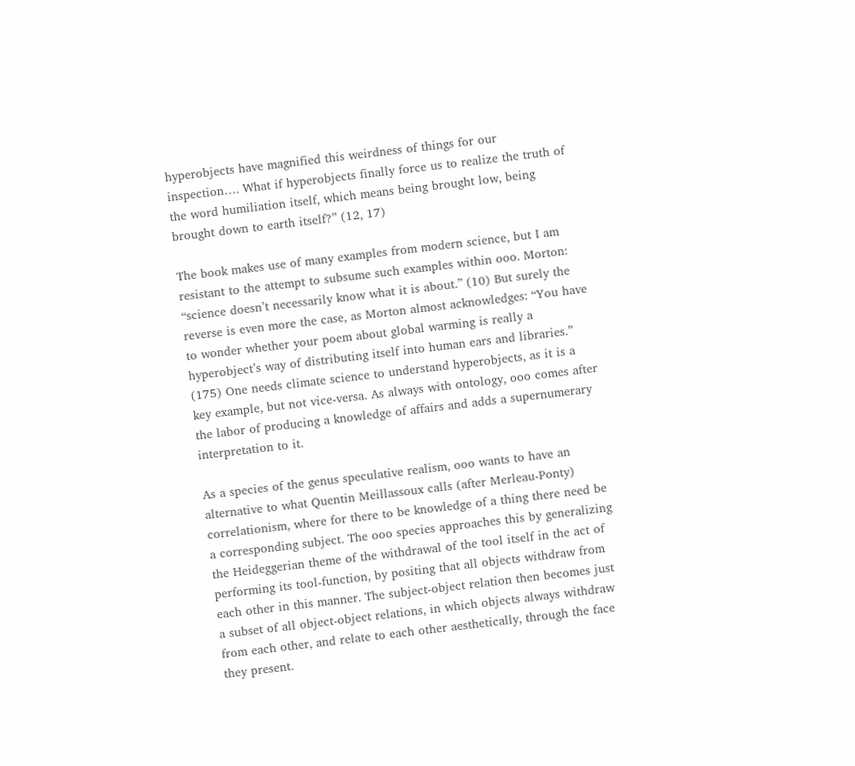hyperobjects have magnified this weirdness of things for our inspection…. What if hyperobjects finally force us to realize the truth of the word humiliation itself, which means being brought low, being brought down to earth itself?” (12, 17)

The book makes use of many examples from modern science, but I am resistant to the attempt to subsume such examples within ooo. Morton: “science doesn’t necessarily know what it is about.” (10) But surely the reverse is even more the case, as Morton almost acknowledges: “You have to wonder whether your poem about global warming is really a hyperobject’s way of distributing itself into human ears and libraries.” (175) One needs climate science to understand hyperobjects, as it is a key example, but not vice-versa. As always with ontology, ooo comes after the labor of producing a knowledge of affairs and adds a supernumerary interpretation to it.

As a species of the genus speculative realism, ooo wants to have an alternative to what Quentin Meillassoux calls (after Merleau-Ponty) correlationism, where for there to be knowledge of a thing there need be a corresponding subject. The ooo species approaches this by generalizing the Heideggerian theme of the withdrawal of the tool itself in the act of performing its tool-function, by positing that all objects withdraw from each other in this manner. The subject-object relation then becomes just a subset of all object-object relations, in which objects always withdraw from each other, and relate to each other aesthetically, through the face they present.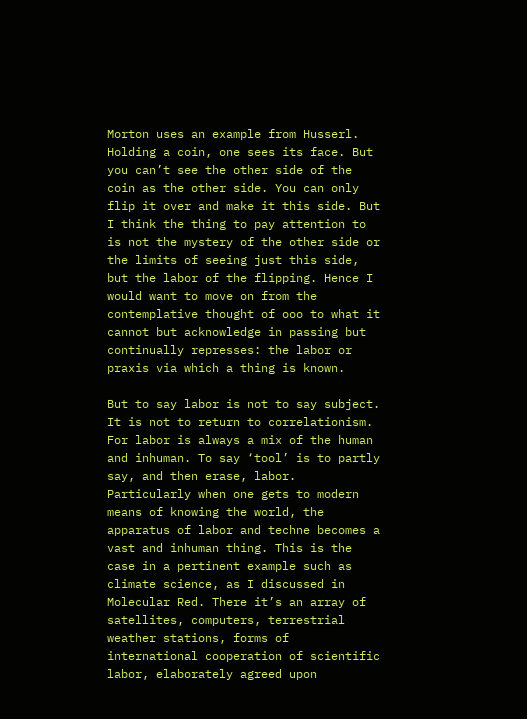Morton uses an example from Husserl. Holding a coin, one sees its face. But you can’t see the other side of the coin as the other side. You can only flip it over and make it this side. But I think the thing to pay attention to is not the mystery of the other side or the limits of seeing just this side, but the labor of the flipping. Hence I would want to move on from the contemplative thought of ooo to what it cannot but acknowledge in passing but continually represses: the labor or praxis via which a thing is known.

But to say labor is not to say subject. It is not to return to correlationism. For labor is always a mix of the human and inhuman. To say ‘tool’ is to partly say, and then erase, labor. Particularly when one gets to modern means of knowing the world, the apparatus of labor and techne becomes a vast and inhuman thing. This is the case in a pertinent example such as climate science, as I discussed in Molecular Red. There it’s an array of satellites, computers, terrestrial weather stations, forms of international cooperation of scientific labor, elaborately agreed upon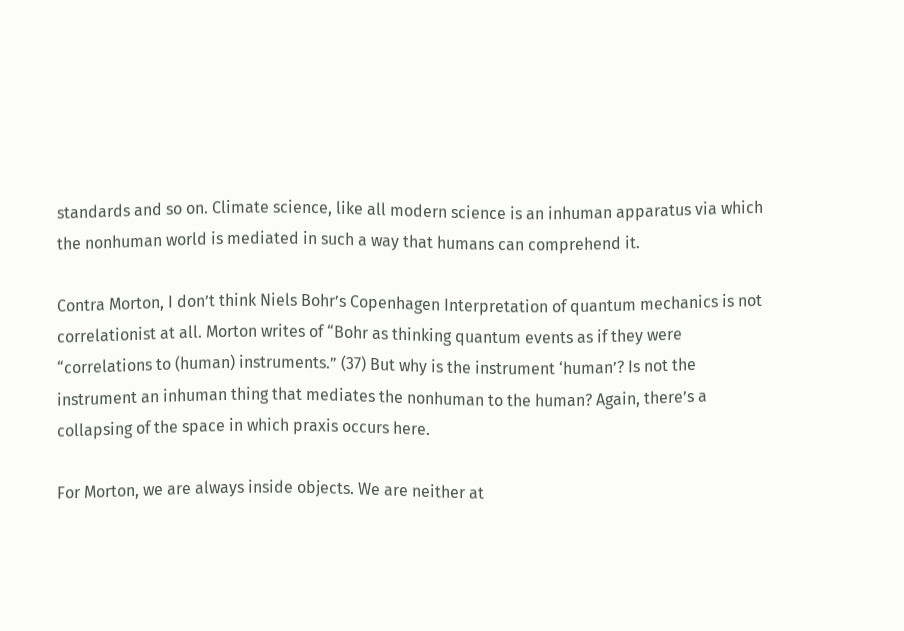standards and so on. Climate science, like all modern science is an inhuman apparatus via which the nonhuman world is mediated in such a way that humans can comprehend it.

Contra Morton, I don’t think Niels Bohr’s Copenhagen Interpretation of quantum mechanics is not correlationist at all. Morton writes of “Bohr as thinking quantum events as if they were “correlations to (human) instruments.” (37) But why is the instrument ‘human’? Is not the instrument an inhuman thing that mediates the nonhuman to the human? Again, there’s a collapsing of the space in which praxis occurs here.

For Morton, we are always inside objects. We are neither at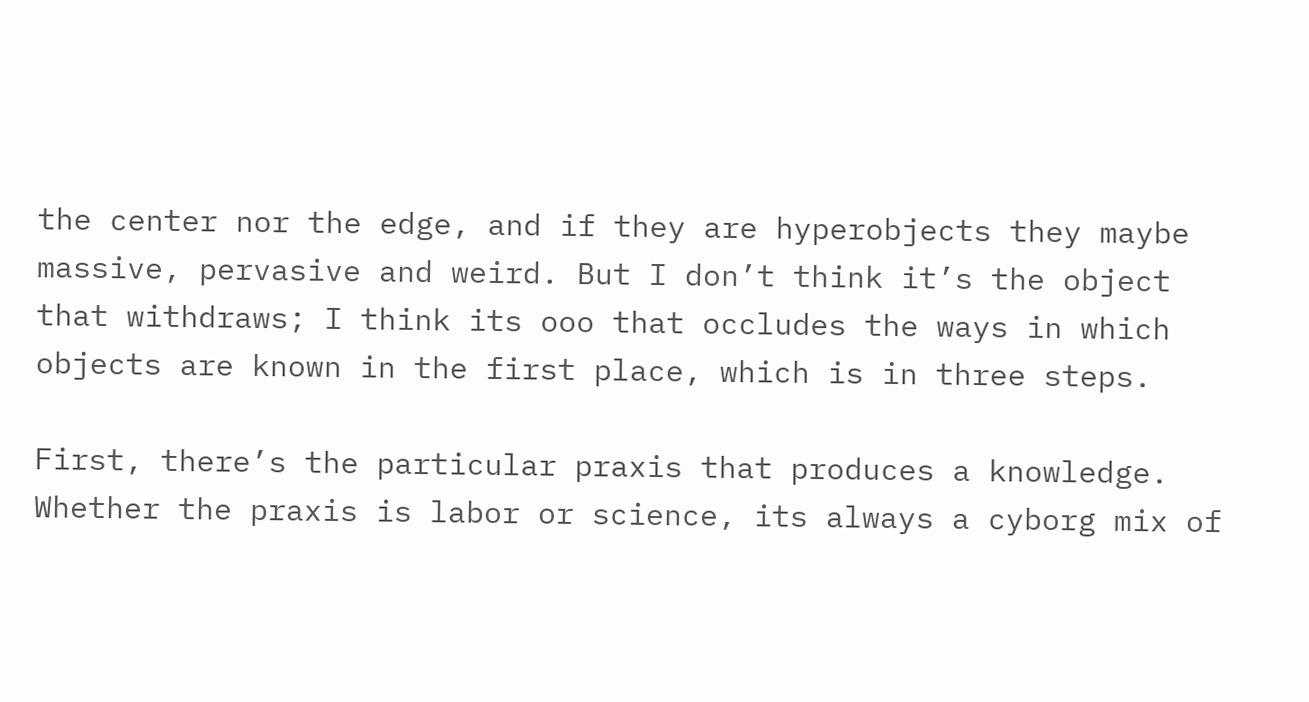the center nor the edge, and if they are hyperobjects they maybe massive, pervasive and weird. But I don’t think it’s the object that withdraws; I think its ooo that occludes the ways in which objects are known in the first place, which is in three steps.

First, there’s the particular praxis that produces a knowledge. Whether the praxis is labor or science, its always a cyborg mix of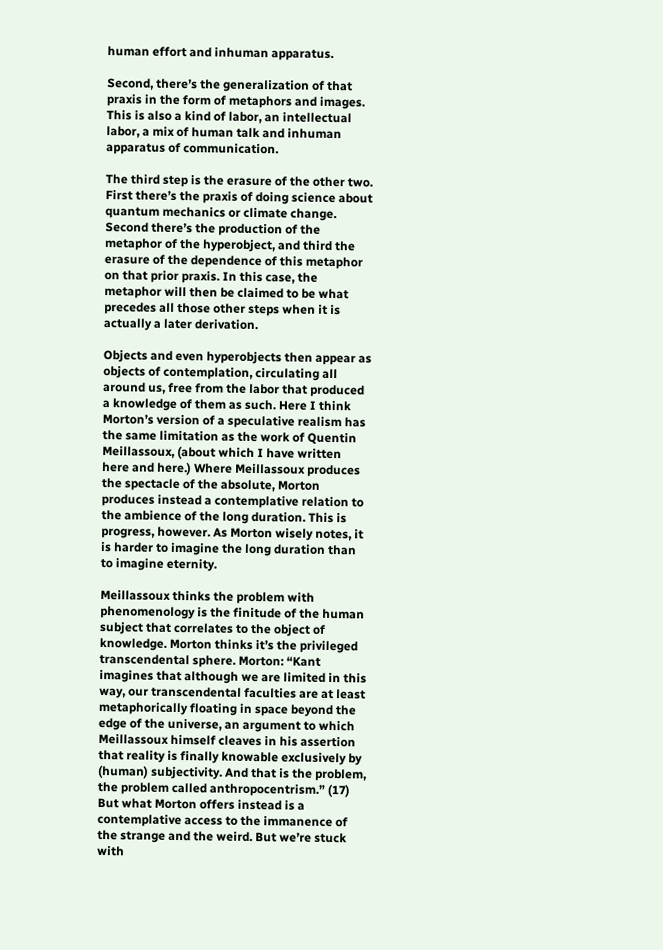human effort and inhuman apparatus.

Second, there’s the generalization of that praxis in the form of metaphors and images. This is also a kind of labor, an intellectual labor, a mix of human talk and inhuman apparatus of communication.

The third step is the erasure of the other two. First there’s the praxis of doing science about quantum mechanics or climate change. Second there’s the production of the metaphor of the hyperobject, and third the erasure of the dependence of this metaphor on that prior praxis. In this case, the metaphor will then be claimed to be what precedes all those other steps when it is actually a later derivation.

Objects and even hyperobjects then appear as objects of contemplation, circulating all around us, free from the labor that produced a knowledge of them as such. Here I think Morton’s version of a speculative realism has the same limitation as the work of Quentin Meillassoux, (about which I have written here and here.) Where Meillassoux produces the spectacle of the absolute, Morton produces instead a contemplative relation to the ambience of the long duration. This is progress, however. As Morton wisely notes, it is harder to imagine the long duration than to imagine eternity.

Meillassoux thinks the problem with phenomenology is the finitude of the human subject that correlates to the object of knowledge. Morton thinks it’s the privileged transcendental sphere. Morton: “Kant imagines that although we are limited in this way, our transcendental faculties are at least metaphorically floating in space beyond the edge of the universe, an argument to which Meillassoux himself cleaves in his assertion that reality is finally knowable exclusively by (human) subjectivity. And that is the problem, the problem called anthropocentrism.” (17) But what Morton offers instead is a contemplative access to the immanence of the strange and the weird. But we’re stuck with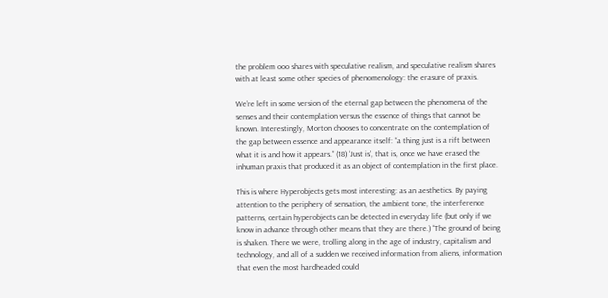the problem ooo shares with speculative realism, and speculative realism shares with at least some other species of phenomenology: the erasure of praxis.

We’re left in some version of the eternal gap between the phenomena of the senses and their contemplation versus the essence of things that cannot be known. Interestingly, Morton chooses to concentrate on the contemplation of the gap between essence and appearance itself: “a thing just is a rift between what it is and how it appears.” (18) ‘Just is’, that is, once we have erased the inhuman praxis that produced it as an object of contemplation in the first place.

This is where Hyperobjects gets most interesting: as an aesthetics. By paying attention to the periphery of sensation, the ambient tone, the interference patterns, certain hyperobjects can be detected in everyday life (but only if we know in advance through other means that they are there.) “The ground of being is shaken. There we were, trolling along in the age of industry, capitalism and technology, and all of a sudden we received information from aliens, information that even the most hardheaded could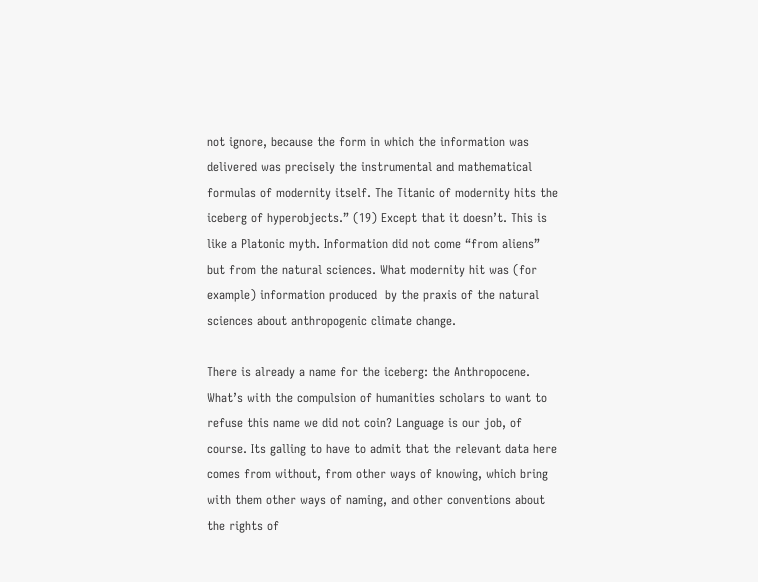not ignore, because the form in which the information was delivered was precisely the instrumental and mathematical formulas of modernity itself. The Titanic of modernity hits the iceberg of hyperobjects.” (19) Except that it doesn’t. This is like a Platonic myth. Information did not come “from aliens” but from the natural sciences. What modernity hit was (for example) information produced  by the praxis of the natural sciences about anthropogenic climate change.

There is already a name for the iceberg: the Anthropocene. What’s with the compulsion of humanities scholars to want to refuse this name we did not coin? Language is our job, of course. Its galling to have to admit that the relevant data here comes from without, from other ways of knowing, which bring with them other ways of naming, and other conventions about the rights of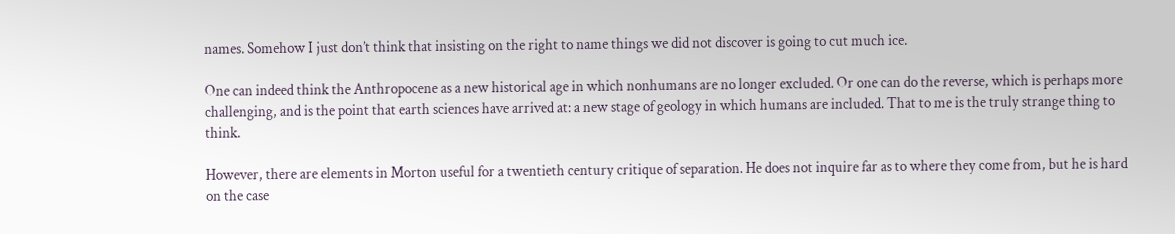names. Somehow I just don’t think that insisting on the right to name things we did not discover is going to cut much ice.

One can indeed think the Anthropocene as a new historical age in which nonhumans are no longer excluded. Or one can do the reverse, which is perhaps more challenging, and is the point that earth sciences have arrived at: a new stage of geology in which humans are included. That to me is the truly strange thing to think.

However, there are elements in Morton useful for a twentieth century critique of separation. He does not inquire far as to where they come from, but he is hard on the case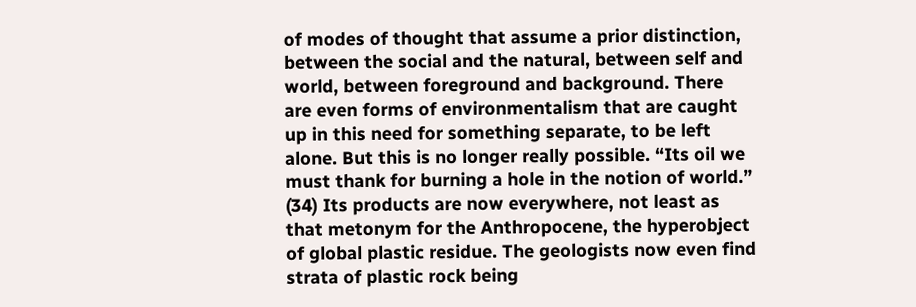of modes of thought that assume a prior distinction, between the social and the natural, between self and world, between foreground and background. There are even forms of environmentalism that are caught up in this need for something separate, to be left alone. But this is no longer really possible. “Its oil we must thank for burning a hole in the notion of world.” (34) Its products are now everywhere, not least as that metonym for the Anthropocene, the hyperobject of global plastic residue. The geologists now even find strata of plastic rock being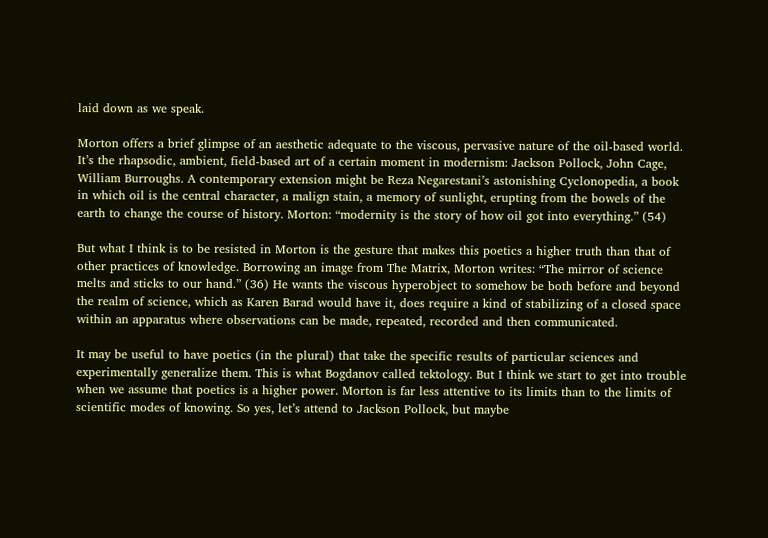laid down as we speak.

Morton offers a brief glimpse of an aesthetic adequate to the viscous, pervasive nature of the oil-based world. It’s the rhapsodic, ambient, field-based art of a certain moment in modernism: Jackson Pollock, John Cage, William Burroughs. A contemporary extension might be Reza Negarestani’s astonishing Cyclonopedia, a book in which oil is the central character, a malign stain, a memory of sunlight, erupting from the bowels of the earth to change the course of history. Morton: “modernity is the story of how oil got into everything.” (54)

But what I think is to be resisted in Morton is the gesture that makes this poetics a higher truth than that of other practices of knowledge. Borrowing an image from The Matrix, Morton writes: “The mirror of science melts and sticks to our hand.” (36) He wants the viscous hyperobject to somehow be both before and beyond the realm of science, which as Karen Barad would have it, does require a kind of stabilizing of a closed space within an apparatus where observations can be made, repeated, recorded and then communicated.

It may be useful to have poetics (in the plural) that take the specific results of particular sciences and experimentally generalize them. This is what Bogdanov called tektology. But I think we start to get into trouble when we assume that poetics is a higher power. Morton is far less attentive to its limits than to the limits of scientific modes of knowing. So yes, let’s attend to Jackson Pollock, but maybe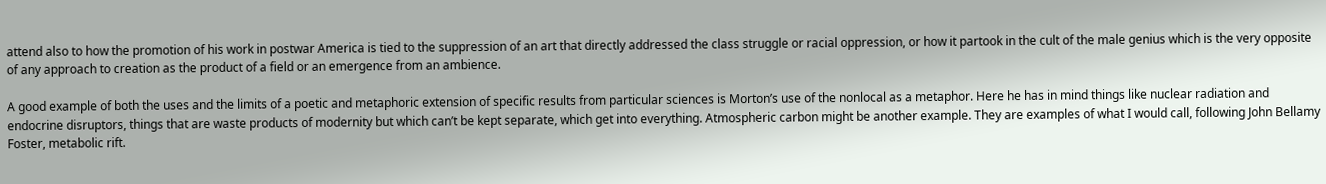attend also to how the promotion of his work in postwar America is tied to the suppression of an art that directly addressed the class struggle or racial oppression, or how it partook in the cult of the male genius which is the very opposite of any approach to creation as the product of a field or an emergence from an ambience.

A good example of both the uses and the limits of a poetic and metaphoric extension of specific results from particular sciences is Morton’s use of the nonlocal as a metaphor. Here he has in mind things like nuclear radiation and endocrine disruptors, things that are waste products of modernity but which can’t be kept separate, which get into everything. Atmospheric carbon might be another example. They are examples of what I would call, following John Bellamy Foster, metabolic rift.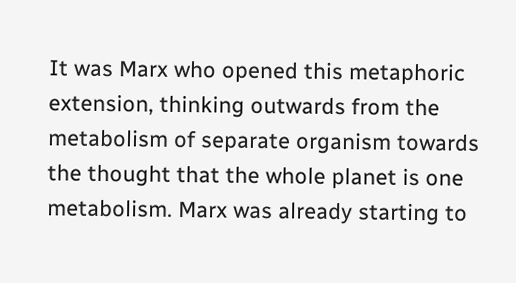It was Marx who opened this metaphoric extension, thinking outwards from the metabolism of separate organism towards the thought that the whole planet is one metabolism. Marx was already starting to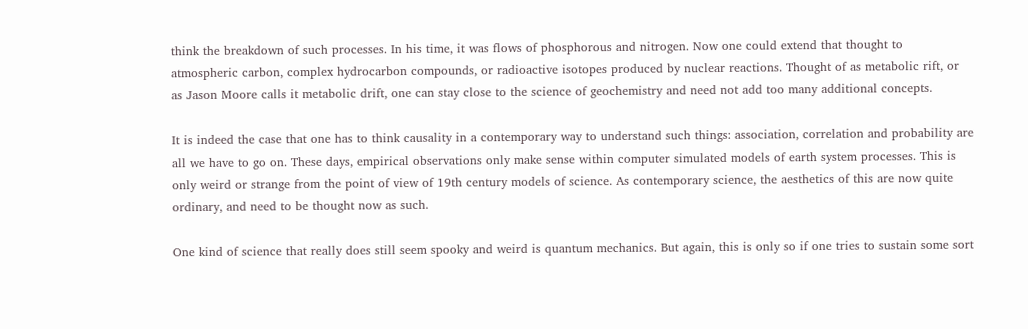think the breakdown of such processes. In his time, it was flows of phosphorous and nitrogen. Now one could extend that thought to atmospheric carbon, complex hydrocarbon compounds, or radioactive isotopes produced by nuclear reactions. Thought of as metabolic rift, or as Jason Moore calls it metabolic drift, one can stay close to the science of geochemistry and need not add too many additional concepts.

It is indeed the case that one has to think causality in a contemporary way to understand such things: association, correlation and probability are all we have to go on. These days, empirical observations only make sense within computer simulated models of earth system processes. This is only weird or strange from the point of view of 19th century models of science. As contemporary science, the aesthetics of this are now quite ordinary, and need to be thought now as such.

One kind of science that really does still seem spooky and weird is quantum mechanics. But again, this is only so if one tries to sustain some sort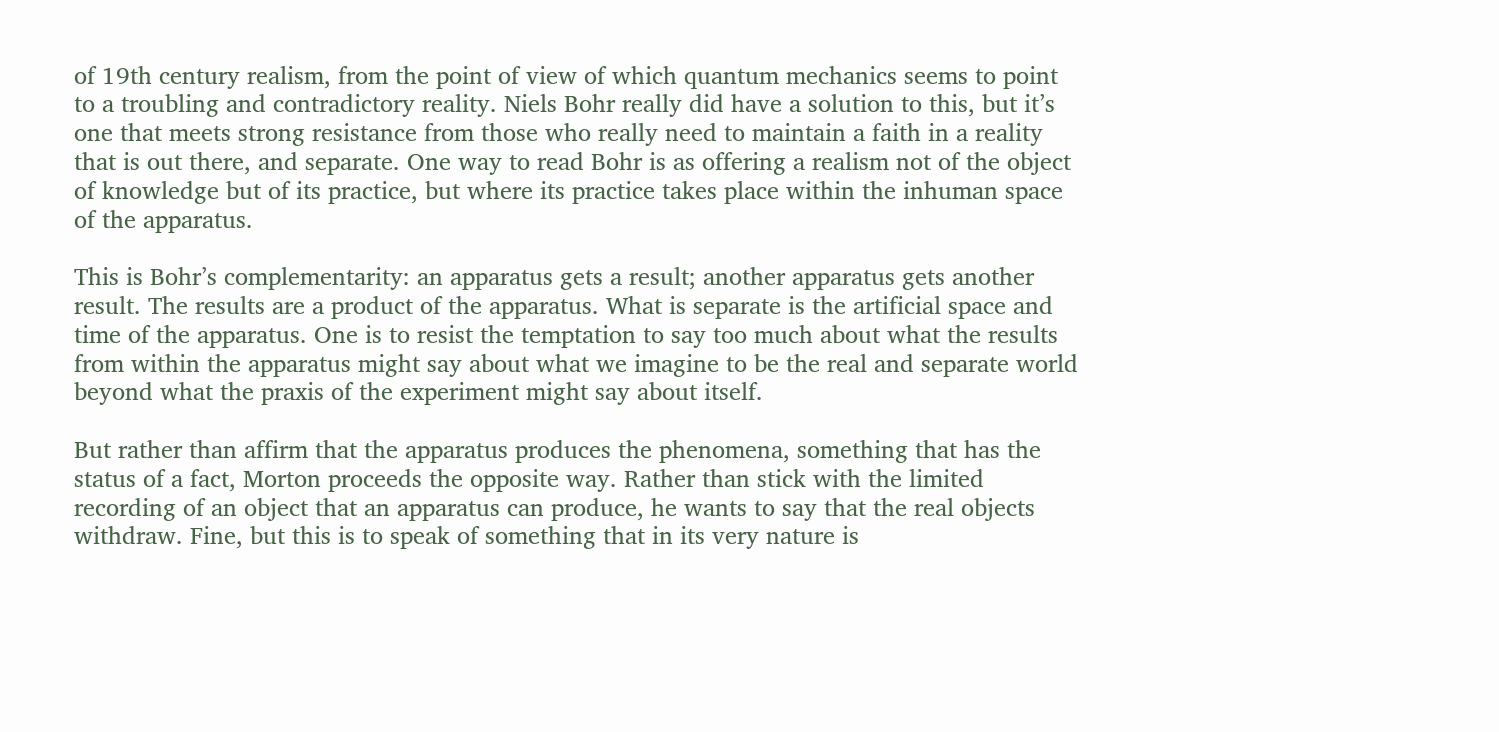of 19th century realism, from the point of view of which quantum mechanics seems to point to a troubling and contradictory reality. Niels Bohr really did have a solution to this, but it’s one that meets strong resistance from those who really need to maintain a faith in a reality that is out there, and separate. One way to read Bohr is as offering a realism not of the object of knowledge but of its practice, but where its practice takes place within the inhuman space of the apparatus.

This is Bohr’s complementarity: an apparatus gets a result; another apparatus gets another result. The results are a product of the apparatus. What is separate is the artificial space and time of the apparatus. One is to resist the temptation to say too much about what the results from within the apparatus might say about what we imagine to be the real and separate world beyond what the praxis of the experiment might say about itself.

But rather than affirm that the apparatus produces the phenomena, something that has the status of a fact, Morton proceeds the opposite way. Rather than stick with the limited recording of an object that an apparatus can produce, he wants to say that the real objects withdraw. Fine, but this is to speak of something that in its very nature is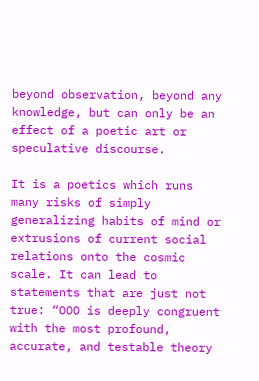beyond observation, beyond any knowledge, but can only be an effect of a poetic art or speculative discourse.

It is a poetics which runs many risks of simply generalizing habits of mind or extrusions of current social relations onto the cosmic scale. It can lead to statements that are just not true: “OOO is deeply congruent with the most profound, accurate, and testable theory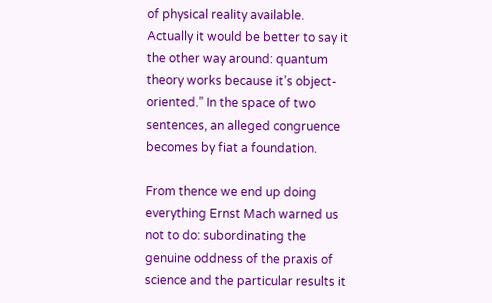of physical reality available. Actually it would be better to say it the other way around: quantum theory works because it’s object-oriented.” In the space of two sentences, an alleged congruence becomes by fiat a foundation.

From thence we end up doing everything Ernst Mach warned us not to do: subordinating the genuine oddness of the praxis of science and the particular results it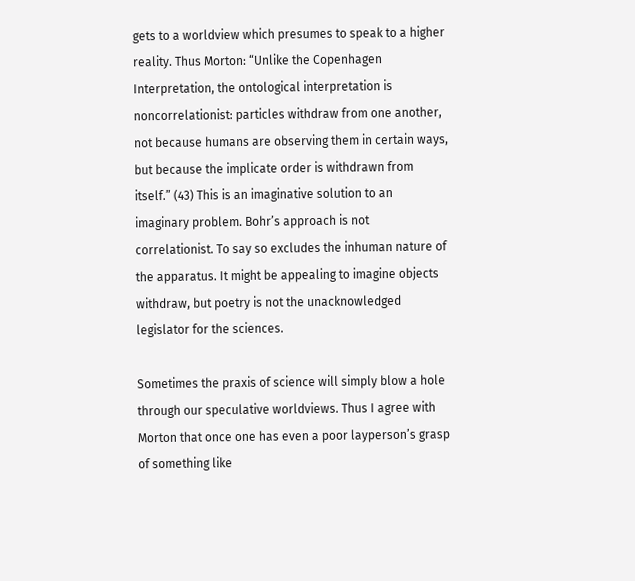gets to a worldview which presumes to speak to a higher reality. Thus Morton: “Unlike the Copenhagen Interpretation, the ontological interpretation is noncorrelationist: particles withdraw from one another, not because humans are observing them in certain ways, but because the implicate order is withdrawn from itself.” (43) This is an imaginative solution to an imaginary problem. Bohr’s approach is not correlationist. To say so excludes the inhuman nature of the apparatus. It might be appealing to imagine objects withdraw, but poetry is not the unacknowledged legislator for the sciences.

Sometimes the praxis of science will simply blow a hole through our speculative worldviews. Thus I agree with Morton that once one has even a poor layperson’s grasp of something like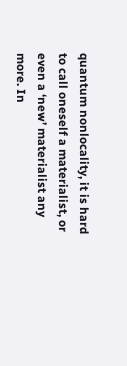quantum nonlocality, it is hard to call oneself a materialist, or even a ‘new’ materialist any more. In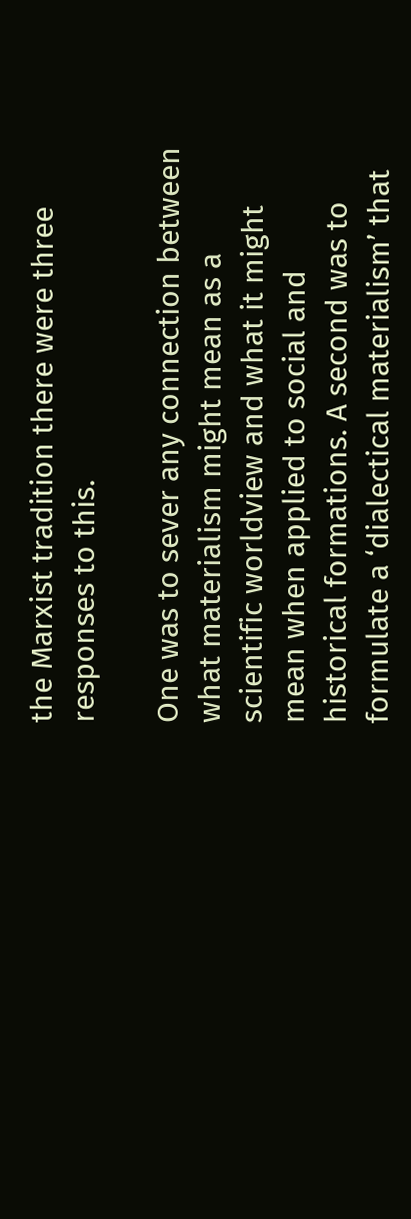the Marxist tradition there were three responses to this.

One was to sever any connection between what materialism might mean as a scientific worldview and what it might mean when applied to social and historical formations. A second was to formulate a ‘dialectical materialism’ that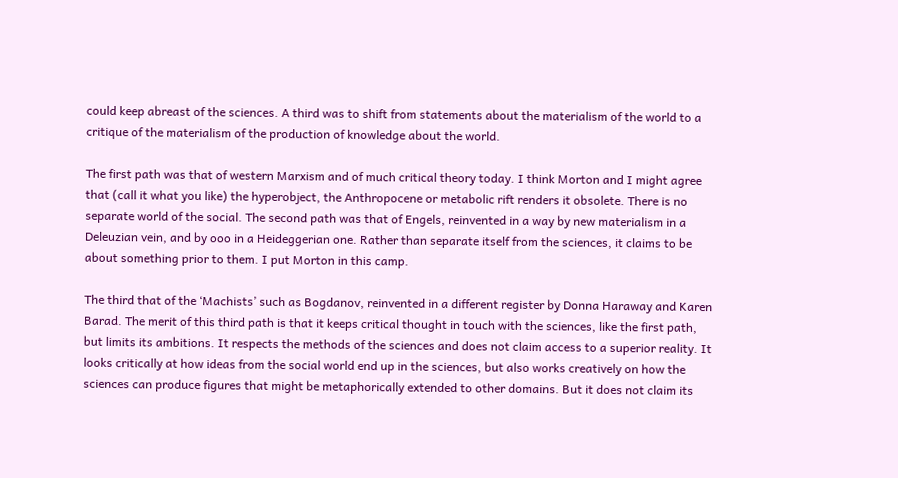could keep abreast of the sciences. A third was to shift from statements about the materialism of the world to a critique of the materialism of the production of knowledge about the world.

The first path was that of western Marxism and of much critical theory today. I think Morton and I might agree that (call it what you like) the hyperobject, the Anthropocene or metabolic rift renders it obsolete. There is no separate world of the social. The second path was that of Engels, reinvented in a way by new materialism in a Deleuzian vein, and by ooo in a Heideggerian one. Rather than separate itself from the sciences, it claims to be about something prior to them. I put Morton in this camp.

The third that of the ‘Machists’ such as Bogdanov, reinvented in a different register by Donna Haraway and Karen Barad. The merit of this third path is that it keeps critical thought in touch with the sciences, like the first path, but limits its ambitions. It respects the methods of the sciences and does not claim access to a superior reality. It looks critically at how ideas from the social world end up in the sciences, but also works creatively on how the sciences can produce figures that might be metaphorically extended to other domains. But it does not claim its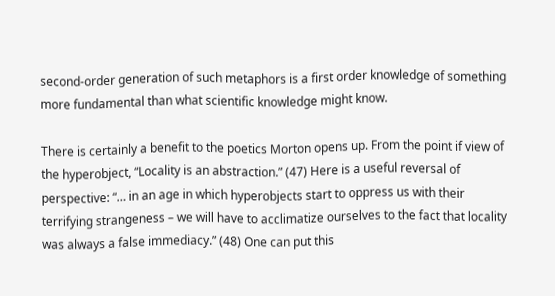second-order generation of such metaphors is a first order knowledge of something more fundamental than what scientific knowledge might know.

There is certainly a benefit to the poetics Morton opens up. From the point if view of the hyperobject, “Locality is an abstraction.” (47) Here is a useful reversal of perspective: “… in an age in which hyperobjects start to oppress us with their terrifying strangeness – we will have to acclimatize ourselves to the fact that locality was always a false immediacy.” (48) One can put this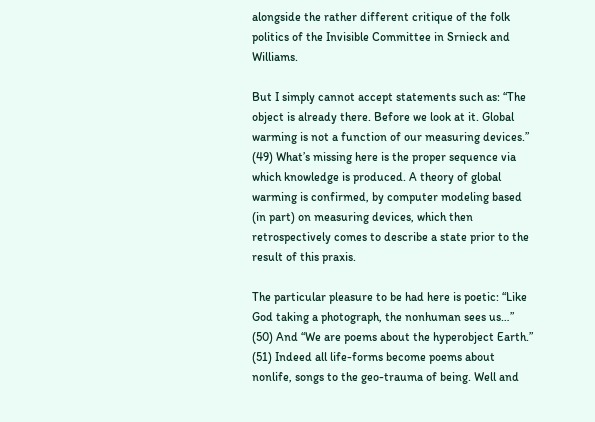alongside the rather different critique of the folk politics of the Invisible Committee in Srnieck and Williams.

But I simply cannot accept statements such as: “The object is already there. Before we look at it. Global warming is not a function of our measuring devices.” (49) What’s missing here is the proper sequence via which knowledge is produced. A theory of global warming is confirmed, by computer modeling based (in part) on measuring devices, which then retrospectively comes to describe a state prior to the result of this praxis.

The particular pleasure to be had here is poetic: “Like God taking a photograph, the nonhuman sees us…” (50) And “We are poems about the hyperobject Earth.” (51) Indeed all life-forms become poems about nonlife, songs to the geo-trauma of being. Well and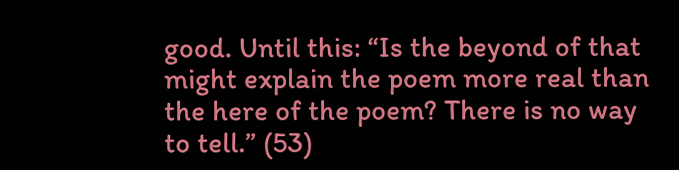good. Until this: “Is the beyond of that might explain the poem more real than the here of the poem? There is no way to tell.” (53)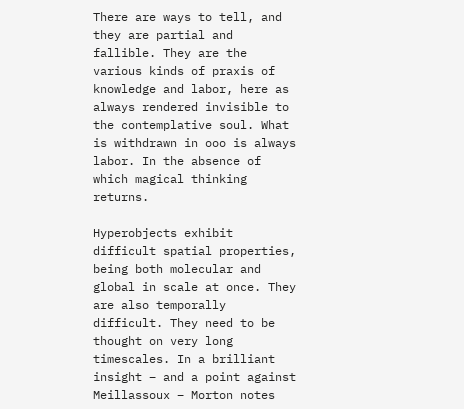There are ways to tell, and they are partial and fallible. They are the various kinds of praxis of knowledge and labor, here as always rendered invisible to the contemplative soul. What is withdrawn in ooo is always labor. In the absence of which magical thinking returns.

Hyperobjects exhibit difficult spatial properties, being both molecular and global in scale at once. They are also temporally difficult. They need to be thought on very long timescales. In a brilliant insight – and a point against Meillassoux – Morton notes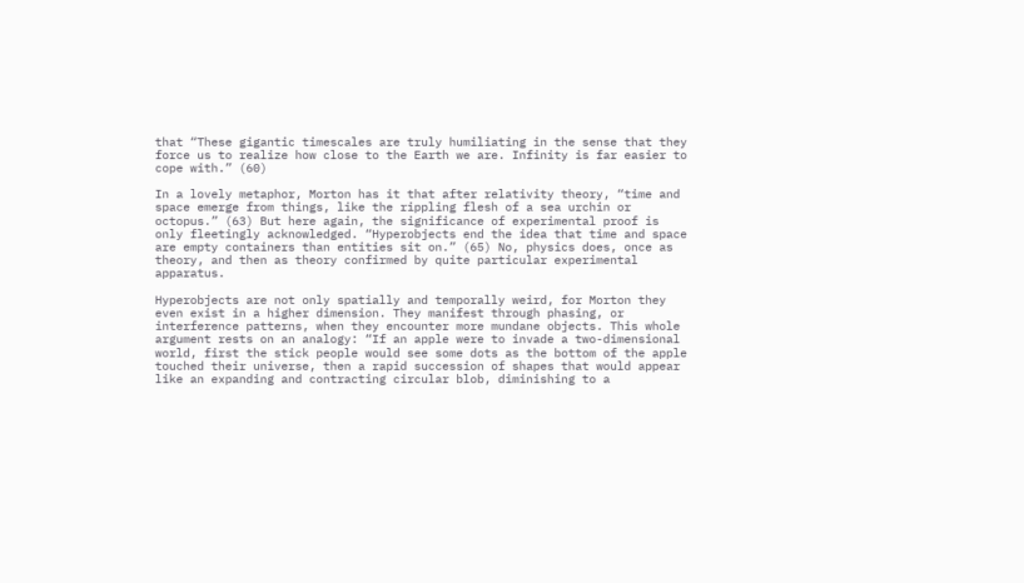that “These gigantic timescales are truly humiliating in the sense that they force us to realize how close to the Earth we are. Infinity is far easier to cope with.” (60)

In a lovely metaphor, Morton has it that after relativity theory, “time and space emerge from things, like the rippling flesh of a sea urchin or octopus.” (63) But here again, the significance of experimental proof is only fleetingly acknowledged. “Hyperobjects end the idea that time and space are empty containers than entities sit on.” (65) No, physics does, once as theory, and then as theory confirmed by quite particular experimental apparatus.

Hyperobjects are not only spatially and temporally weird, for Morton they even exist in a higher dimension. They manifest through phasing, or interference patterns, when they encounter more mundane objects. This whole argument rests on an analogy: “If an apple were to invade a two-dimensional world, first the stick people would see some dots as the bottom of the apple touched their universe, then a rapid succession of shapes that would appear like an expanding and contracting circular blob, diminishing to a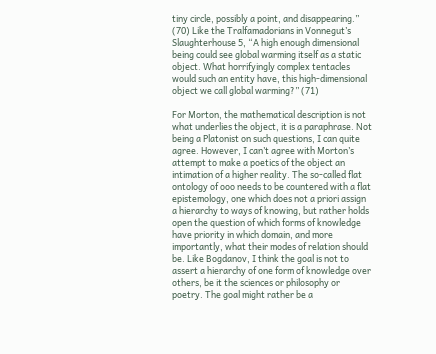tiny circle, possibly a point, and disappearing.” (70) Like the Tralfamadorians in Vonnegut’s Slaughterhouse 5, “A high enough dimensional being could see global warming itself as a static object. What horrifyingly complex tentacles would such an entity have, this high-dimensional object we call global warming?” (71)

For Morton, the mathematical description is not what underlies the object, it is a paraphrase. Not being a Platonist on such questions, I can quite agree. However, I can’t agree with Morton’s attempt to make a poetics of the object an intimation of a higher reality. The so-called flat ontology of ooo needs to be countered with a flat epistemology, one which does not a priori assign a hierarchy to ways of knowing, but rather holds open the question of which forms of knowledge have priority in which domain, and more importantly, what their modes of relation should be. Like Bogdanov, I think the goal is not to assert a hierarchy of one form of knowledge over others, be it the sciences or philosophy or poetry. The goal might rather be a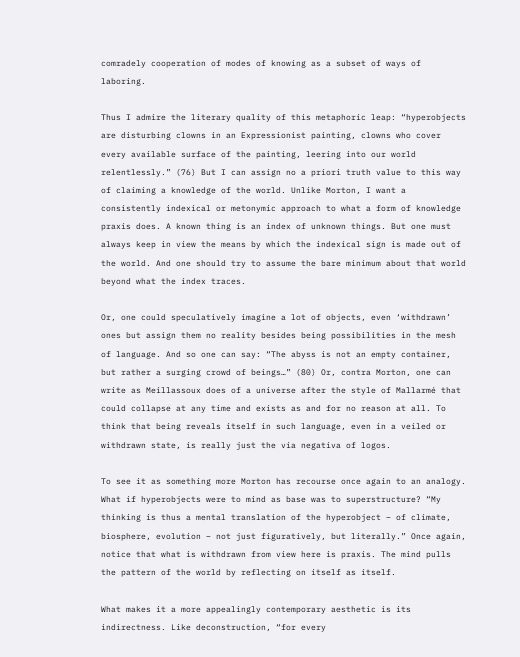comradely cooperation of modes of knowing as a subset of ways of laboring.

Thus I admire the literary quality of this metaphoric leap: “hyperobjects are disturbing clowns in an Expressionist painting, clowns who cover every available surface of the painting, leering into our world relentlessly.” (76) But I can assign no a priori truth value to this way of claiming a knowledge of the world. Unlike Morton, I want a consistently indexical or metonymic approach to what a form of knowledge praxis does. A known thing is an index of unknown things. But one must always keep in view the means by which the indexical sign is made out of the world. And one should try to assume the bare minimum about that world beyond what the index traces.

Or, one could speculatively imagine a lot of objects, even ‘withdrawn’ ones but assign them no reality besides being possibilities in the mesh of language. And so one can say: “The abyss is not an empty container, but rather a surging crowd of beings…” (80) Or, contra Morton, one can write as Meillassoux does of a universe after the style of Mallarmé that could collapse at any time and exists as and for no reason at all. To think that being reveals itself in such language, even in a veiled or withdrawn state, is really just the via negativa of logos.

To see it as something more Morton has recourse once again to an analogy. What if hyperobjects were to mind as base was to superstructure? “My thinking is thus a mental translation of the hyperobject – of climate, biosphere, evolution – not just figuratively, but literally.” Once again, notice that what is withdrawn from view here is praxis. The mind pulls the pattern of the world by reflecting on itself as itself.

What makes it a more appealingly contemporary aesthetic is its indirectness. Like deconstruction, “for every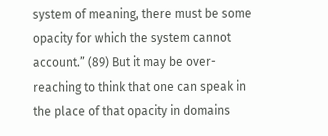system of meaning, there must be some opacity for which the system cannot account.” (89) But it may be over-reaching to think that one can speak in the place of that opacity in domains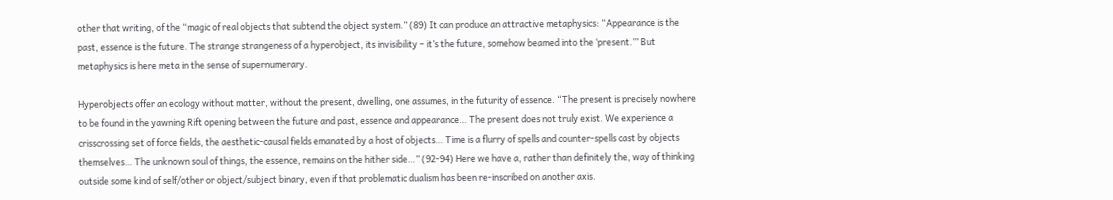other that writing, of the “magic of real objects that subtend the object system.” (89) It can produce an attractive metaphysics: “Appearance is the past, essence is the future. The strange strangeness of a hyperobject, its invisibility – it’s the future, somehow beamed into the ‘present.’” But metaphysics is here meta in the sense of supernumerary.

Hyperobjects offer an ecology without matter, without the present, dwelling, one assumes, in the futurity of essence. “The present is precisely nowhere to be found in the yawning Rift opening between the future and past, essence and appearance… The present does not truly exist. We experience a crisscrossing set of force fields, the aesthetic-causal fields emanated by a host of objects… Time is a flurry of spells and counter-spells cast by objects themselves… The unknown soul of things, the essence, remains on the hither side…” (92-94) Here we have a, rather than definitely the, way of thinking outside some kind of self/other or object/subject binary, even if that problematic dualism has been re-inscribed on another axis.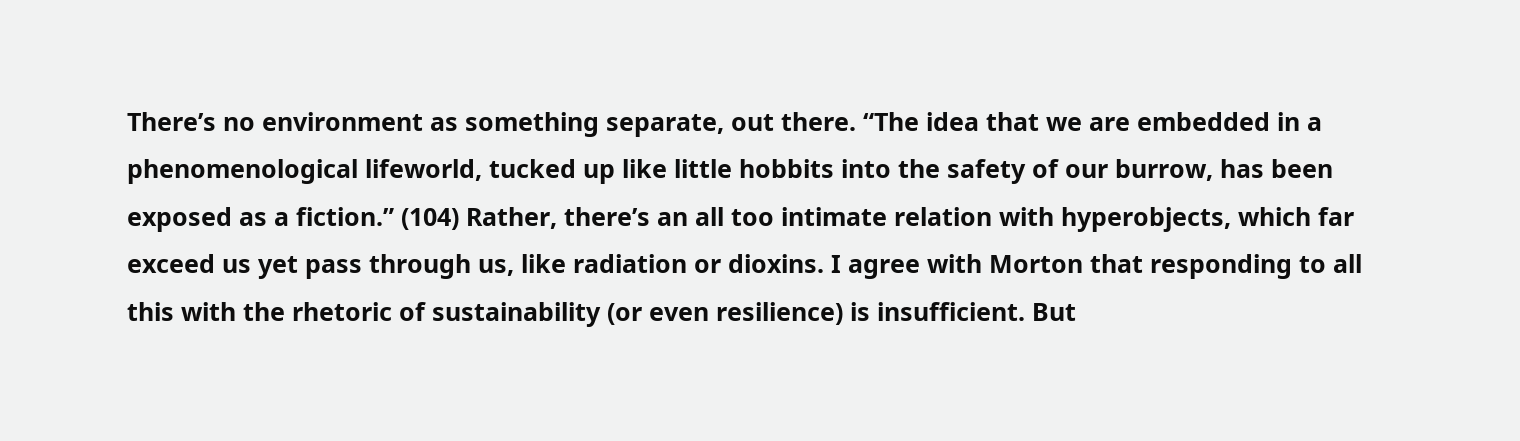There’s no environment as something separate, out there. “The idea that we are embedded in a phenomenological lifeworld, tucked up like little hobbits into the safety of our burrow, has been exposed as a fiction.” (104) Rather, there’s an all too intimate relation with hyperobjects, which far exceed us yet pass through us, like radiation or dioxins. I agree with Morton that responding to all this with the rhetoric of sustainability (or even resilience) is insufficient. But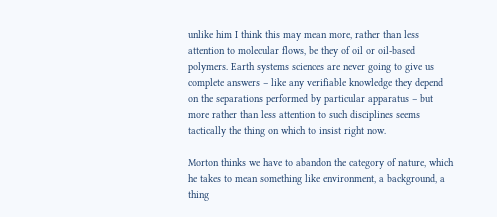unlike him I think this may mean more, rather than less attention to molecular flows, be they of oil or oil-based polymers. Earth systems sciences are never going to give us complete answers – like any verifiable knowledge they depend on the separations performed by particular apparatus – but more rather than less attention to such disciplines seems tactically the thing on which to insist right now.

Morton thinks we have to abandon the category of nature, which he takes to mean something like environment, a background, a thing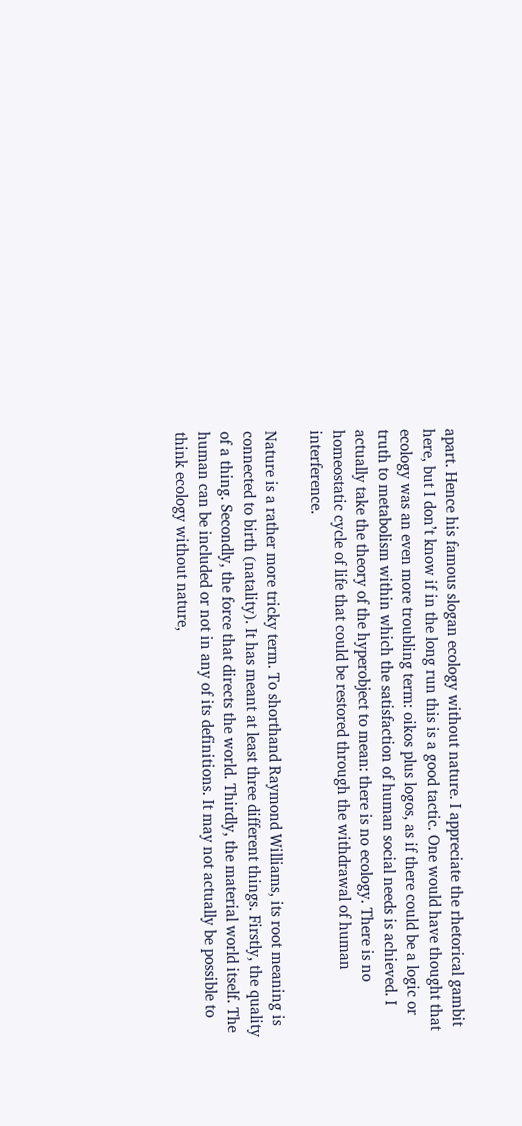apart. Hence his famous slogan ecology without nature. I appreciate the rhetorical gambit here, but I don’t know if in the long run this is a good tactic. One would have thought that ecology was an even more troubling term: oikos plus logos, as if there could be a logic or truth to metabolism within which the satisfaction of human social needs is achieved. I actually take the theory of the hyperobject to mean: there is no ecology. There is no homeostatic cycle of life that could be restored through the withdrawal of human interference.

Nature is a rather more tricky term. To shorthand Raymond Williams, its root meaning is connected to birth (natality). It has meant at least three different things. Firstly, the quality of a thing. Secondly, the force that directs the world. Thirdly, the material world itself. The human can be included or not in any of its definitions. It may not actually be possible to think ecology without nature,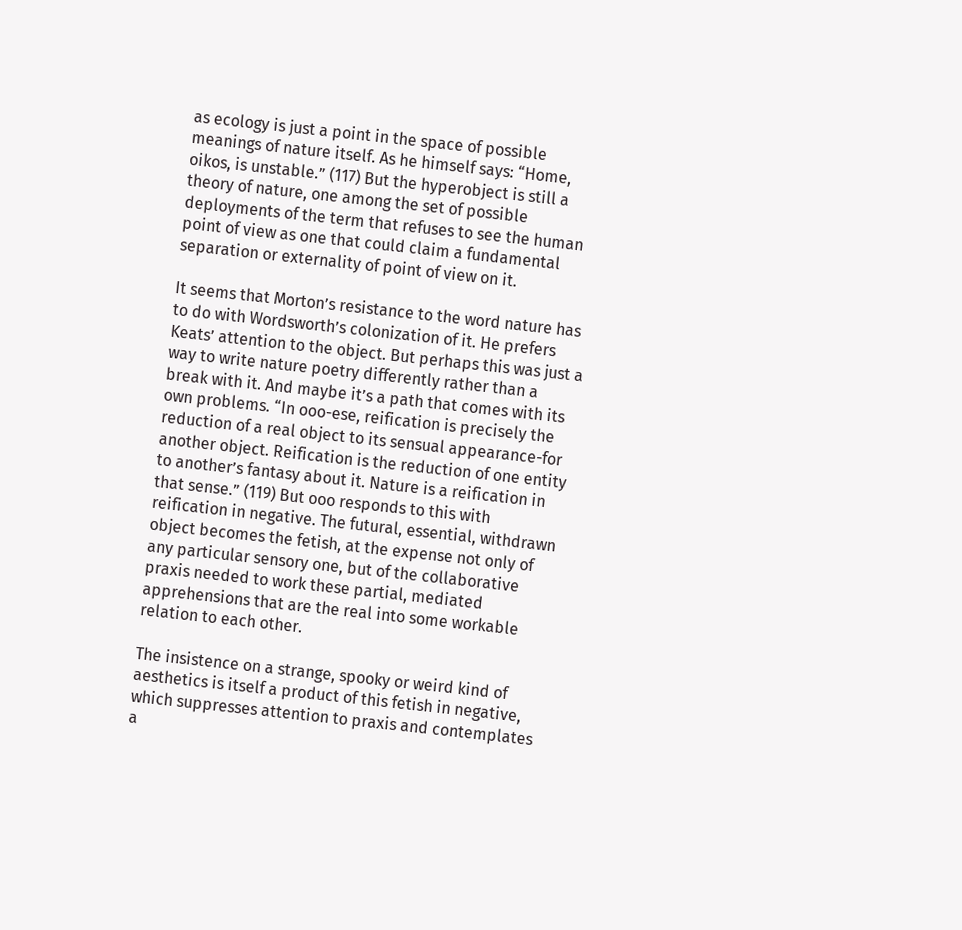as ecology is just a point in the space of possible meanings of nature itself. As he himself says: “Home, oikos, is unstable.” (117) But the hyperobject is still a theory of nature, one among the set of possible deployments of the term that refuses to see the human point of view as one that could claim a fundamental separation or externality of point of view on it.

It seems that Morton’s resistance to the word nature has to do with Wordsworth’s colonization of it. He prefers Keats’ attention to the object. But perhaps this was just a way to write nature poetry differently rather than a break with it. And maybe it’s a path that comes with its own problems. “In ooo-ese, reification is precisely the reduction of a real object to its sensual appearance-for another object. Reification is the reduction of one entity to another’s fantasy about it. Nature is a reification in that sense.” (119) But ooo responds to this with reification in negative. The futural, essential, withdrawn object becomes the fetish, at the expense not only of any particular sensory one, but of the collaborative praxis needed to work these partial, mediated apprehensions that are the real into some workable relation to each other.

The insistence on a strange, spooky or weird kind of aesthetics is itself a product of this fetish in negative, which suppresses attention to praxis and contemplates a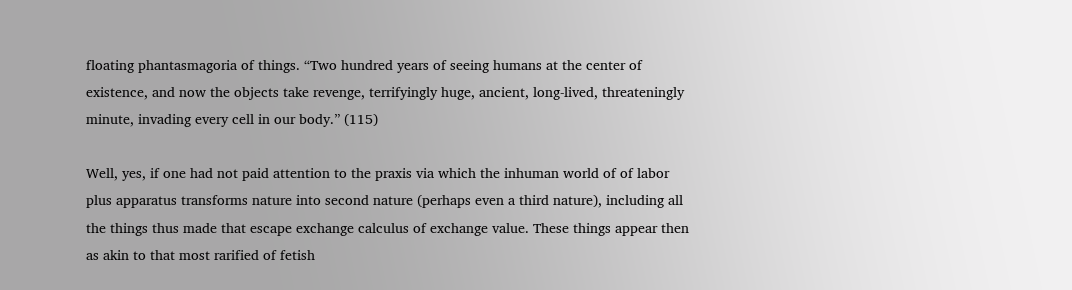floating phantasmagoria of things. “Two hundred years of seeing humans at the center of existence, and now the objects take revenge, terrifyingly huge, ancient, long-lived, threateningly minute, invading every cell in our body.” (115)

Well, yes, if one had not paid attention to the praxis via which the inhuman world of of labor plus apparatus transforms nature into second nature (perhaps even a third nature), including all the things thus made that escape exchange calculus of exchange value. These things appear then as akin to that most rarified of fetish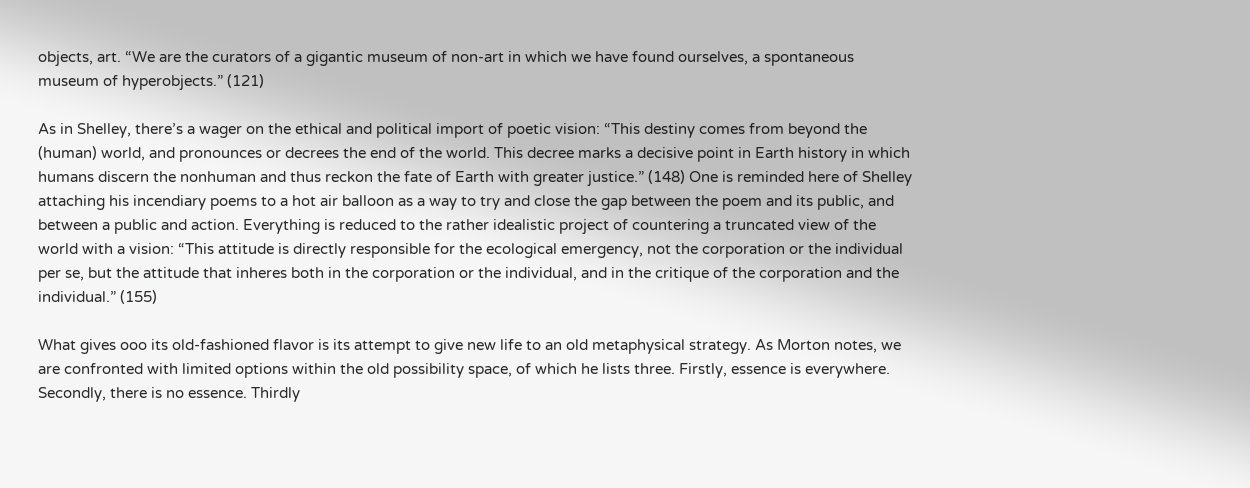objects, art. “We are the curators of a gigantic museum of non-art in which we have found ourselves, a spontaneous museum of hyperobjects.” (121)

As in Shelley, there’s a wager on the ethical and political import of poetic vision: “This destiny comes from beyond the (human) world, and pronounces or decrees the end of the world. This decree marks a decisive point in Earth history in which humans discern the nonhuman and thus reckon the fate of Earth with greater justice.” (148) One is reminded here of Shelley attaching his incendiary poems to a hot air balloon as a way to try and close the gap between the poem and its public, and between a public and action. Everything is reduced to the rather idealistic project of countering a truncated view of the world with a vision: “This attitude is directly responsible for the ecological emergency, not the corporation or the individual per se, but the attitude that inheres both in the corporation or the individual, and in the critique of the corporation and the individual.” (155)

What gives ooo its old-fashioned flavor is its attempt to give new life to an old metaphysical strategy. As Morton notes, we are confronted with limited options within the old possibility space, of which he lists three. Firstly, essence is everywhere. Secondly, there is no essence. Thirdly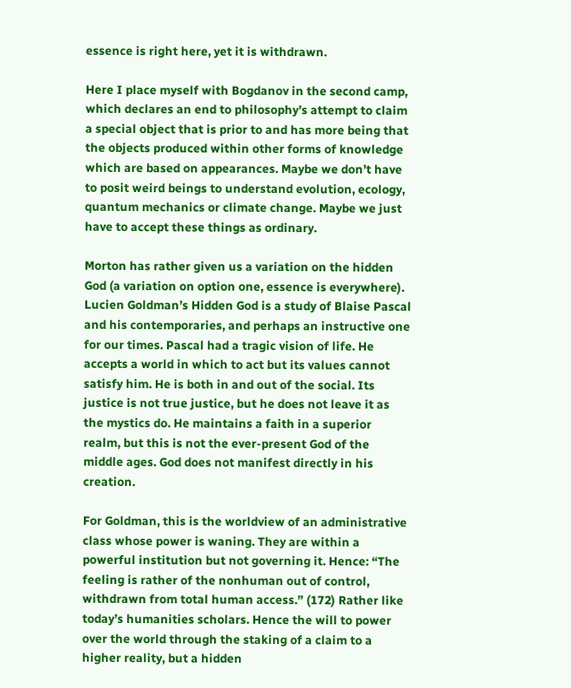essence is right here, yet it is withdrawn.

Here I place myself with Bogdanov in the second camp, which declares an end to philosophy’s attempt to claim a special object that is prior to and has more being that the objects produced within other forms of knowledge which are based on appearances. Maybe we don’t have to posit weird beings to understand evolution, ecology, quantum mechanics or climate change. Maybe we just have to accept these things as ordinary.

Morton has rather given us a variation on the hidden God (a variation on option one, essence is everywhere). Lucien Goldman’s Hidden God is a study of Blaise Pascal and his contemporaries, and perhaps an instructive one for our times. Pascal had a tragic vision of life. He accepts a world in which to act but its values cannot satisfy him. He is both in and out of the social. Its justice is not true justice, but he does not leave it as the mystics do. He maintains a faith in a superior realm, but this is not the ever-present God of the middle ages. God does not manifest directly in his creation.

For Goldman, this is the worldview of an administrative class whose power is waning. They are within a powerful institution but not governing it. Hence: “The feeling is rather of the nonhuman out of control, withdrawn from total human access.” (172) Rather like today’s humanities scholars. Hence the will to power over the world through the staking of a claim to a higher reality, but a hidden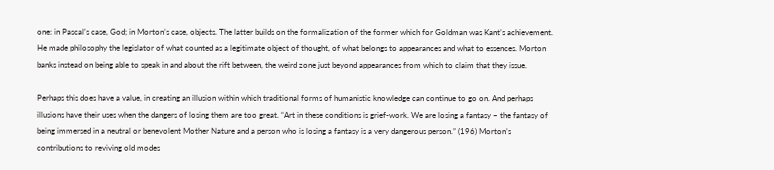one: in Pascal’s case, God; in Morton’s case, objects. The latter builds on the formalization of the former which for Goldman was Kant’s achievement. He made philosophy the legislator of what counted as a legitimate object of thought, of what belongs to appearances and what to essences. Morton banks instead on being able to speak in and about the rift between, the weird zone just beyond appearances from which to claim that they issue.

Perhaps this does have a value, in creating an illusion within which traditional forms of humanistic knowledge can continue to go on. And perhaps illusions have their uses when the dangers of losing them are too great. “Art in these conditions is grief-work. We are losing a fantasy – the fantasy of being immersed in a neutral or benevolent Mother Nature and a person who is losing a fantasy is a very dangerous person.” (196) Morton’s contributions to reviving old modes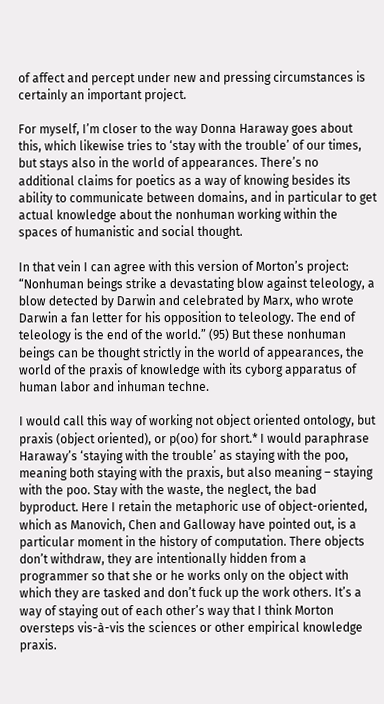of affect and percept under new and pressing circumstances is certainly an important project.

For myself, I’m closer to the way Donna Haraway goes about this, which likewise tries to ‘stay with the trouble’ of our times, but stays also in the world of appearances. There’s no additional claims for poetics as a way of knowing besides its ability to communicate between domains, and in particular to get actual knowledge about the nonhuman working within the spaces of humanistic and social thought.

In that vein I can agree with this version of Morton’s project: “Nonhuman beings strike a devastating blow against teleology, a blow detected by Darwin and celebrated by Marx, who wrote Darwin a fan letter for his opposition to teleology. The end of teleology is the end of the world.” (95) But these nonhuman beings can be thought strictly in the world of appearances, the world of the praxis of knowledge with its cyborg apparatus of human labor and inhuman techne.

I would call this way of working not object oriented ontology, but praxis (object oriented), or p(oo) for short.* I would paraphrase Haraway’s ‘staying with the trouble’ as staying with the poo, meaning both staying with the praxis, but also meaning – staying with the poo. Stay with the waste, the neglect, the bad byproduct. Here I retain the metaphoric use of object-oriented, which as Manovich, Chen and Galloway have pointed out, is a particular moment in the history of computation. There objects don’t withdraw, they are intentionally hidden from a programmer so that she or he works only on the object with which they are tasked and don’t fuck up the work others. It’s a way of staying out of each other’s way that I think Morton oversteps vis-à-vis the sciences or other empirical knowledge praxis.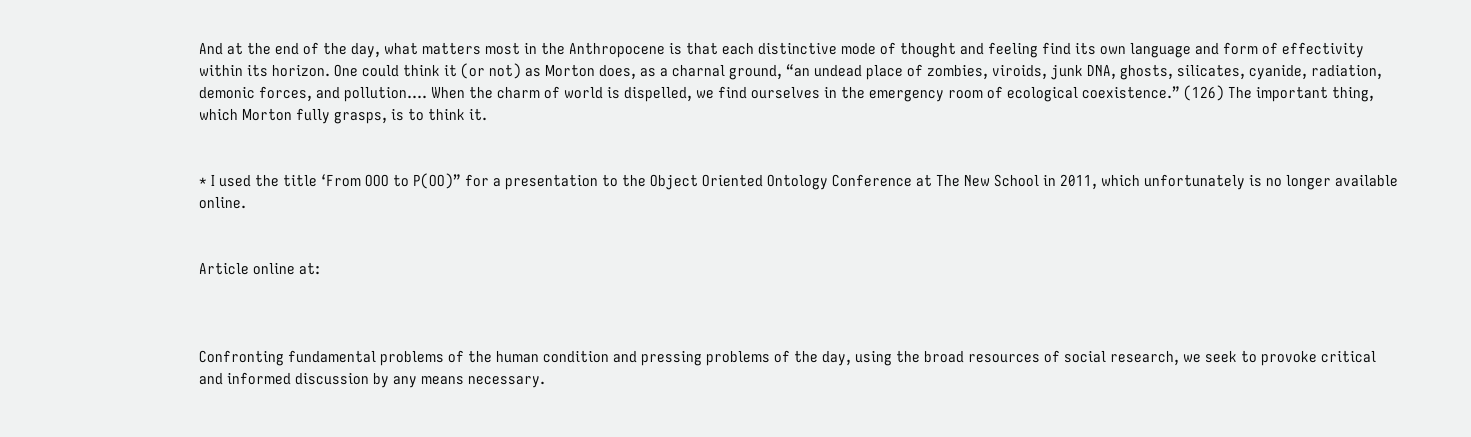And at the end of the day, what matters most in the Anthropocene is that each distinctive mode of thought and feeling find its own language and form of effectivity within its horizon. One could think it (or not) as Morton does, as a charnal ground, “an undead place of zombies, viroids, junk DNA, ghosts, silicates, cyanide, radiation, demonic forces, and pollution…. When the charm of world is dispelled, we find ourselves in the emergency room of ecological coexistence.” (126) The important thing, which Morton fully grasps, is to think it.


* I used the title ‘From OOO to P(OO)” for a presentation to the Object Oriented Ontology Conference at The New School in 2011, which unfortunately is no longer available online.


Article online at:



Confronting fundamental problems of the human condition and pressing problems of the day, using the broad resources of social research, we seek to provoke critical and informed discussion by any means necessary.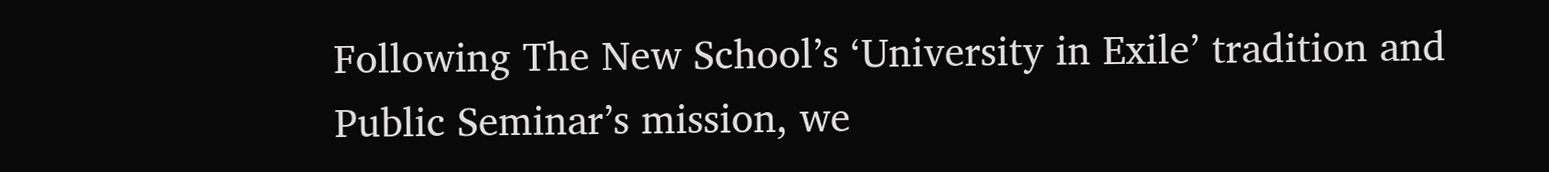Following The New School’s ‘University in Exile’ tradition and Public Seminar’s mission, we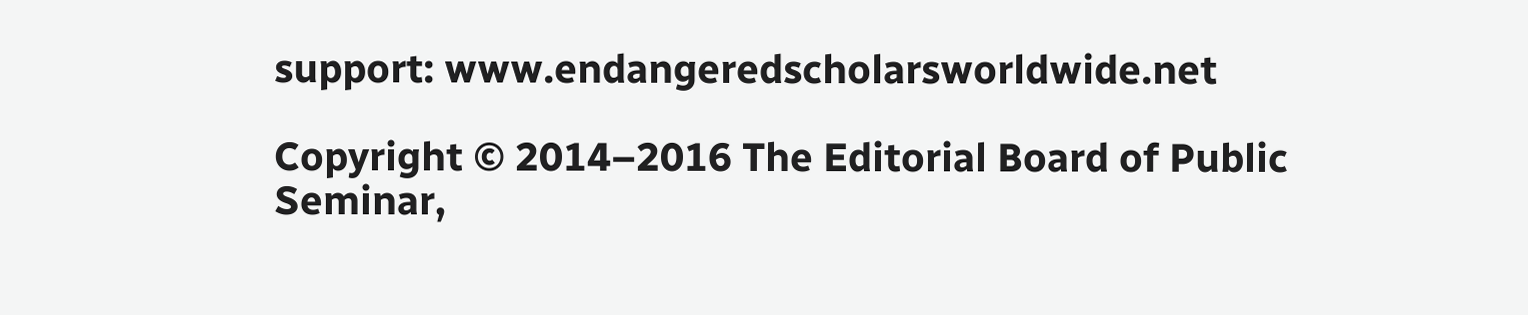support: www.endangeredscholarsworldwide.net

Copyright © 2014–2016 The Editorial Board of Public Seminar,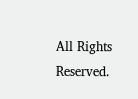All Rights Reserved.